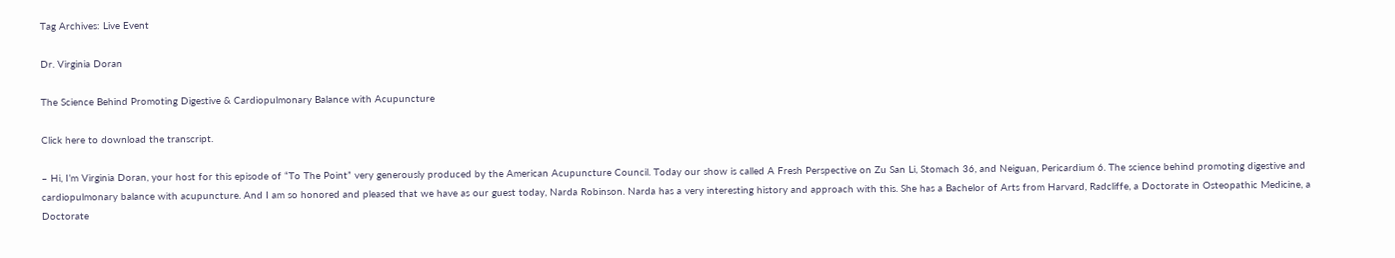Tag Archives: Live Event

Dr. Virginia Doran

The Science Behind Promoting Digestive & Cardiopulmonary Balance with Acupuncture

Click here to download the transcript.

– Hi, I’m Virginia Doran, your host for this episode of “To The Point” very generously produced by the American Acupuncture Council. Today our show is called A Fresh Perspective on Zu San Li, Stomach 36, and Neiguan, Pericardium 6. The science behind promoting digestive and cardiopulmonary balance with acupuncture. And I am so honored and pleased that we have as our guest today, Narda Robinson. Narda has a very interesting history and approach with this. She has a Bachelor of Arts from Harvard, Radcliffe, a Doctorate in Osteopathic Medicine, a Doctorate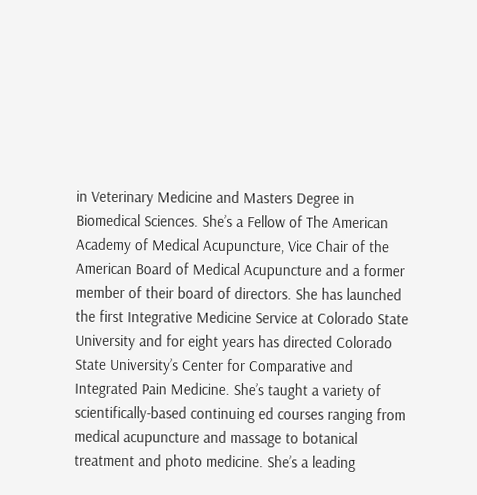in Veterinary Medicine and Masters Degree in Biomedical Sciences. She’s a Fellow of The American Academy of Medical Acupuncture, Vice Chair of the American Board of Medical Acupuncture and a former member of their board of directors. She has launched the first Integrative Medicine Service at Colorado State University and for eight years has directed Colorado State University’s Center for Comparative and Integrated Pain Medicine. She’s taught a variety of scientifically-based continuing ed courses ranging from medical acupuncture and massage to botanical treatment and photo medicine. She’s a leading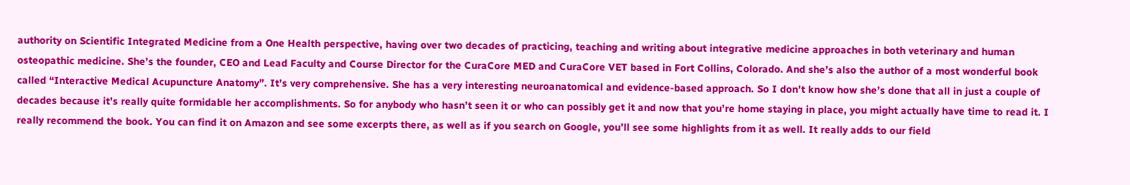authority on Scientific Integrated Medicine from a One Health perspective, having over two decades of practicing, teaching and writing about integrative medicine approaches in both veterinary and human osteopathic medicine. She’s the founder, CEO and Lead Faculty and Course Director for the CuraCore MED and CuraCore VET based in Fort Collins, Colorado. And she’s also the author of a most wonderful book called “Interactive Medical Acupuncture Anatomy”. It’s very comprehensive. She has a very interesting neuroanatomical and evidence-based approach. So I don’t know how she’s done that all in just a couple of decades because it’s really quite formidable her accomplishments. So for anybody who hasn’t seen it or who can possibly get it and now that you’re home staying in place, you might actually have time to read it. I really recommend the book. You can find it on Amazon and see some excerpts there, as well as if you search on Google, you’ll see some highlights from it as well. It really adds to our field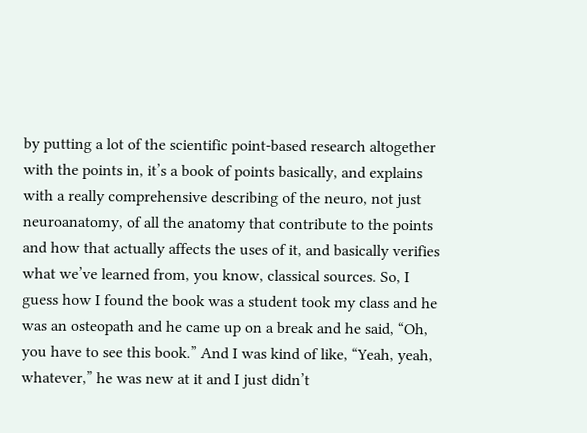by putting a lot of the scientific point-based research altogether with the points in, it’s a book of points basically, and explains with a really comprehensive describing of the neuro, not just neuroanatomy, of all the anatomy that contribute to the points and how that actually affects the uses of it, and basically verifies what we’ve learned from, you know, classical sources. So, I guess how I found the book was a student took my class and he was an osteopath and he came up on a break and he said, “Oh, you have to see this book.” And I was kind of like, “Yeah, yeah, whatever,” he was new at it and I just didn’t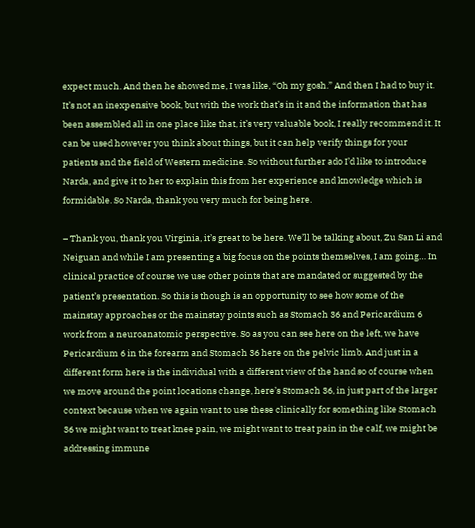expect much. And then he showed me, I was like, “Oh my gosh.” And then I had to buy it. It’s not an inexpensive book, but with the work that’s in it and the information that has been assembled all in one place like that, it’s very valuable book, I really recommend it. It can be used however you think about things, but it can help verify things for your patients and the field of Western medicine. So without further ado I’d like to introduce Narda, and give it to her to explain this from her experience and knowledge which is formidable. So Narda, thank you very much for being here.

– Thank you, thank you Virginia, it’s great to be here. We’ll be talking about, Zu San Li and Neiguan and while I am presenting a big focus on the points themselves, I am going… In clinical practice of course we use other points that are mandated or suggested by the patient’s presentation. So this is though is an opportunity to see how some of the mainstay approaches or the mainstay points such as Stomach 36 and Pericardium 6 work from a neuroanatomic perspective. So as you can see here on the left, we have Pericardium 6 in the forearm and Stomach 36 here on the pelvic limb. And just in a different form here is the individual with a different view of the hand so of course when we move around the point locations change, here’s Stomach 36, in just part of the larger context because when we again want to use these clinically for something like Stomach 36 we might want to treat knee pain, we might want to treat pain in the calf, we might be addressing immune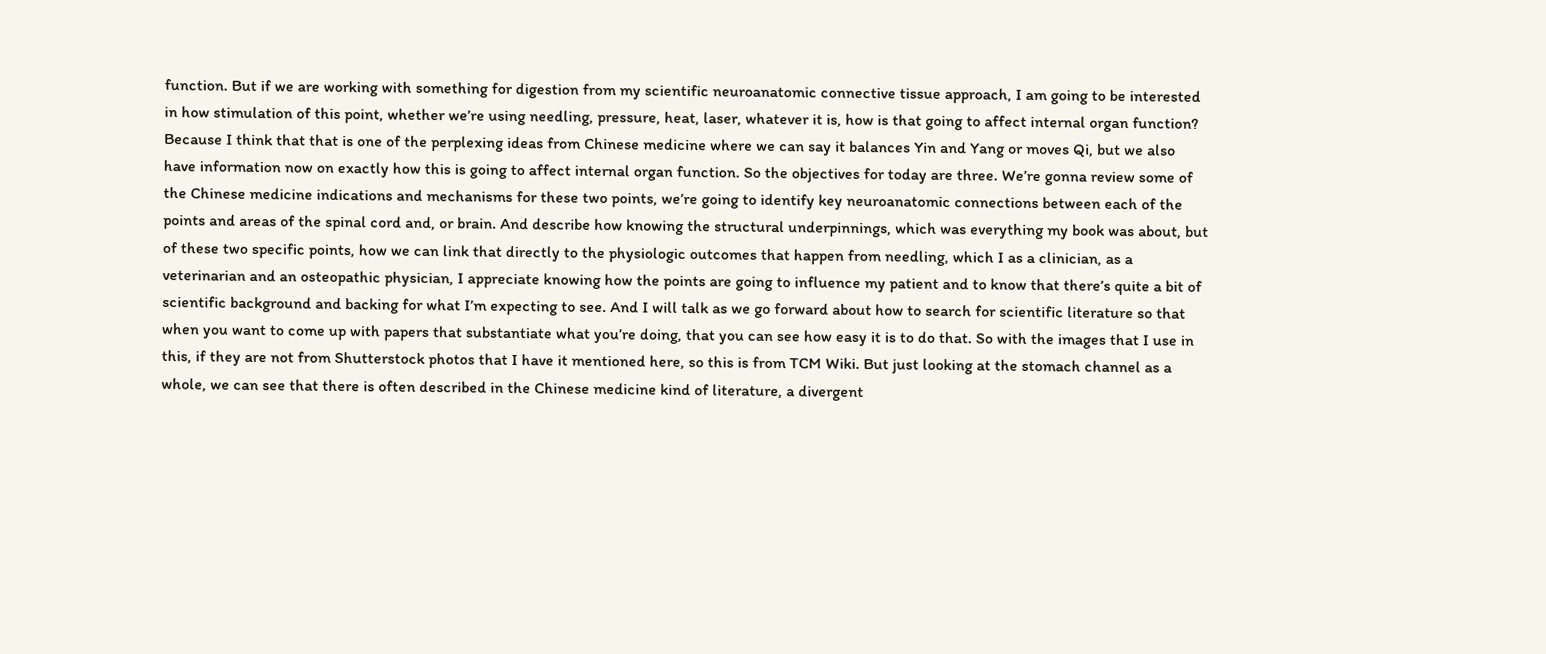function. But if we are working with something for digestion from my scientific neuroanatomic connective tissue approach, I am going to be interested in how stimulation of this point, whether we’re using needling, pressure, heat, laser, whatever it is, how is that going to affect internal organ function? Because I think that that is one of the perplexing ideas from Chinese medicine where we can say it balances Yin and Yang or moves Qi, but we also have information now on exactly how this is going to affect internal organ function. So the objectives for today are three. We’re gonna review some of the Chinese medicine indications and mechanisms for these two points, we’re going to identify key neuroanatomic connections between each of the points and areas of the spinal cord and, or brain. And describe how knowing the structural underpinnings, which was everything my book was about, but of these two specific points, how we can link that directly to the physiologic outcomes that happen from needling, which I as a clinician, as a veterinarian and an osteopathic physician, I appreciate knowing how the points are going to influence my patient and to know that there’s quite a bit of scientific background and backing for what I’m expecting to see. And I will talk as we go forward about how to search for scientific literature so that when you want to come up with papers that substantiate what you’re doing, that you can see how easy it is to do that. So with the images that I use in this, if they are not from Shutterstock photos that I have it mentioned here, so this is from TCM Wiki. But just looking at the stomach channel as a whole, we can see that there is often described in the Chinese medicine kind of literature, a divergent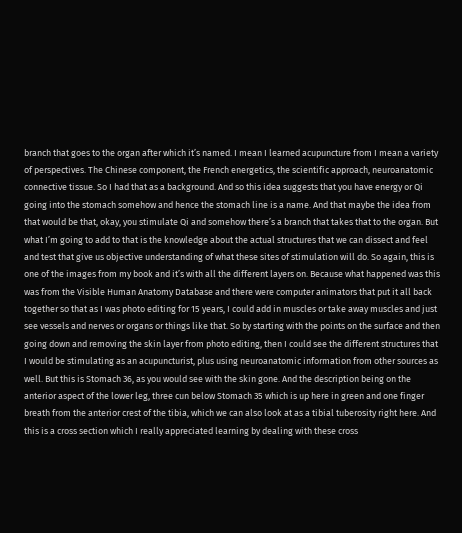branch that goes to the organ after which it’s named. I mean I learned acupuncture from I mean a variety of perspectives. The Chinese component, the French energetics, the scientific approach, neuroanatomic connective tissue. So I had that as a background. And so this idea suggests that you have energy or Qi going into the stomach somehow and hence the stomach line is a name. And that maybe the idea from that would be that, okay, you stimulate Qi and somehow there’s a branch that takes that to the organ. But what I’m going to add to that is the knowledge about the actual structures that we can dissect and feel and test that give us objective understanding of what these sites of stimulation will do. So again, this is one of the images from my book and it’s with all the different layers on. Because what happened was this was from the Visible Human Anatomy Database and there were computer animators that put it all back together so that as I was photo editing for 15 years, I could add in muscles or take away muscles and just see vessels and nerves or organs or things like that. So by starting with the points on the surface and then going down and removing the skin layer from photo editing, then I could see the different structures that I would be stimulating as an acupuncturist, plus using neuroanatomic information from other sources as well. But this is Stomach 36, as you would see with the skin gone. And the description being on the anterior aspect of the lower leg, three cun below Stomach 35 which is up here in green and one finger breath from the anterior crest of the tibia, which we can also look at as a tibial tuberosity right here. And this is a cross section which I really appreciated learning by dealing with these cross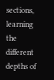sections, learning the different depths of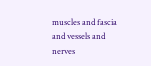muscles and fascia and vessels and nerves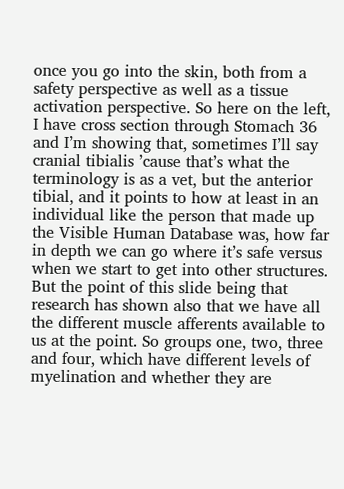once you go into the skin, both from a safety perspective as well as a tissue activation perspective. So here on the left, I have cross section through Stomach 36 and I’m showing that, sometimes I’ll say cranial tibialis ’cause that’s what the terminology is as a vet, but the anterior tibial, and it points to how at least in an individual like the person that made up the Visible Human Database was, how far in depth we can go where it’s safe versus when we start to get into other structures. But the point of this slide being that research has shown also that we have all the different muscle afferents available to us at the point. So groups one, two, three and four, which have different levels of myelination and whether they are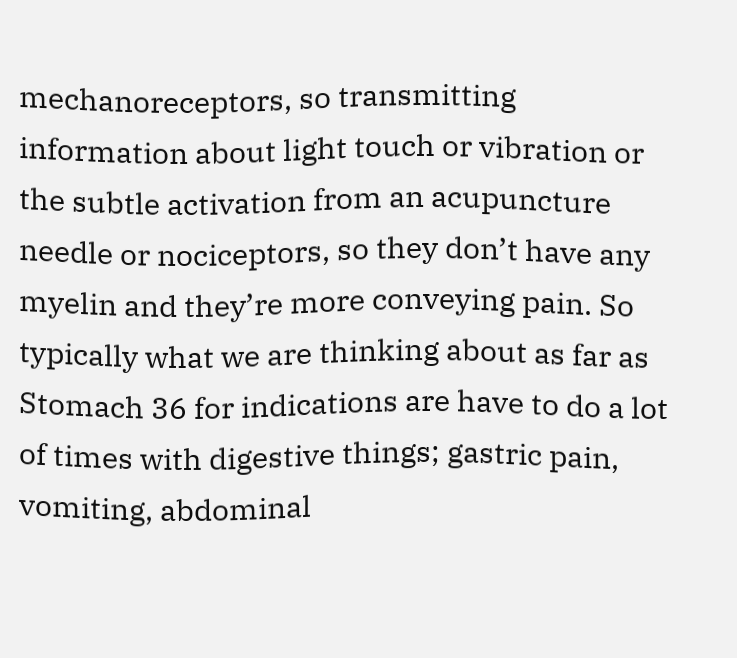mechanoreceptors, so transmitting information about light touch or vibration or the subtle activation from an acupuncture needle or nociceptors, so they don’t have any myelin and they’re more conveying pain. So typically what we are thinking about as far as Stomach 36 for indications are have to do a lot of times with digestive things; gastric pain, vomiting, abdominal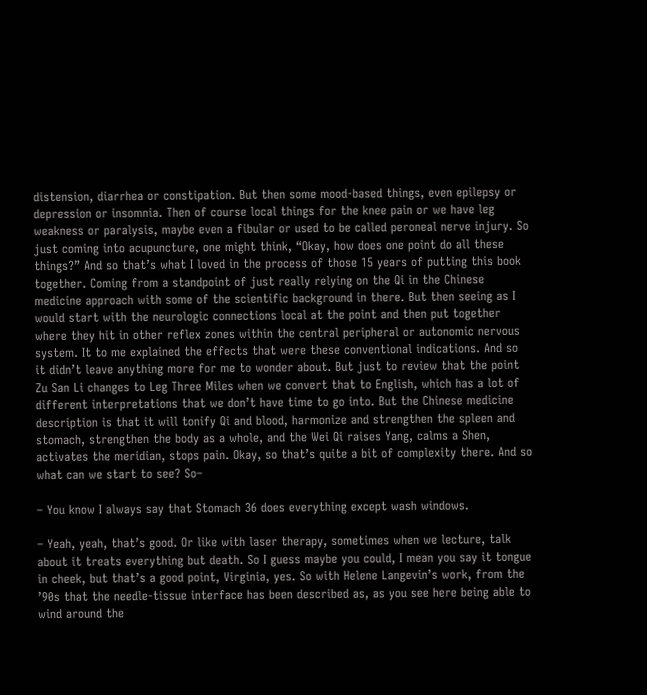distension, diarrhea or constipation. But then some mood-based things, even epilepsy or depression or insomnia. Then of course local things for the knee pain or we have leg weakness or paralysis, maybe even a fibular or used to be called peroneal nerve injury. So just coming into acupuncture, one might think, “Okay, how does one point do all these things?” And so that’s what I loved in the process of those 15 years of putting this book together. Coming from a standpoint of just really relying on the Qi in the Chinese medicine approach with some of the scientific background in there. But then seeing as I would start with the neurologic connections local at the point and then put together where they hit in other reflex zones within the central peripheral or autonomic nervous system. It to me explained the effects that were these conventional indications. And so it didn’t leave anything more for me to wonder about. But just to review that the point Zu San Li changes to Leg Three Miles when we convert that to English, which has a lot of different interpretations that we don’t have time to go into. But the Chinese medicine description is that it will tonify Qi and blood, harmonize and strengthen the spleen and stomach, strengthen the body as a whole, and the Wei Qi raises Yang, calms a Shen, activates the meridian, stops pain. Okay, so that’s quite a bit of complexity there. And so what can we start to see? So–

– You know I always say that Stomach 36 does everything except wash windows.

– Yeah, yeah, that’s good. Or like with laser therapy, sometimes when we lecture, talk about it treats everything but death. So I guess maybe you could, I mean you say it tongue in cheek, but that’s a good point, Virginia, yes. So with Helene Langevin’s work, from the ’90s that the needle-tissue interface has been described as, as you see here being able to wind around the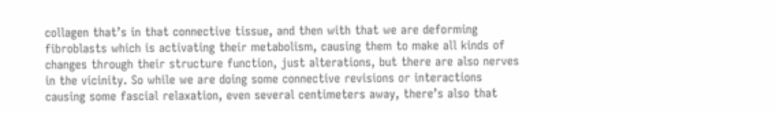collagen that’s in that connective tissue, and then with that we are deforming fibroblasts which is activating their metabolism, causing them to make all kinds of changes through their structure function, just alterations, but there are also nerves in the vicinity. So while we are doing some connective revisions or interactions causing some fascial relaxation, even several centimeters away, there’s also that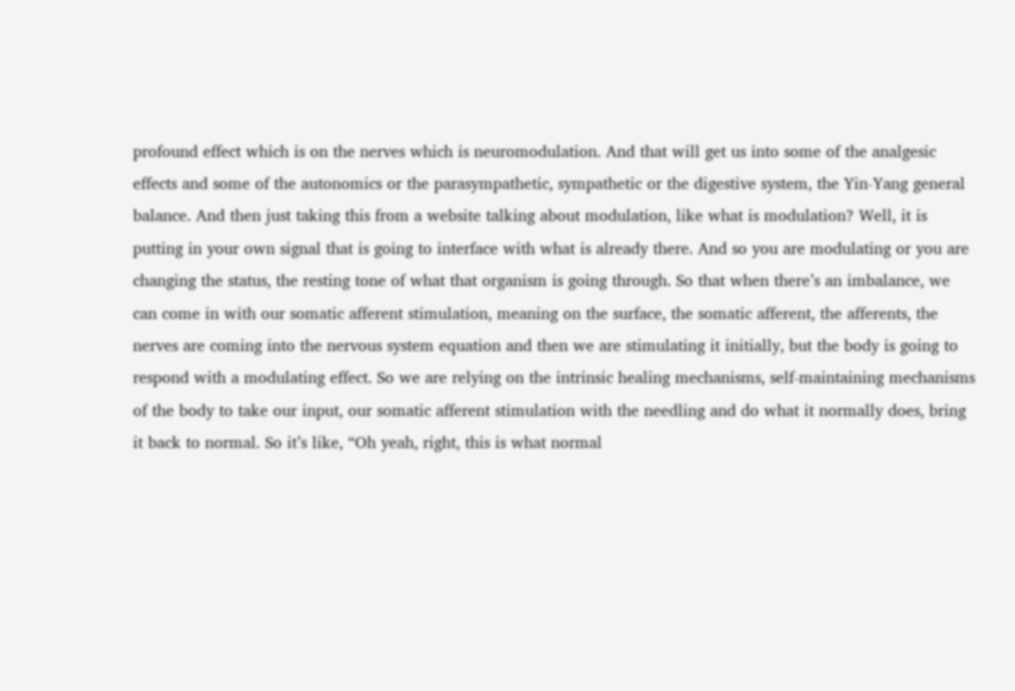profound effect which is on the nerves which is neuromodulation. And that will get us into some of the analgesic effects and some of the autonomics or the parasympathetic, sympathetic or the digestive system, the Yin-Yang general balance. And then just taking this from a website talking about modulation, like what is modulation? Well, it is putting in your own signal that is going to interface with what is already there. And so you are modulating or you are changing the status, the resting tone of what that organism is going through. So that when there’s an imbalance, we can come in with our somatic afferent stimulation, meaning on the surface, the somatic afferent, the afferents, the nerves are coming into the nervous system equation and then we are stimulating it initially, but the body is going to respond with a modulating effect. So we are relying on the intrinsic healing mechanisms, self-maintaining mechanisms of the body to take our input, our somatic afferent stimulation with the needling and do what it normally does, bring it back to normal. So it’s like, “Oh yeah, right, this is what normal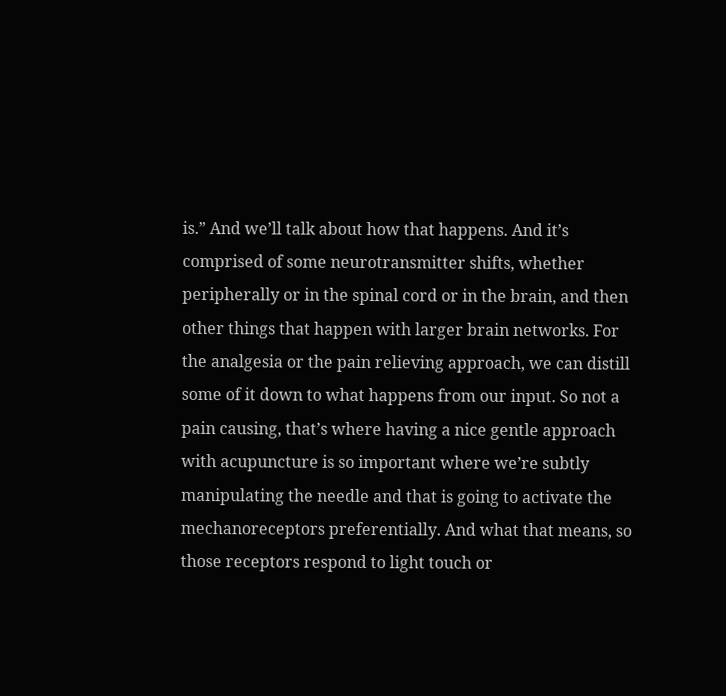is.” And we’ll talk about how that happens. And it’s comprised of some neurotransmitter shifts, whether peripherally or in the spinal cord or in the brain, and then other things that happen with larger brain networks. For the analgesia or the pain relieving approach, we can distill some of it down to what happens from our input. So not a pain causing, that’s where having a nice gentle approach with acupuncture is so important where we’re subtly manipulating the needle and that is going to activate the mechanoreceptors preferentially. And what that means, so those receptors respond to light touch or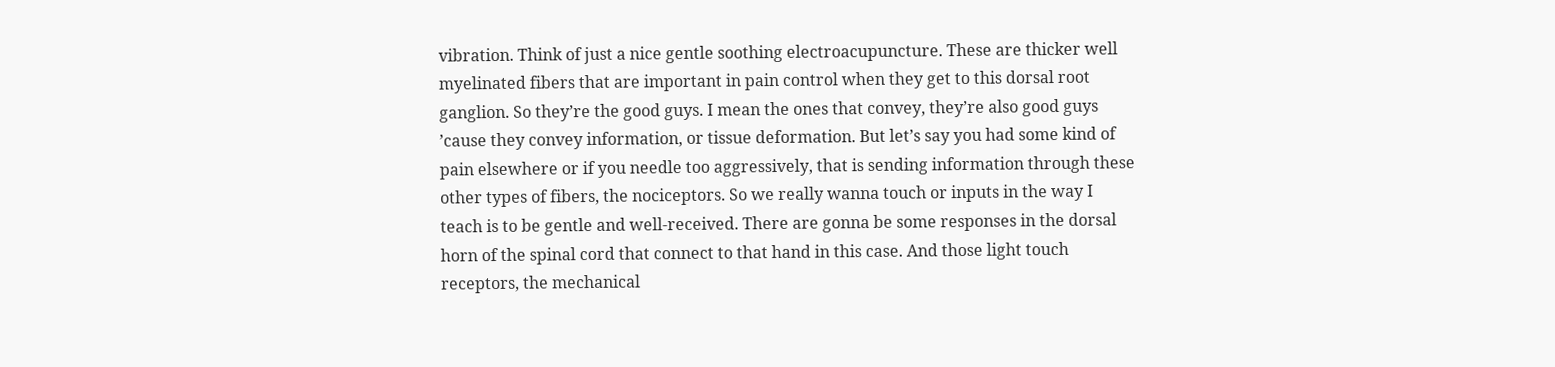vibration. Think of just a nice gentle soothing electroacupuncture. These are thicker well myelinated fibers that are important in pain control when they get to this dorsal root ganglion. So they’re the good guys. I mean the ones that convey, they’re also good guys ’cause they convey information, or tissue deformation. But let’s say you had some kind of pain elsewhere or if you needle too aggressively, that is sending information through these other types of fibers, the nociceptors. So we really wanna touch or inputs in the way I teach is to be gentle and well-received. There are gonna be some responses in the dorsal horn of the spinal cord that connect to that hand in this case. And those light touch receptors, the mechanical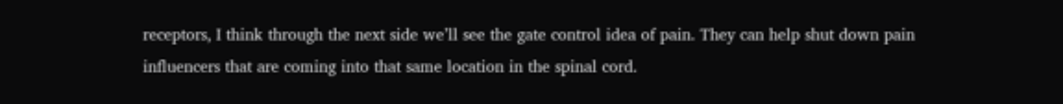receptors, I think through the next side we’ll see the gate control idea of pain. They can help shut down pain influencers that are coming into that same location in the spinal cord.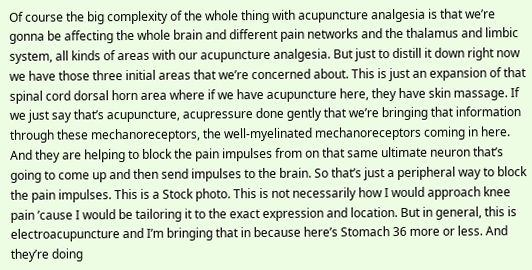Of course the big complexity of the whole thing with acupuncture analgesia is that we’re gonna be affecting the whole brain and different pain networks and the thalamus and limbic system, all kinds of areas with our acupuncture analgesia. But just to distill it down right now we have those three initial areas that we’re concerned about. This is just an expansion of that spinal cord dorsal horn area where if we have acupuncture here, they have skin massage. If we just say that’s acupuncture, acupressure done gently that we’re bringing that information through these mechanoreceptors, the well-myelinated mechanoreceptors coming in here. And they are helping to block the pain impulses from on that same ultimate neuron that’s going to come up and then send impulses to the brain. So that’s just a peripheral way to block the pain impulses. This is a Stock photo. This is not necessarily how I would approach knee pain ’cause I would be tailoring it to the exact expression and location. But in general, this is electroacupuncture and I’m bringing that in because here’s Stomach 36 more or less. And they’re doing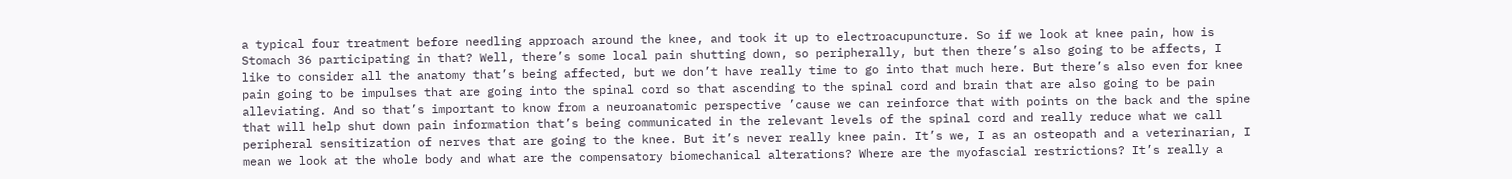a typical four treatment before needling approach around the knee, and took it up to electroacupuncture. So if we look at knee pain, how is Stomach 36 participating in that? Well, there’s some local pain shutting down, so peripherally, but then there’s also going to be affects, I like to consider all the anatomy that’s being affected, but we don’t have really time to go into that much here. But there’s also even for knee pain going to be impulses that are going into the spinal cord so that ascending to the spinal cord and brain that are also going to be pain alleviating. And so that’s important to know from a neuroanatomic perspective ’cause we can reinforce that with points on the back and the spine that will help shut down pain information that’s being communicated in the relevant levels of the spinal cord and really reduce what we call peripheral sensitization of nerves that are going to the knee. But it’s never really knee pain. It’s we, I as an osteopath and a veterinarian, I mean we look at the whole body and what are the compensatory biomechanical alterations? Where are the myofascial restrictions? It’s really a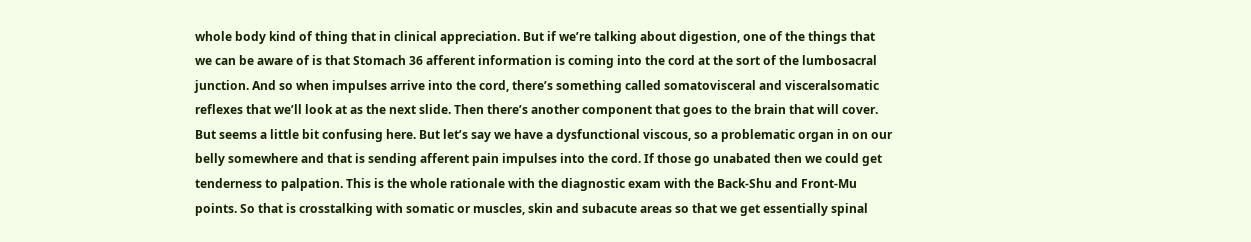whole body kind of thing that in clinical appreciation. But if we’re talking about digestion, one of the things that we can be aware of is that Stomach 36 afferent information is coming into the cord at the sort of the lumbosacral junction. And so when impulses arrive into the cord, there’s something called somatovisceral and visceralsomatic reflexes that we’ll look at as the next slide. Then there’s another component that goes to the brain that will cover. But seems a little bit confusing here. But let’s say we have a dysfunctional viscous, so a problematic organ in on our belly somewhere and that is sending afferent pain impulses into the cord. If those go unabated then we could get tenderness to palpation. This is the whole rationale with the diagnostic exam with the Back-Shu and Front-Mu points. So that is crosstalking with somatic or muscles, skin and subacute areas so that we get essentially spinal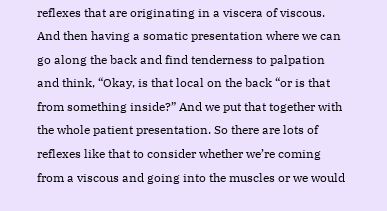reflexes that are originating in a viscera of viscous. And then having a somatic presentation where we can go along the back and find tenderness to palpation and think, “Okay, is that local on the back “or is that from something inside?” And we put that together with the whole patient presentation. So there are lots of reflexes like that to consider whether we’re coming from a viscous and going into the muscles or we would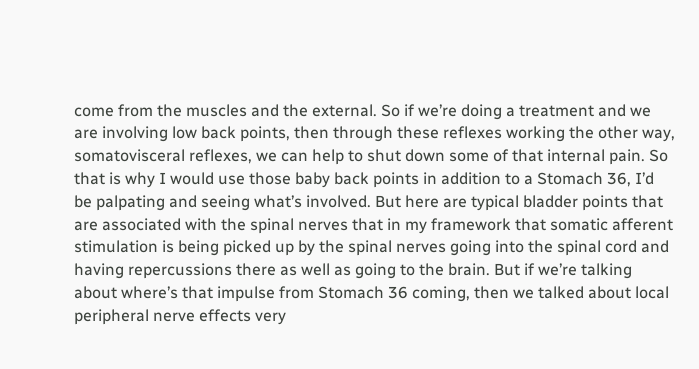come from the muscles and the external. So if we’re doing a treatment and we are involving low back points, then through these reflexes working the other way, somatovisceral reflexes, we can help to shut down some of that internal pain. So that is why I would use those baby back points in addition to a Stomach 36, I’d be palpating and seeing what’s involved. But here are typical bladder points that are associated with the spinal nerves that in my framework that somatic afferent stimulation is being picked up by the spinal nerves going into the spinal cord and having repercussions there as well as going to the brain. But if we’re talking about where’s that impulse from Stomach 36 coming, then we talked about local peripheral nerve effects very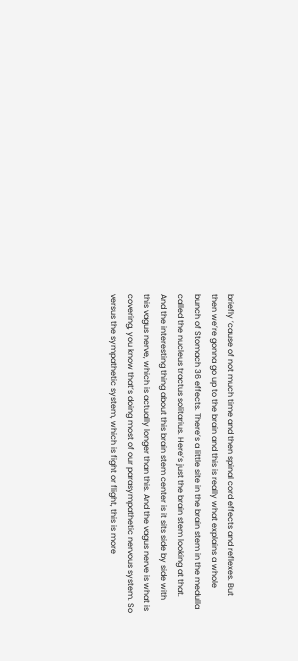briefly ’cause of not much time and then spinal cord effects and reflexes. But then we’re gonna go up to the brain and this is really what explains a whole bunch of Stomach 36 effects. There’s a little site in the brain stem in the medulla called the nucleus tractus solitarius. Here’s just the brain stem looking at that. And the interesting thing about this brain stem center is it sits side by side with this vagus nerve, which is actually longer than this. And the vagus nerve is what is covering, you know that’s doing most of our parasympathetic nervous system. So versus the sympathetic system, which is fight or flight, this is more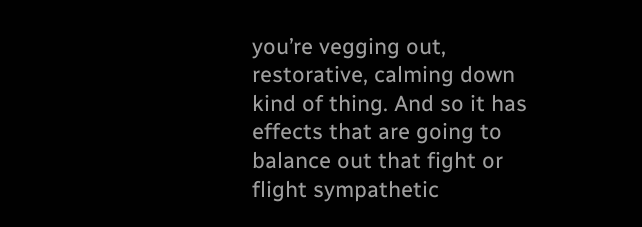you’re vegging out, restorative, calming down kind of thing. And so it has effects that are going to balance out that fight or flight sympathetic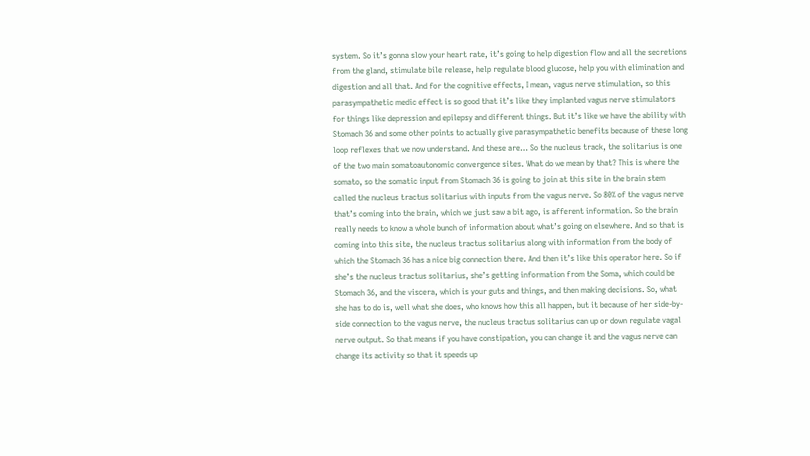system. So it’s gonna slow your heart rate, it’s going to help digestion flow and all the secretions from the gland, stimulate bile release, help regulate blood glucose, help you with elimination and digestion and all that. And for the cognitive effects, I mean, vagus nerve stimulation, so this parasympathetic medic effect is so good that it’s like they implanted vagus nerve stimulators for things like depression and epilepsy and different things. But it’s like we have the ability with Stomach 36 and some other points to actually give parasympathetic benefits because of these long loop reflexes that we now understand. And these are… So the nucleus track, the solitarius is one of the two main somatoautonomic convergence sites. What do we mean by that? This is where the somato, so the somatic input from Stomach 36 is going to join at this site in the brain stem called the nucleus tractus solitarius with inputs from the vagus nerve. So 80% of the vagus nerve that’s coming into the brain, which we just saw a bit ago, is afferent information. So the brain really needs to know a whole bunch of information about what’s going on elsewhere. And so that is coming into this site, the nucleus tractus solitarius along with information from the body of which the Stomach 36 has a nice big connection there. And then it’s like this operator here. So if she’s the nucleus tractus solitarius, she’s getting information from the Soma, which could be Stomach 36, and the viscera, which is your guts and things, and then making decisions. So, what she has to do is, well what she does, who knows how this all happen, but it because of her side-by-side connection to the vagus nerve, the nucleus tractus solitarius can up or down regulate vagal nerve output. So that means if you have constipation, you can change it and the vagus nerve can change its activity so that it speeds up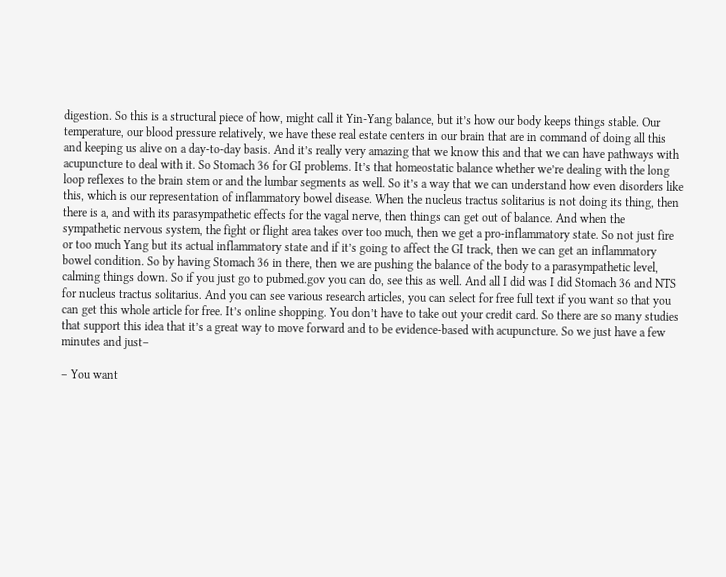digestion. So this is a structural piece of how, might call it Yin-Yang balance, but it’s how our body keeps things stable. Our temperature, our blood pressure relatively, we have these real estate centers in our brain that are in command of doing all this and keeping us alive on a day-to-day basis. And it’s really very amazing that we know this and that we can have pathways with acupuncture to deal with it. So Stomach 36 for GI problems. It’s that homeostatic balance whether we’re dealing with the long loop reflexes to the brain stem or and the lumbar segments as well. So it’s a way that we can understand how even disorders like this, which is our representation of inflammatory bowel disease. When the nucleus tractus solitarius is not doing its thing, then there is a, and with its parasympathetic effects for the vagal nerve, then things can get out of balance. And when the sympathetic nervous system, the fight or flight area takes over too much, then we get a pro-inflammatory state. So not just fire or too much Yang but its actual inflammatory state and if it’s going to affect the GI track, then we can get an inflammatory bowel condition. So by having Stomach 36 in there, then we are pushing the balance of the body to a parasympathetic level, calming things down. So if you just go to pubmed.gov you can do, see this as well. And all I did was I did Stomach 36 and NTS for nucleus tractus solitarius. And you can see various research articles, you can select for free full text if you want so that you can get this whole article for free. It’s online shopping. You don’t have to take out your credit card. So there are so many studies that support this idea that it’s a great way to move forward and to be evidence-based with acupuncture. So we just have a few minutes and just–

– You want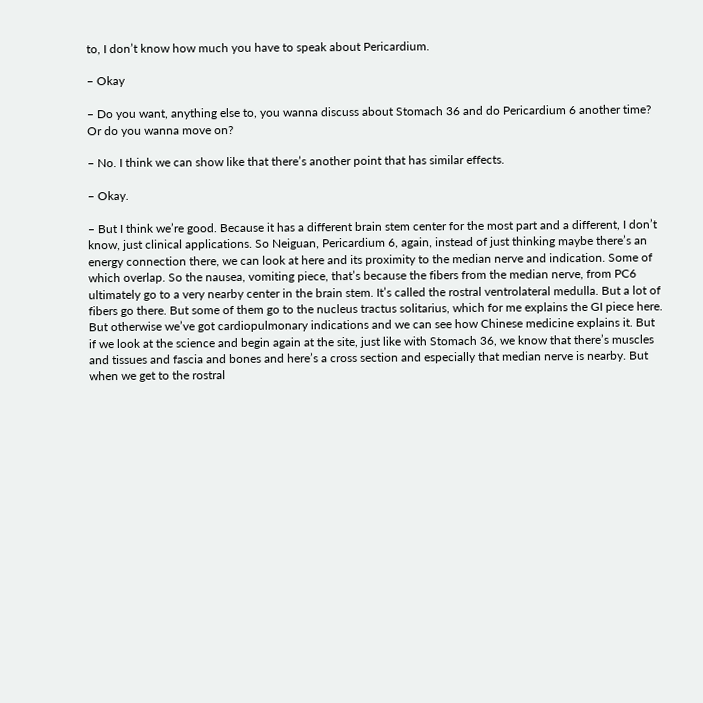to, I don’t know how much you have to speak about Pericardium.

– Okay

– Do you want, anything else to, you wanna discuss about Stomach 36 and do Pericardium 6 another time? Or do you wanna move on?

– No. I think we can show like that there’s another point that has similar effects.

– Okay.

– But I think we’re good. Because it has a different brain stem center for the most part and a different, I don’t know, just clinical applications. So Neiguan, Pericardium 6, again, instead of just thinking maybe there’s an energy connection there, we can look at here and its proximity to the median nerve and indication. Some of which overlap. So the nausea, vomiting piece, that’s because the fibers from the median nerve, from PC6 ultimately go to a very nearby center in the brain stem. It’s called the rostral ventrolateral medulla. But a lot of fibers go there. But some of them go to the nucleus tractus solitarius, which for me explains the GI piece here. But otherwise we’ve got cardiopulmonary indications and we can see how Chinese medicine explains it. But if we look at the science and begin again at the site, just like with Stomach 36, we know that there’s muscles and tissues and fascia and bones and here’s a cross section and especially that median nerve is nearby. But when we get to the rostral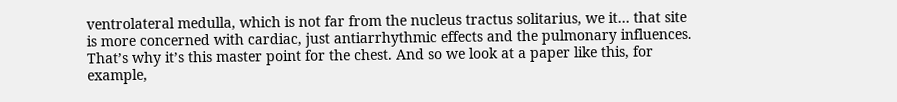ventrolateral medulla, which is not far from the nucleus tractus solitarius, we it… that site is more concerned with cardiac, just antiarrhythmic effects and the pulmonary influences. That’s why it’s this master point for the chest. And so we look at a paper like this, for example,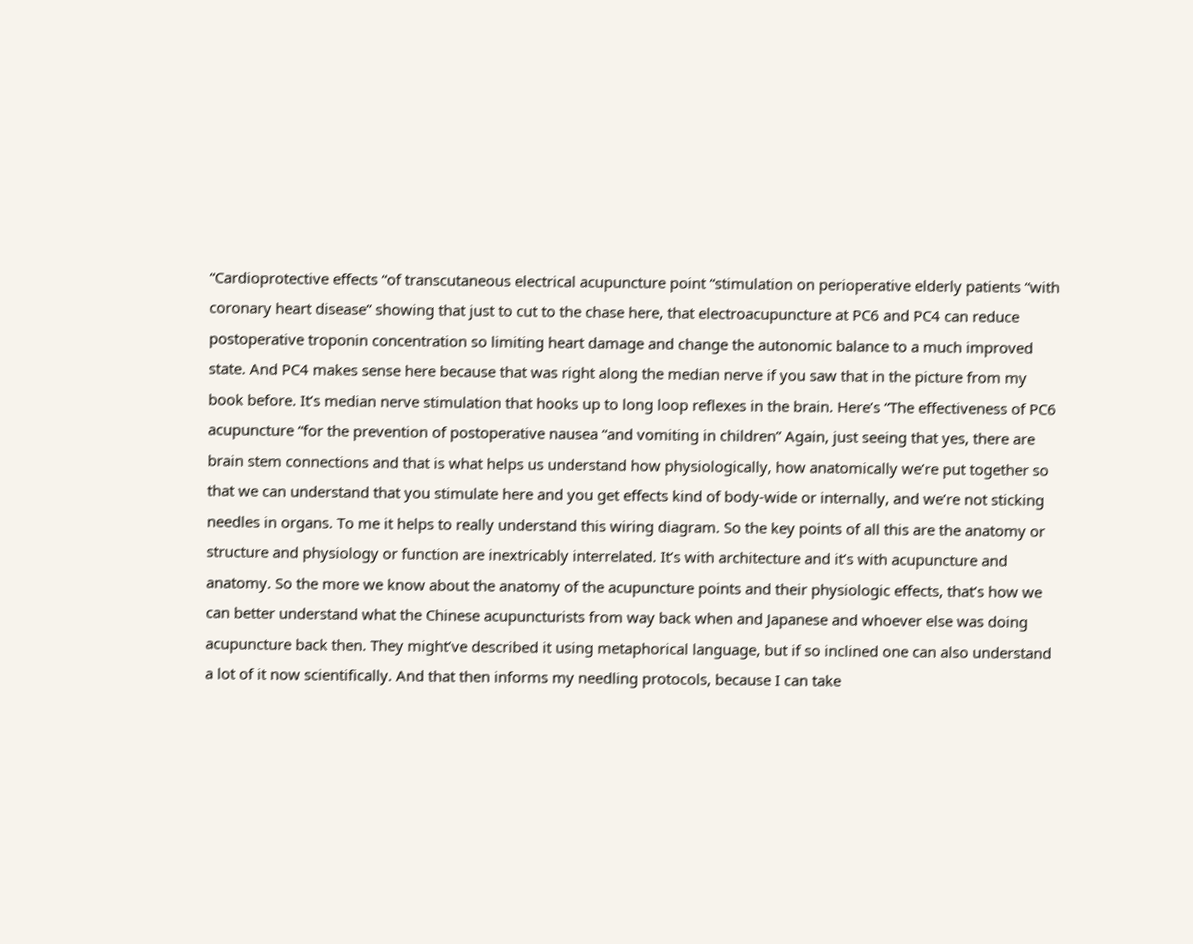“Cardioprotective effects “of transcutaneous electrical acupuncture point “stimulation on perioperative elderly patients “with coronary heart disease” showing that just to cut to the chase here, that electroacupuncture at PC6 and PC4 can reduce postoperative troponin concentration so limiting heart damage and change the autonomic balance to a much improved state. And PC4 makes sense here because that was right along the median nerve if you saw that in the picture from my book before. It’s median nerve stimulation that hooks up to long loop reflexes in the brain. Here’s “The effectiveness of PC6 acupuncture “for the prevention of postoperative nausea “and vomiting in children” Again, just seeing that yes, there are brain stem connections and that is what helps us understand how physiologically, how anatomically we’re put together so that we can understand that you stimulate here and you get effects kind of body-wide or internally, and we’re not sticking needles in organs. To me it helps to really understand this wiring diagram. So the key points of all this are the anatomy or structure and physiology or function are inextricably interrelated. It’s with architecture and it’s with acupuncture and anatomy. So the more we know about the anatomy of the acupuncture points and their physiologic effects, that’s how we can better understand what the Chinese acupuncturists from way back when and Japanese and whoever else was doing acupuncture back then. They might’ve described it using metaphorical language, but if so inclined one can also understand a lot of it now scientifically. And that then informs my needling protocols, because I can take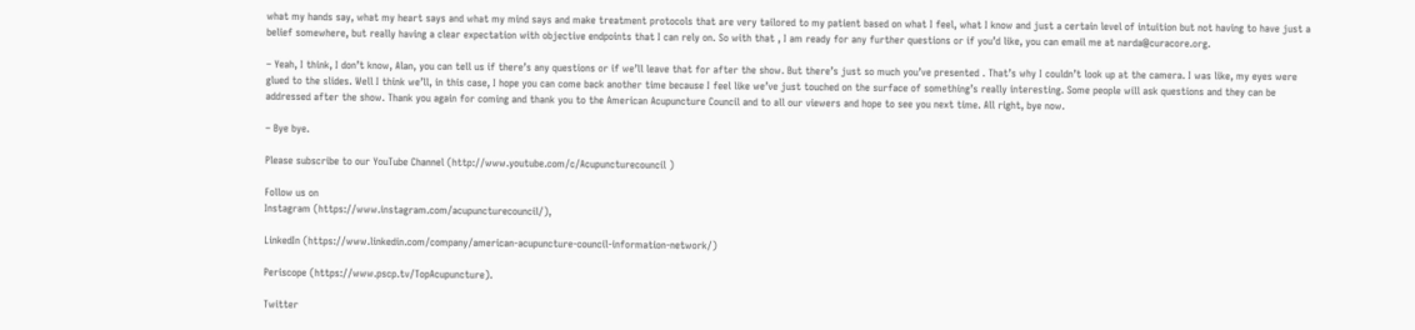what my hands say, what my heart says and what my mind says and make treatment protocols that are very tailored to my patient based on what I feel, what I know and just a certain level of intuition but not having to have just a belief somewhere, but really having a clear expectation with objective endpoints that I can rely on. So with that , I am ready for any further questions or if you’d like, you can email me at narda@curacore.org.

– Yeah, I think, I don’t know, Alan, you can tell us if there’s any questions or if we’ll leave that for after the show. But there’s just so much you’ve presented . That’s why I couldn’t look up at the camera. I was like, my eyes were glued to the slides. Well I think we’ll, in this case, I hope you can come back another time because I feel like we’ve just touched on the surface of something’s really interesting. Some people will ask questions and they can be addressed after the show. Thank you again for coming and thank you to the American Acupuncture Council and to all our viewers and hope to see you next time. All right, bye now.

– Bye bye.

Please subscribe to our YouTube Channel (http://www.youtube.com/c/Acupuncturecouncil )

Follow us on
Instagram (https://www.instagram.com/acupuncturecouncil/),

LinkedIn (https://www.linkedin.com/company/american-acupuncture-council-information-network/)

Periscope (https://www.pscp.tv/TopAcupuncture).

Twitter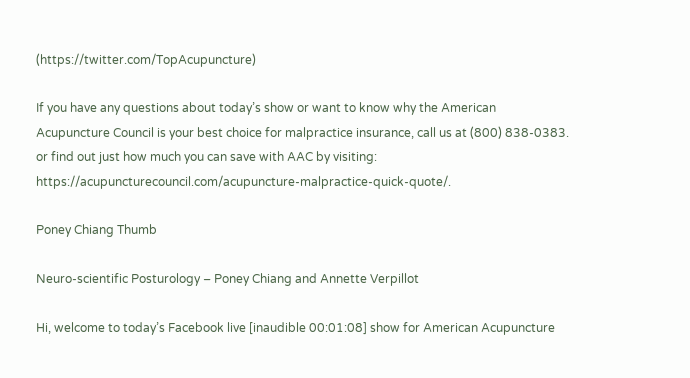(https://twitter.com/TopAcupuncture)

If you have any questions about today’s show or want to know why the American Acupuncture Council is your best choice for malpractice insurance, call us at (800) 838-0383. or find out just how much you can save with AAC by visiting: https://acupuncturecouncil.com/acupuncture-malpractice-quick-quote/.

Poney Chiang Thumb

Neuro-scientific Posturology – Poney Chiang and Annette Verpillot

Hi, welcome to today’s Facebook live [inaudible 00:01:08] show for American Acupuncture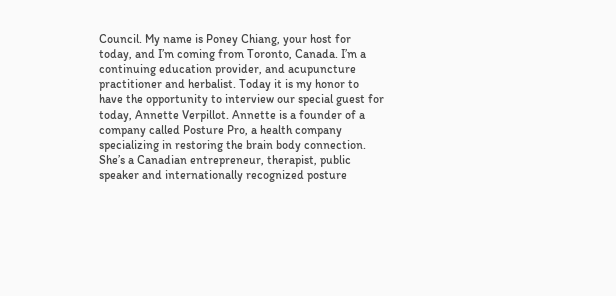Council. My name is Poney Chiang, your host for today, and I’m coming from Toronto, Canada. I’m a continuing education provider, and acupuncture practitioner and herbalist. Today it is my honor to have the opportunity to interview our special guest for today, Annette Verpillot. Annette is a founder of a company called Posture Pro, a health company specializing in restoring the brain body connection. She’s a Canadian entrepreneur, therapist, public speaker and internationally recognized posture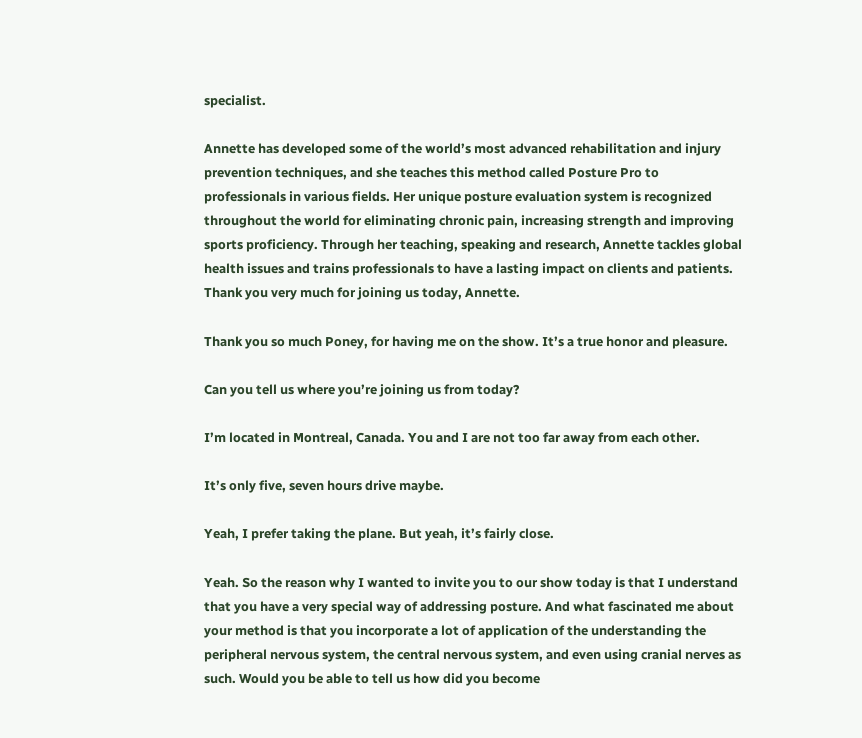specialist.

Annette has developed some of the world’s most advanced rehabilitation and injury prevention techniques, and she teaches this method called Posture Pro to professionals in various fields. Her unique posture evaluation system is recognized throughout the world for eliminating chronic pain, increasing strength and improving sports proficiency. Through her teaching, speaking and research, Annette tackles global health issues and trains professionals to have a lasting impact on clients and patients. Thank you very much for joining us today, Annette.

Thank you so much Poney, for having me on the show. It’s a true honor and pleasure.

Can you tell us where you’re joining us from today?

I’m located in Montreal, Canada. You and I are not too far away from each other.

It’s only five, seven hours drive maybe.

Yeah, I prefer taking the plane. But yeah, it’s fairly close.

Yeah. So the reason why I wanted to invite you to our show today is that I understand that you have a very special way of addressing posture. And what fascinated me about your method is that you incorporate a lot of application of the understanding the peripheral nervous system, the central nervous system, and even using cranial nerves as such. Would you be able to tell us how did you become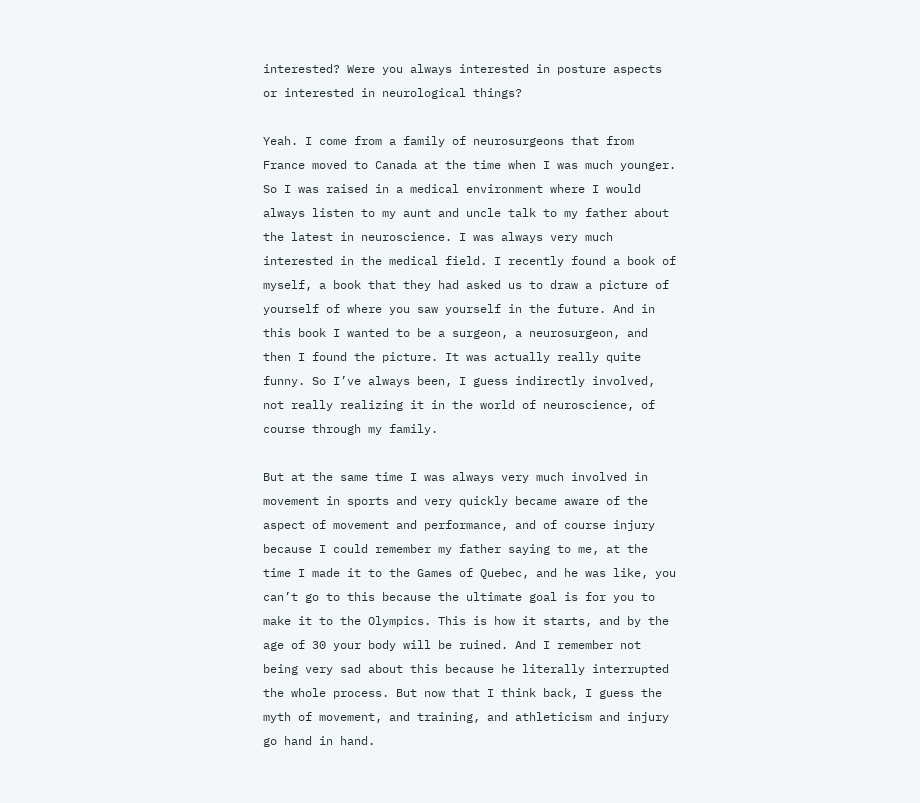interested? Were you always interested in posture aspects or interested in neurological things?

Yeah. I come from a family of neurosurgeons that from France moved to Canada at the time when I was much younger. So I was raised in a medical environment where I would always listen to my aunt and uncle talk to my father about the latest in neuroscience. I was always very much interested in the medical field. I recently found a book of myself, a book that they had asked us to draw a picture of yourself of where you saw yourself in the future. And in this book I wanted to be a surgeon, a neurosurgeon, and then I found the picture. It was actually really quite funny. So I’ve always been, I guess indirectly involved, not really realizing it in the world of neuroscience, of course through my family.

But at the same time I was always very much involved in movement in sports and very quickly became aware of the aspect of movement and performance, and of course injury because I could remember my father saying to me, at the time I made it to the Games of Quebec, and he was like, you can’t go to this because the ultimate goal is for you to make it to the Olympics. This is how it starts, and by the age of 30 your body will be ruined. And I remember not being very sad about this because he literally interrupted the whole process. But now that I think back, I guess the myth of movement, and training, and athleticism and injury go hand in hand.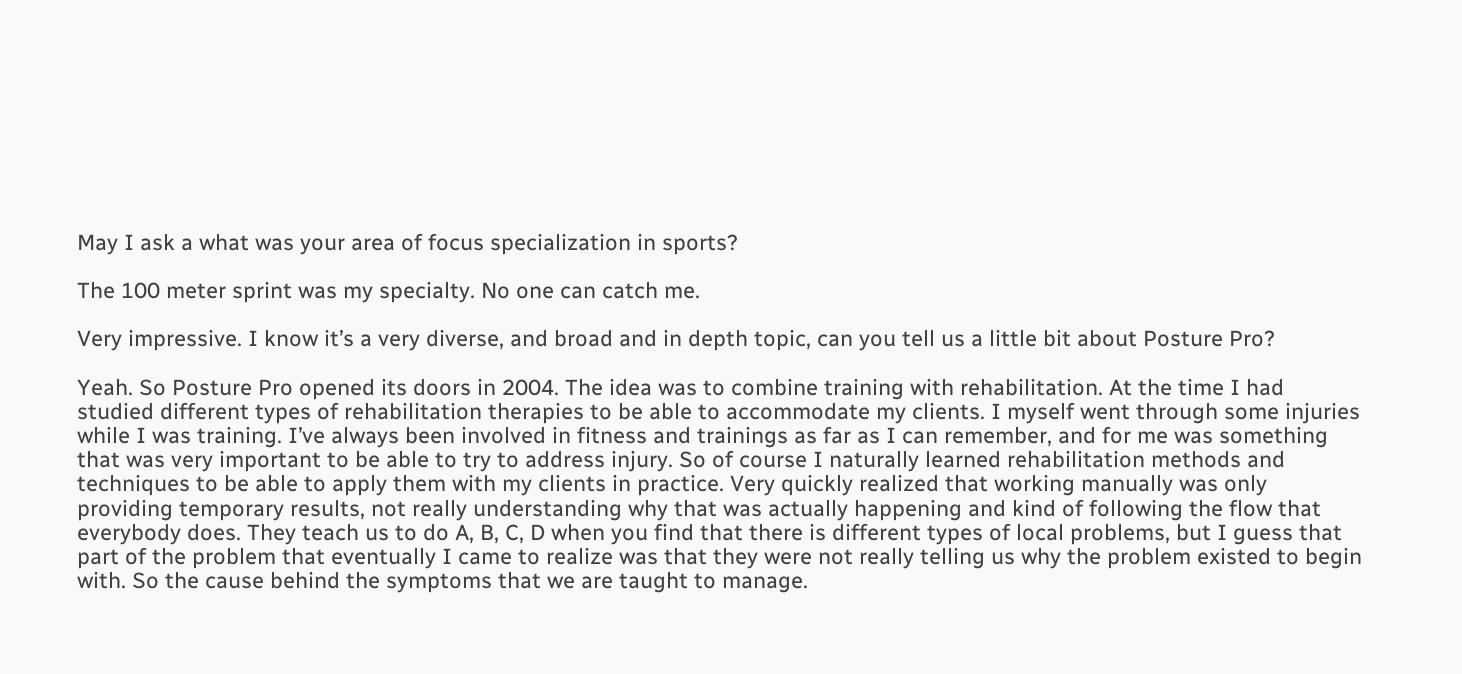May I ask a what was your area of focus specialization in sports?

The 100 meter sprint was my specialty. No one can catch me.

Very impressive. I know it’s a very diverse, and broad and in depth topic, can you tell us a little bit about Posture Pro?

Yeah. So Posture Pro opened its doors in 2004. The idea was to combine training with rehabilitation. At the time I had studied different types of rehabilitation therapies to be able to accommodate my clients. I myself went through some injuries while I was training. I’ve always been involved in fitness and trainings as far as I can remember, and for me was something that was very important to be able to try to address injury. So of course I naturally learned rehabilitation methods and techniques to be able to apply them with my clients in practice. Very quickly realized that working manually was only providing temporary results, not really understanding why that was actually happening and kind of following the flow that everybody does. They teach us to do A, B, C, D when you find that there is different types of local problems, but I guess that part of the problem that eventually I came to realize was that they were not really telling us why the problem existed to begin with. So the cause behind the symptoms that we are taught to manage.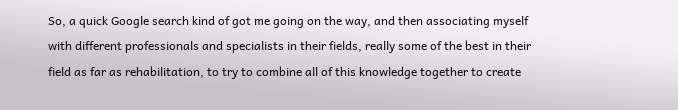So, a quick Google search kind of got me going on the way, and then associating myself with different professionals and specialists in their fields, really some of the best in their field as far as rehabilitation, to try to combine all of this knowledge together to create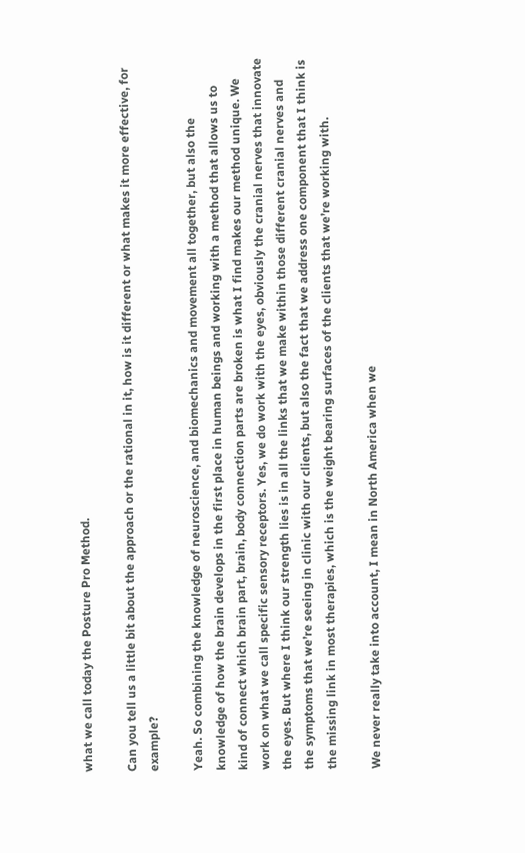what we call today the Posture Pro Method.

Can you tell us a little bit about the approach or the rational in it, how is it different or what makes it more effective, for example?

Yeah. So combining the knowledge of neuroscience, and biomechanics and movement all together, but also the knowledge of how the brain develops in the first place in human beings and working with a method that allows us to kind of connect which brain part, brain, body connection parts are broken is what I find makes our method unique. We work on what we call specific sensory receptors. Yes, we do work with the eyes, obviously the cranial nerves that innovate the eyes. But where I think our strength lies is in all the links that we make within those different cranial nerves and the symptoms that we’re seeing in clinic with our clients, but also the fact that we address one component that I think is the missing link in most therapies, which is the weight bearing surfaces of the clients that we’re working with.

We never really take into account, I mean in North America when we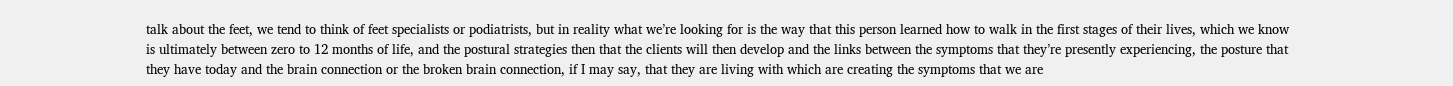talk about the feet, we tend to think of feet specialists or podiatrists, but in reality what we’re looking for is the way that this person learned how to walk in the first stages of their lives, which we know is ultimately between zero to 12 months of life, and the postural strategies then that the clients will then develop and the links between the symptoms that they’re presently experiencing, the posture that they have today and the brain connection or the broken brain connection, if I may say, that they are living with which are creating the symptoms that we are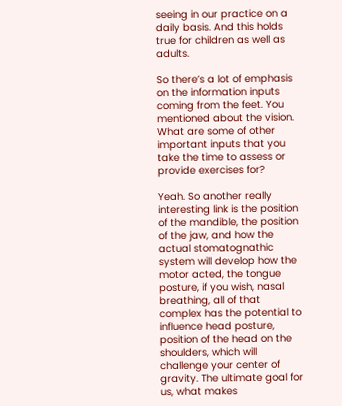seeing in our practice on a daily basis. And this holds true for children as well as adults.

So there’s a lot of emphasis on the information inputs coming from the feet. You mentioned about the vision. What are some of other important inputs that you take the time to assess or provide exercises for?

Yeah. So another really interesting link is the position of the mandible, the position of the jaw, and how the actual stomatognathic system will develop how the motor acted, the tongue posture, if you wish, nasal breathing, all of that complex has the potential to influence head posture, position of the head on the shoulders, which will challenge your center of gravity. The ultimate goal for us, what makes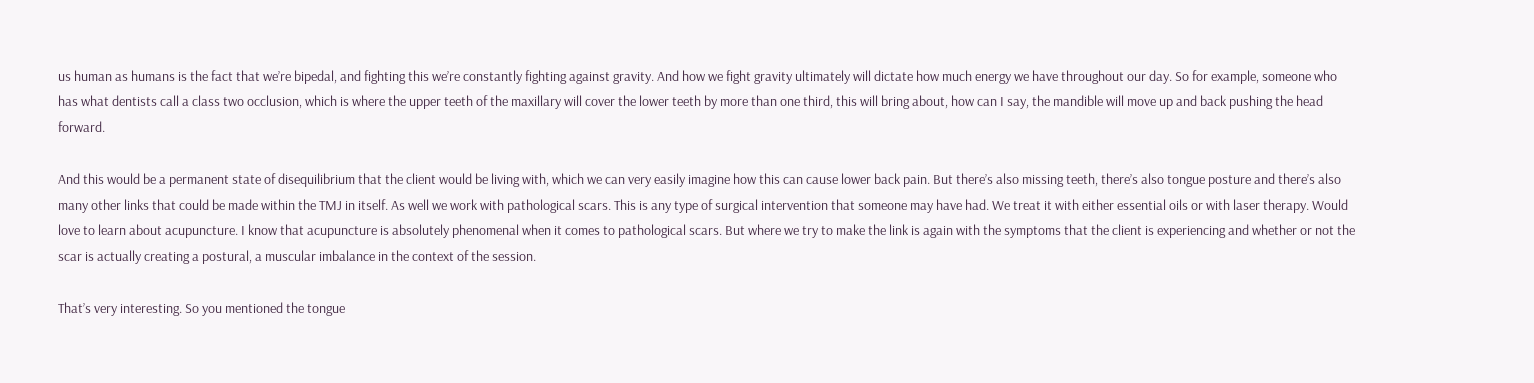us human as humans is the fact that we’re bipedal, and fighting this we’re constantly fighting against gravity. And how we fight gravity ultimately will dictate how much energy we have throughout our day. So for example, someone who has what dentists call a class two occlusion, which is where the upper teeth of the maxillary will cover the lower teeth by more than one third, this will bring about, how can I say, the mandible will move up and back pushing the head forward.

And this would be a permanent state of disequilibrium that the client would be living with, which we can very easily imagine how this can cause lower back pain. But there’s also missing teeth, there’s also tongue posture and there’s also many other links that could be made within the TMJ in itself. As well we work with pathological scars. This is any type of surgical intervention that someone may have had. We treat it with either essential oils or with laser therapy. Would love to learn about acupuncture. I know that acupuncture is absolutely phenomenal when it comes to pathological scars. But where we try to make the link is again with the symptoms that the client is experiencing and whether or not the scar is actually creating a postural, a muscular imbalance in the context of the session.

That’s very interesting. So you mentioned the tongue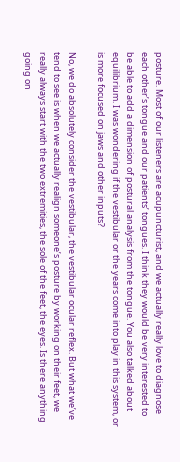posture. Most of our listeners are acupuncturist, and we actually really love to diagnose each other’s tongue and our patients’ tongues. I think they would be very interested to be able to add a dimension of postural analysis from the tongue. You also talked about equilibrium. I was wondering if the vestibular or the years come into play in this system, or is more focused on jaws and other inputs?

No, we do absolutely consider the vestibular, the vestibular ocular reflex. But what we’ve tend to see is when we actually realign someone’s posture by working on their feet, we really always start with the two extremities, the sole of the feet, the eyes. Is there anything going on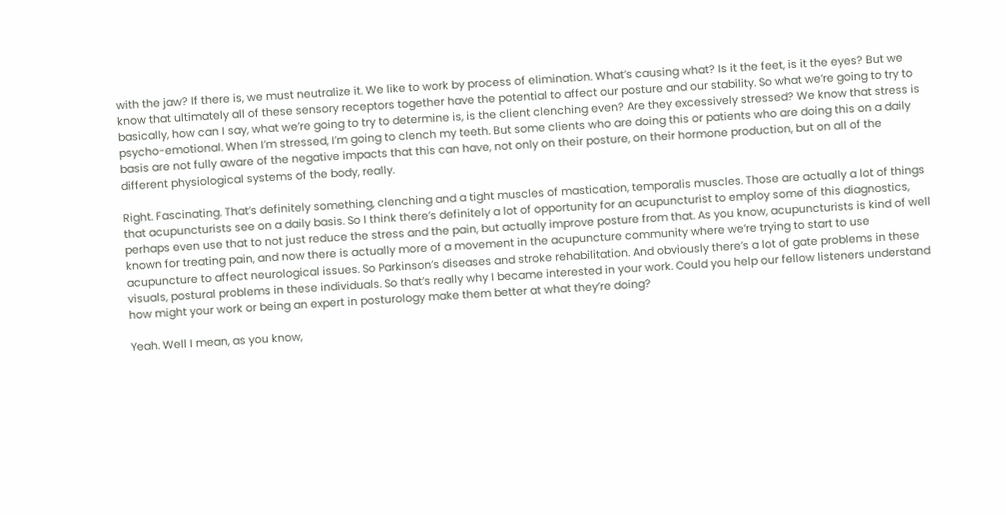with the jaw? If there is, we must neutralize it. We like to work by process of elimination. What’s causing what? Is it the feet, is it the eyes? But we know that ultimately all of these sensory receptors together have the potential to affect our posture and our stability. So what we’re going to try to basically, how can I say, what we’re going to try to determine is, is the client clenching even? Are they excessively stressed? We know that stress is psycho-emotional. When I’m stressed, I’m going to clench my teeth. But some clients who are doing this or patients who are doing this on a daily basis are not fully aware of the negative impacts that this can have, not only on their posture, on their hormone production, but on all of the different physiological systems of the body, really.

Right. Fascinating. That’s definitely something, clenching and a tight muscles of mastication, temporalis muscles. Those are actually a lot of things that acupuncturists see on a daily basis. So I think there’s definitely a lot of opportunity for an acupuncturist to employ some of this diagnostics, perhaps even use that to not just reduce the stress and the pain, but actually improve posture from that. As you know, acupuncturists is kind of well known for treating pain, and now there is actually more of a movement in the acupuncture community where we’re trying to start to use acupuncture to affect neurological issues. So Parkinson’s diseases and stroke rehabilitation. And obviously there’s a lot of gate problems in these visuals, postural problems in these individuals. So that’s really why I became interested in your work. Could you help our fellow listeners understand how might your work or being an expert in posturology make them better at what they’re doing?

Yeah. Well I mean, as you know,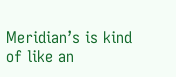Meridian’s is kind of like an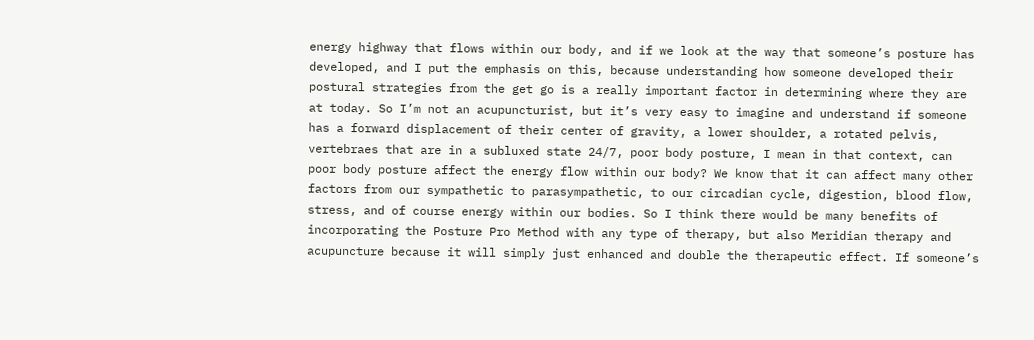energy highway that flows within our body, and if we look at the way that someone’s posture has developed, and I put the emphasis on this, because understanding how someone developed their postural strategies from the get go is a really important factor in determining where they are at today. So I’m not an acupuncturist, but it’s very easy to imagine and understand if someone has a forward displacement of their center of gravity, a lower shoulder, a rotated pelvis, vertebraes that are in a subluxed state 24/7, poor body posture, I mean in that context, can poor body posture affect the energy flow within our body? We know that it can affect many other factors from our sympathetic to parasympathetic, to our circadian cycle, digestion, blood flow, stress, and of course energy within our bodies. So I think there would be many benefits of incorporating the Posture Pro Method with any type of therapy, but also Meridian therapy and acupuncture because it will simply just enhanced and double the therapeutic effect. If someone’s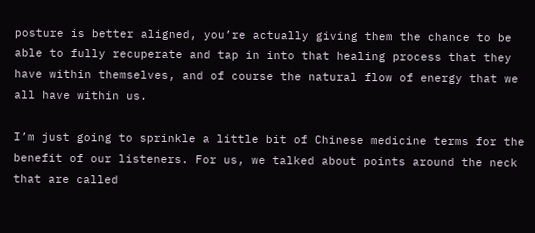posture is better aligned, you’re actually giving them the chance to be able to fully recuperate and tap in into that healing process that they have within themselves, and of course the natural flow of energy that we all have within us.

I’m just going to sprinkle a little bit of Chinese medicine terms for the benefit of our listeners. For us, we talked about points around the neck that are called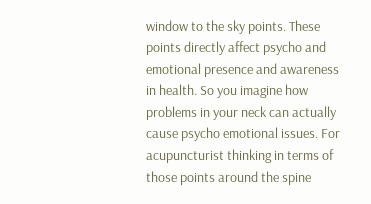window to the sky points. These points directly affect psycho and emotional presence and awareness in health. So you imagine how problems in your neck can actually cause psycho emotional issues. For acupuncturist thinking in terms of those points around the spine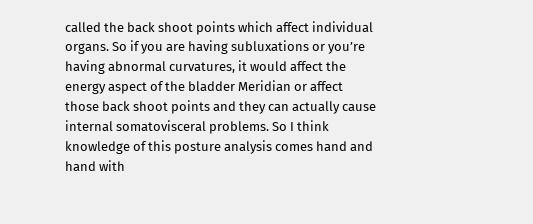called the back shoot points which affect individual organs. So if you are having subluxations or you’re having abnormal curvatures, it would affect the energy aspect of the bladder Meridian or affect those back shoot points and they can actually cause internal somatovisceral problems. So I think knowledge of this posture analysis comes hand and hand with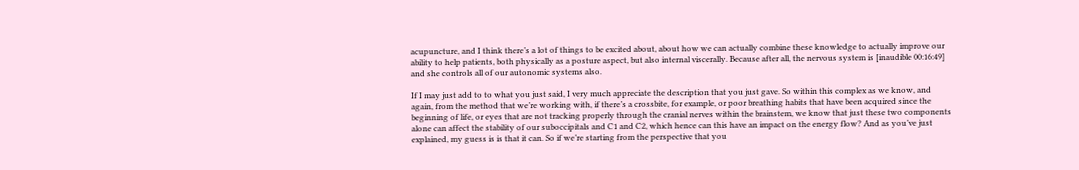acupuncture, and I think there’s a lot of things to be excited about, about how we can actually combine these knowledge to actually improve our ability to help patients, both physically as a posture aspect, but also internal viscerally. Because after all, the nervous system is [inaudible 00:16:49] and she controls all of our autonomic systems also.

If I may just add to to what you just said, I very much appreciate the description that you just gave. So within this complex as we know, and again, from the method that we’re working with, if there’s a crossbite, for example, or poor breathing habits that have been acquired since the beginning of life, or eyes that are not tracking properly through the cranial nerves within the brainstem, we know that just these two components alone can affect the stability of our suboccipitals and C1 and C2, which hence can this have an impact on the energy flow? And as you’ve just explained, my guess is is that it can. So if we’re starting from the perspective that you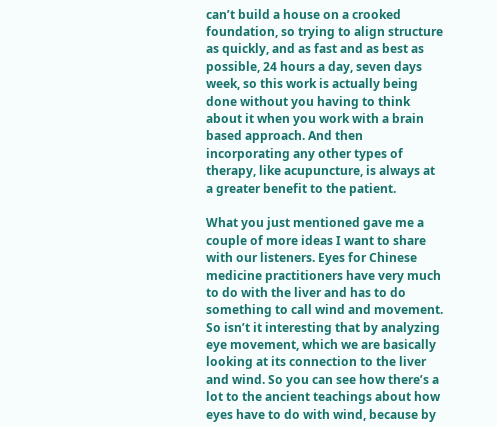can’t build a house on a crooked foundation, so trying to align structure as quickly, and as fast and as best as possible, 24 hours a day, seven days week, so this work is actually being done without you having to think about it when you work with a brain based approach. And then incorporating any other types of therapy, like acupuncture, is always at a greater benefit to the patient.

What you just mentioned gave me a couple of more ideas I want to share with our listeners. Eyes for Chinese medicine practitioners have very much to do with the liver and has to do something to call wind and movement. So isn’t it interesting that by analyzing eye movement, which we are basically looking at its connection to the liver and wind. So you can see how there’s a lot to the ancient teachings about how eyes have to do with wind, because by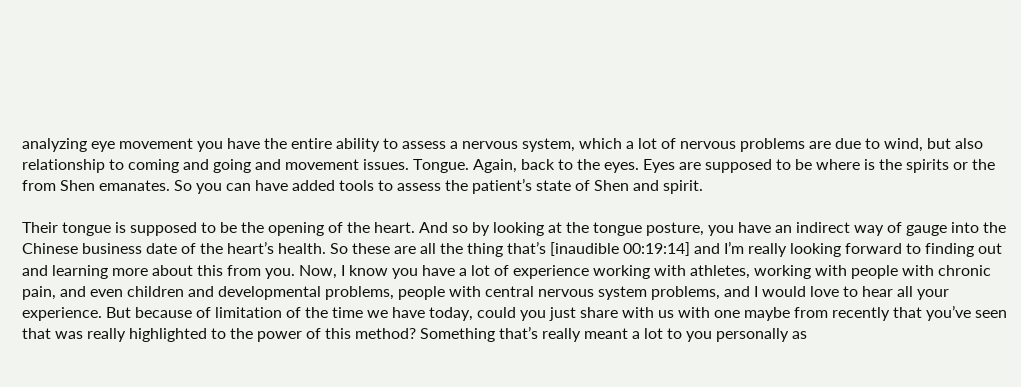analyzing eye movement you have the entire ability to assess a nervous system, which a lot of nervous problems are due to wind, but also relationship to coming and going and movement issues. Tongue. Again, back to the eyes. Eyes are supposed to be where is the spirits or the from Shen emanates. So you can have added tools to assess the patient’s state of Shen and spirit.

Their tongue is supposed to be the opening of the heart. And so by looking at the tongue posture, you have an indirect way of gauge into the Chinese business date of the heart’s health. So these are all the thing that’s [inaudible 00:19:14] and I’m really looking forward to finding out and learning more about this from you. Now, I know you have a lot of experience working with athletes, working with people with chronic pain, and even children and developmental problems, people with central nervous system problems, and I would love to hear all your experience. But because of limitation of the time we have today, could you just share with us with one maybe from recently that you’ve seen that was really highlighted to the power of this method? Something that’s really meant a lot to you personally as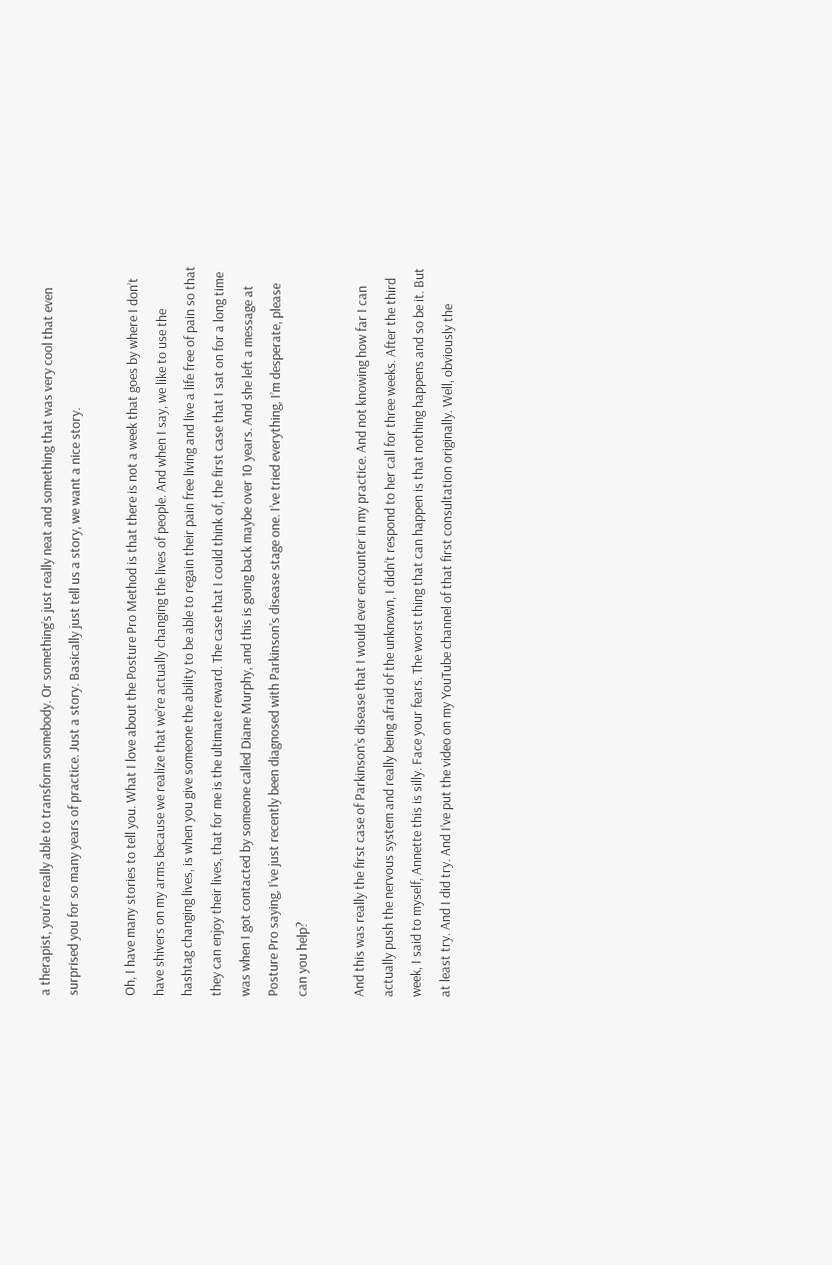a therapist, you’re really able to transform somebody. Or something’s just really neat and something that was very cool that even surprised you for so many years of practice. Just a story. Basically just tell us a story, we want a nice story.

Oh, I have many stories to tell you. What I love about the Posture Pro Method is that there is not a week that goes by where I don’t have shivers on my arms because we realize that we’re actually changing the lives of people. And when I say, we like to use the hashtag changing lives, is when you give someone the ability to be able to regain their pain free living and live a life free of pain so that they can enjoy their lives, that for me is the ultimate reward. The case that I could think of, the first case that I sat on for a long time was when I got contacted by someone called Diane Murphy, and this is going back maybe over 10 years. And she left a message at Posture Pro saying, I’ve just recently been diagnosed with Parkinson’s disease stage one. I’ve tried everything, I’m desperate, please can you help?

And this was really the first case of Parkinson’s disease that I would ever encounter in my practice. And not knowing how far I can actually push the nervous system and really being afraid of the unknown, I didn’t respond to her call for three weeks. After the third week, I said to myself, Annette this is silly. Face your fears. The worst thing that can happen is that nothing happens and so be it. But at least try. And I did try. And I’ve put the video on my YouTube channel of that first consultation originally. Well, obviously the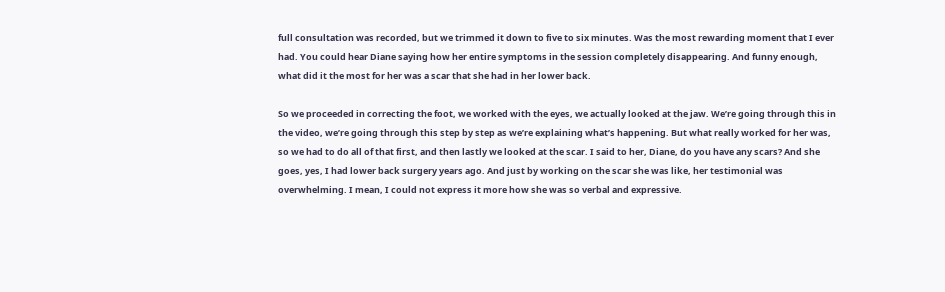full consultation was recorded, but we trimmed it down to five to six minutes. Was the most rewarding moment that I ever had. You could hear Diane saying how her entire symptoms in the session completely disappearing. And funny enough, what did it the most for her was a scar that she had in her lower back.

So we proceeded in correcting the foot, we worked with the eyes, we actually looked at the jaw. We’re going through this in the video, we’re going through this step by step as we’re explaining what’s happening. But what really worked for her was, so we had to do all of that first, and then lastly we looked at the scar. I said to her, Diane, do you have any scars? And she goes, yes, I had lower back surgery years ago. And just by working on the scar she was like, her testimonial was overwhelming. I mean, I could not express it more how she was so verbal and expressive.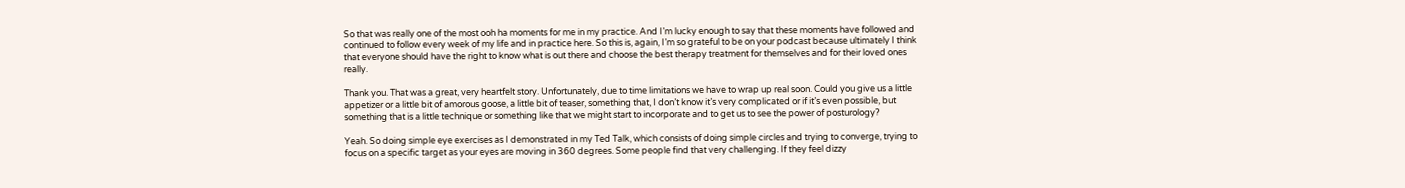So that was really one of the most ooh ha moments for me in my practice. And I’m lucky enough to say that these moments have followed and continued to follow every week of my life and in practice here. So this is, again, I’m so grateful to be on your podcast because ultimately I think that everyone should have the right to know what is out there and choose the best therapy treatment for themselves and for their loved ones really.

Thank you. That was a great, very heartfelt story. Unfortunately, due to time limitations we have to wrap up real soon. Could you give us a little appetizer or a little bit of amorous goose, a little bit of teaser, something that, I don’t know it’s very complicated or if it’s even possible, but something that is a little technique or something like that we might start to incorporate and to get us to see the power of posturology?

Yeah. So doing simple eye exercises as I demonstrated in my Ted Talk, which consists of doing simple circles and trying to converge, trying to focus on a specific target as your eyes are moving in 360 degrees. Some people find that very challenging. If they feel dizzy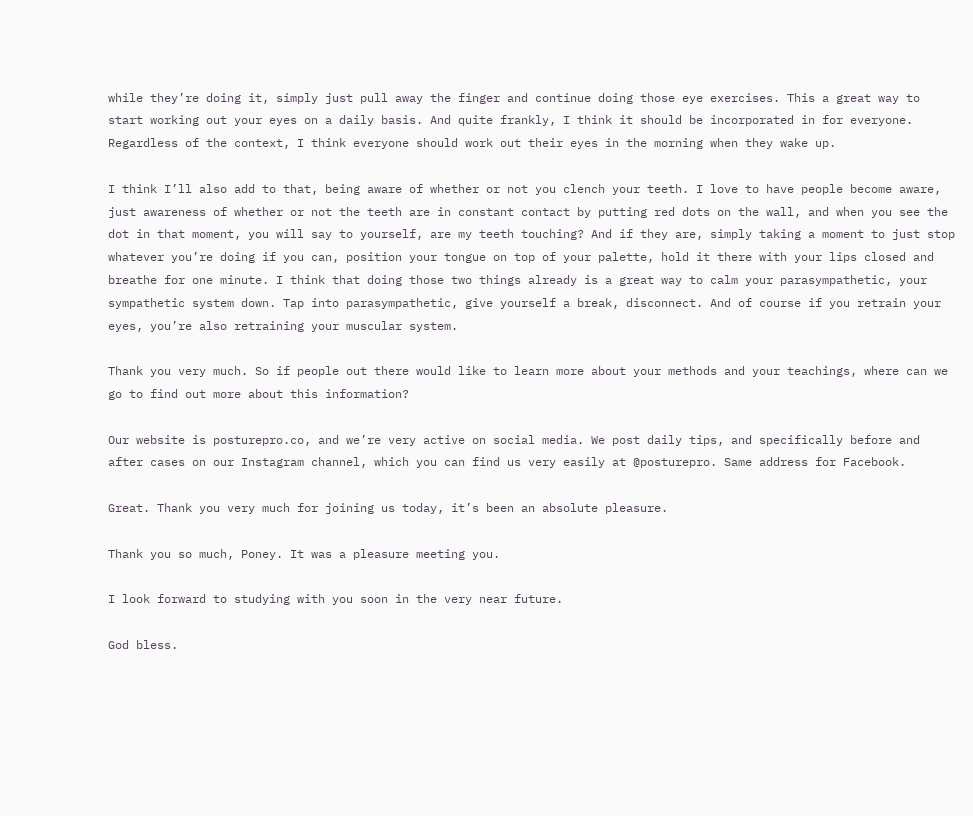while they’re doing it, simply just pull away the finger and continue doing those eye exercises. This a great way to start working out your eyes on a daily basis. And quite frankly, I think it should be incorporated in for everyone. Regardless of the context, I think everyone should work out their eyes in the morning when they wake up.

I think I’ll also add to that, being aware of whether or not you clench your teeth. I love to have people become aware, just awareness of whether or not the teeth are in constant contact by putting red dots on the wall, and when you see the dot in that moment, you will say to yourself, are my teeth touching? And if they are, simply taking a moment to just stop whatever you’re doing if you can, position your tongue on top of your palette, hold it there with your lips closed and breathe for one minute. I think that doing those two things already is a great way to calm your parasympathetic, your sympathetic system down. Tap into parasympathetic, give yourself a break, disconnect. And of course if you retrain your eyes, you’re also retraining your muscular system.

Thank you very much. So if people out there would like to learn more about your methods and your teachings, where can we go to find out more about this information?

Our website is posturepro.co, and we’re very active on social media. We post daily tips, and specifically before and after cases on our Instagram channel, which you can find us very easily at @posturepro. Same address for Facebook.

Great. Thank you very much for joining us today, it’s been an absolute pleasure.

Thank you so much, Poney. It was a pleasure meeting you.

I look forward to studying with you soon in the very near future.

God bless.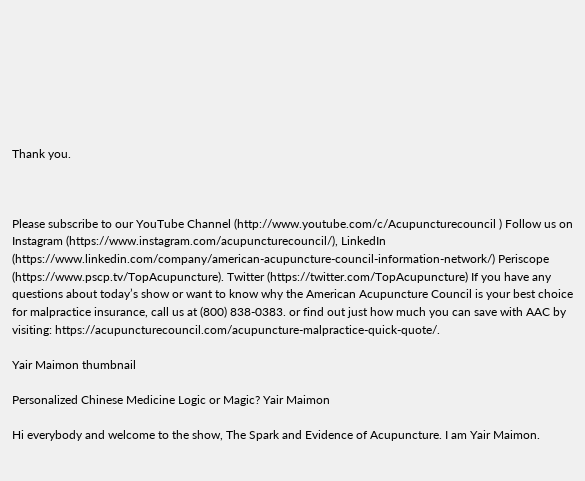Thank you.



Please subscribe to our YouTube Channel (http://www.youtube.com/c/Acupuncturecouncil ) Follow us on Instagram (https://www.instagram.com/acupuncturecouncil/), LinkedIn (https://www.linkedin.com/company/american-acupuncture-council-information-network/) Periscope (https://www.pscp.tv/TopAcupuncture). Twitter (https://twitter.com/TopAcupuncture) If you have any questions about today’s show or want to know why the American Acupuncture Council is your best choice for malpractice insurance, call us at (800) 838-0383. or find out just how much you can save with AAC by visiting: https://acupuncturecouncil.com/acupuncture-malpractice-quick-quote/.

Yair Maimon thumbnail

Personalized Chinese Medicine Logic or Magic? Yair Maimon

Hi everybody and welcome to the show, The Spark and Evidence of Acupuncture. I am Yair Maimon.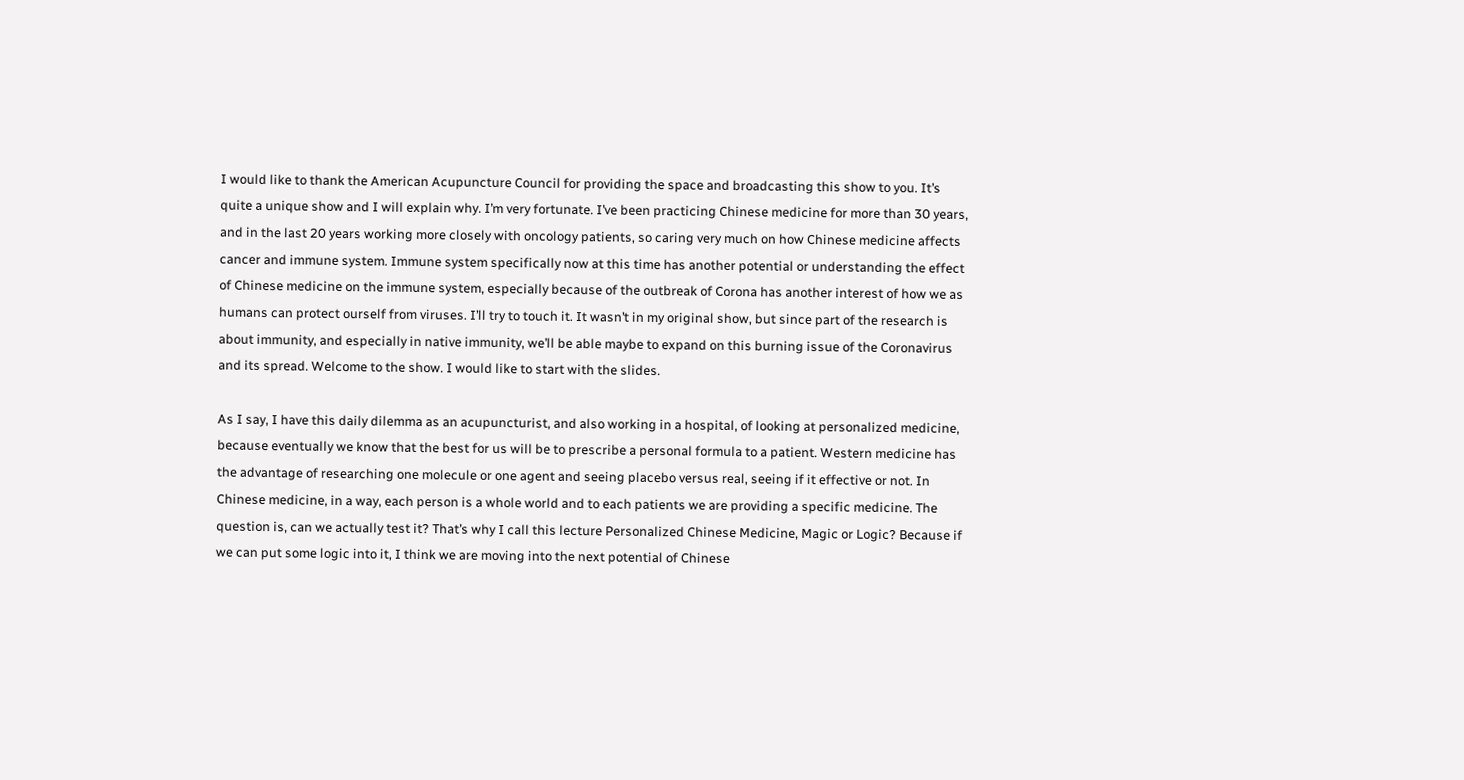I would like to thank the American Acupuncture Council for providing the space and broadcasting this show to you. It’s quite a unique show and I will explain why. I’m very fortunate. I’ve been practicing Chinese medicine for more than 30 years, and in the last 20 years working more closely with oncology patients, so caring very much on how Chinese medicine affects cancer and immune system. Immune system specifically now at this time has another potential or understanding the effect of Chinese medicine on the immune system, especially because of the outbreak of Corona has another interest of how we as humans can protect ourself from viruses. I’ll try to touch it. It wasn’t in my original show, but since part of the research is about immunity, and especially in native immunity, we’ll be able maybe to expand on this burning issue of the Coronavirus and its spread. Welcome to the show. I would like to start with the slides.

As I say, I have this daily dilemma as an acupuncturist, and also working in a hospital, of looking at personalized medicine, because eventually we know that the best for us will be to prescribe a personal formula to a patient. Western medicine has the advantage of researching one molecule or one agent and seeing placebo versus real, seeing if it effective or not. In Chinese medicine, in a way, each person is a whole world and to each patients we are providing a specific medicine. The question is, can we actually test it? That’s why I call this lecture Personalized Chinese Medicine, Magic or Logic? Because if we can put some logic into it, I think we are moving into the next potential of Chinese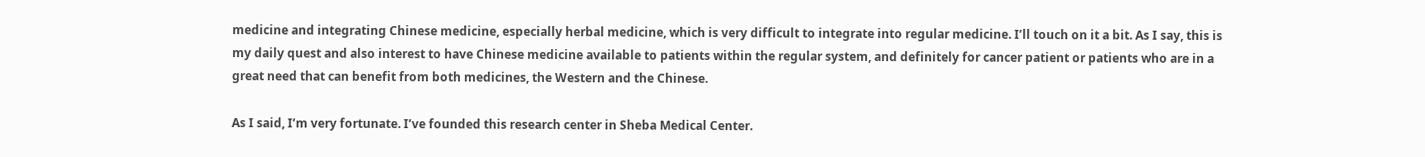medicine and integrating Chinese medicine, especially herbal medicine, which is very difficult to integrate into regular medicine. I’ll touch on it a bit. As I say, this is my daily quest and also interest to have Chinese medicine available to patients within the regular system, and definitely for cancer patient or patients who are in a great need that can benefit from both medicines, the Western and the Chinese.

As I said, I’m very fortunate. I’ve founded this research center in Sheba Medical Center.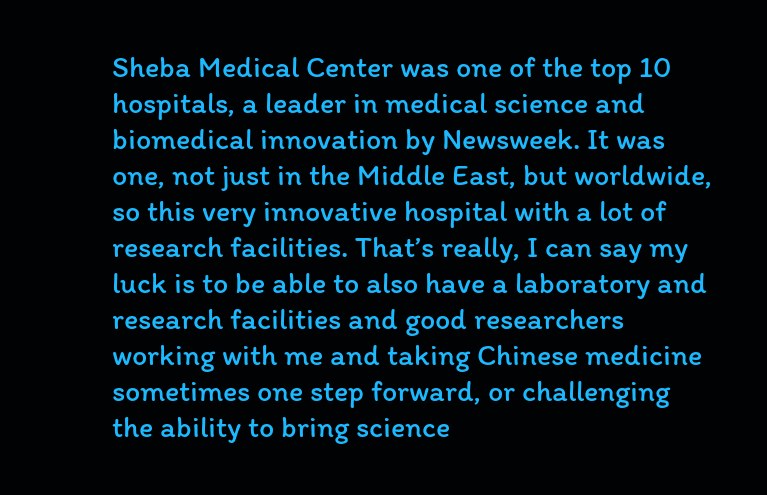Sheba Medical Center was one of the top 10 hospitals, a leader in medical science and biomedical innovation by Newsweek. It was one, not just in the Middle East, but worldwide, so this very innovative hospital with a lot of research facilities. That’s really, I can say my luck is to be able to also have a laboratory and research facilities and good researchers working with me and taking Chinese medicine sometimes one step forward, or challenging the ability to bring science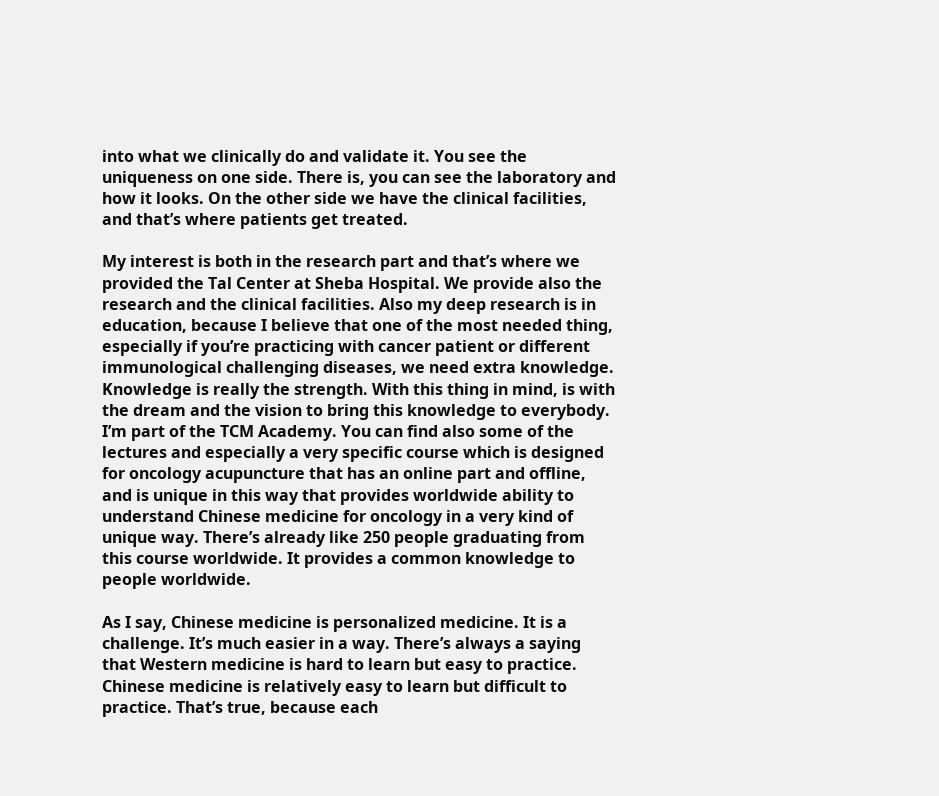into what we clinically do and validate it. You see the uniqueness on one side. There is, you can see the laboratory and how it looks. On the other side we have the clinical facilities, and that’s where patients get treated.

My interest is both in the research part and that’s where we provided the Tal Center at Sheba Hospital. We provide also the research and the clinical facilities. Also my deep research is in education, because I believe that one of the most needed thing, especially if you’re practicing with cancer patient or different immunological challenging diseases, we need extra knowledge. Knowledge is really the strength. With this thing in mind, is with the dream and the vision to bring this knowledge to everybody. I’m part of the TCM Academy. You can find also some of the lectures and especially a very specific course which is designed for oncology acupuncture that has an online part and offline, and is unique in this way that provides worldwide ability to understand Chinese medicine for oncology in a very kind of unique way. There’s already like 250 people graduating from this course worldwide. It provides a common knowledge to people worldwide.

As I say, Chinese medicine is personalized medicine. It is a challenge. It’s much easier in a way. There’s always a saying that Western medicine is hard to learn but easy to practice. Chinese medicine is relatively easy to learn but difficult to practice. That’s true, because each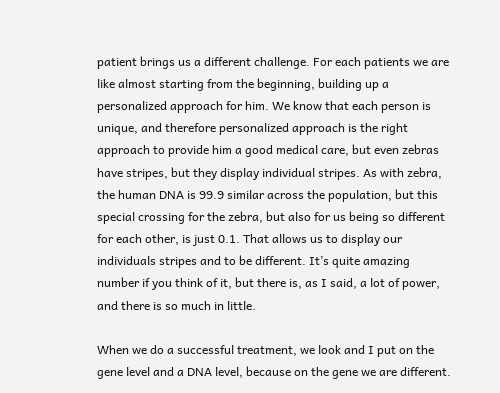patient brings us a different challenge. For each patients we are like almost starting from the beginning, building up a personalized approach for him. We know that each person is unique, and therefore personalized approach is the right approach to provide him a good medical care, but even zebras have stripes, but they display individual stripes. As with zebra, the human DNA is 99.9 similar across the population, but this special crossing for the zebra, but also for us being so different for each other, is just 0.1. That allows us to display our individuals stripes and to be different. It’s quite amazing number if you think of it, but there is, as I said, a lot of power, and there is so much in little.

When we do a successful treatment, we look and I put on the gene level and a DNA level, because on the gene we are different.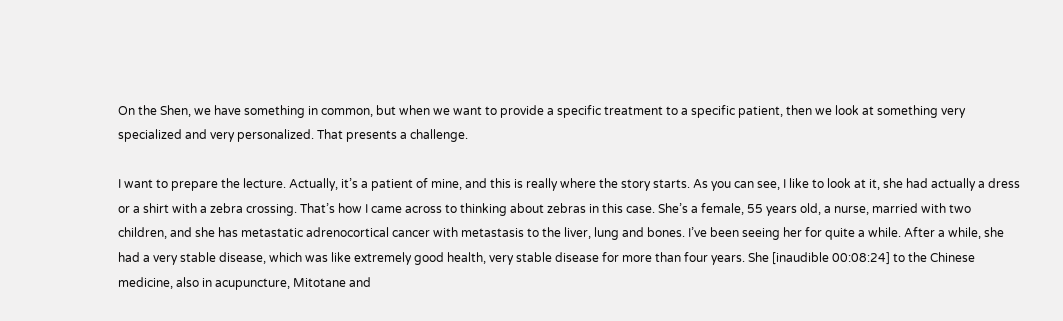On the Shen, we have something in common, but when we want to provide a specific treatment to a specific patient, then we look at something very specialized and very personalized. That presents a challenge.

I want to prepare the lecture. Actually, it’s a patient of mine, and this is really where the story starts. As you can see, I like to look at it, she had actually a dress or a shirt with a zebra crossing. That’s how I came across to thinking about zebras in this case. She’s a female, 55 years old, a nurse, married with two children, and she has metastatic adrenocortical cancer with metastasis to the liver, lung and bones. I’ve been seeing her for quite a while. After a while, she had a very stable disease, which was like extremely good health, very stable disease for more than four years. She [inaudible 00:08:24] to the Chinese medicine, also in acupuncture, Mitotane and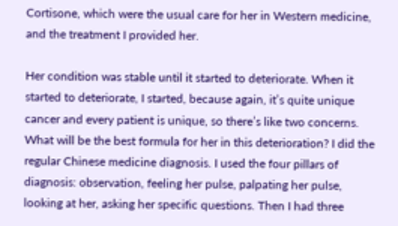Cortisone, which were the usual care for her in Western medicine, and the treatment I provided her.

Her condition was stable until it started to deteriorate. When it started to deteriorate, I started, because again, it’s quite unique cancer and every patient is unique, so there’s like two concerns. What will be the best formula for her in this deterioration? I did the regular Chinese medicine diagnosis. I used the four pillars of diagnosis: observation, feeling her pulse, palpating her pulse, looking at her, asking her specific questions. Then I had three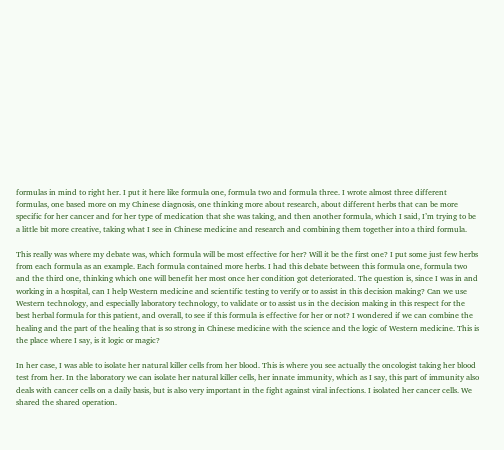formulas in mind to right her. I put it here like formula one, formula two and formula three. I wrote almost three different formulas, one based more on my Chinese diagnosis, one thinking more about research, about different herbs that can be more specific for her cancer and for her type of medication that she was taking, and then another formula, which I said, I’m trying to be a little bit more creative, taking what I see in Chinese medicine and research and combining them together into a third formula.

This really was where my debate was, which formula will be most effective for her? Will it be the first one? I put some just few herbs from each formula as an example. Each formula contained more herbs. I had this debate between this formula one, formula two and the third one, thinking which one will benefit her most once her condition got deteriorated. The question is, since I was in and working in a hospital, can I help Western medicine and scientific testing to verify or to assist in this decision making? Can we use Western technology, and especially laboratory technology, to validate or to assist us in the decision making in this respect for the best herbal formula for this patient, and overall, to see if this formula is effective for her or not? I wondered if we can combine the healing and the part of the healing that is so strong in Chinese medicine with the science and the logic of Western medicine. This is the place where I say, is it logic or magic?

In her case, I was able to isolate her natural killer cells from her blood. This is where you see actually the oncologist taking her blood test from her. In the laboratory we can isolate her natural killer cells, her innate immunity, which as I say, this part of immunity also deals with cancer cells on a daily basis, but is also very important in the fight against viral infections. I isolated her cancer cells. We shared the shared operation.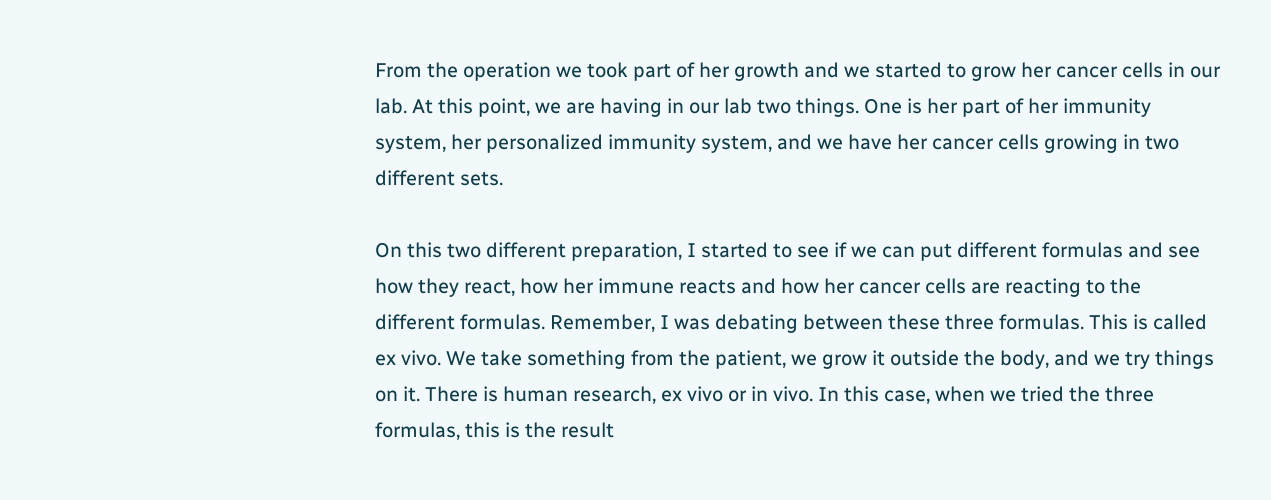From the operation we took part of her growth and we started to grow her cancer cells in our lab. At this point, we are having in our lab two things. One is her part of her immunity system, her personalized immunity system, and we have her cancer cells growing in two different sets.

On this two different preparation, I started to see if we can put different formulas and see how they react, how her immune reacts and how her cancer cells are reacting to the different formulas. Remember, I was debating between these three formulas. This is called ex vivo. We take something from the patient, we grow it outside the body, and we try things on it. There is human research, ex vivo or in vivo. In this case, when we tried the three formulas, this is the result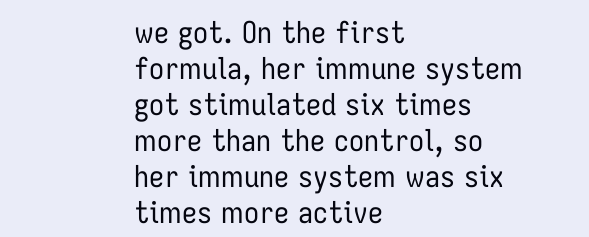we got. On the first formula, her immune system got stimulated six times more than the control, so her immune system was six times more active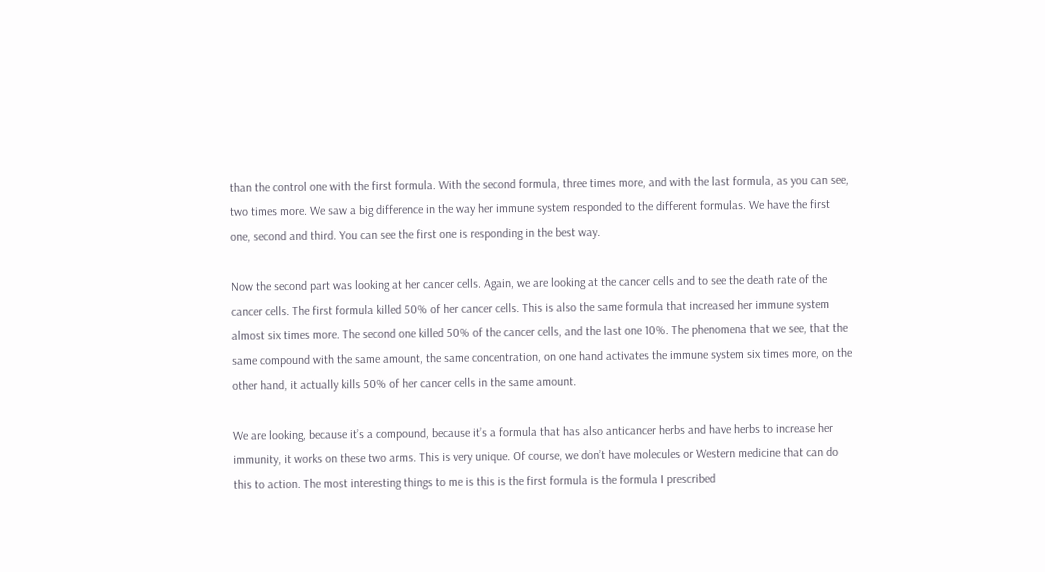than the control one with the first formula. With the second formula, three times more, and with the last formula, as you can see, two times more. We saw a big difference in the way her immune system responded to the different formulas. We have the first one, second and third. You can see the first one is responding in the best way.

Now the second part was looking at her cancer cells. Again, we are looking at the cancer cells and to see the death rate of the cancer cells. The first formula killed 50% of her cancer cells. This is also the same formula that increased her immune system almost six times more. The second one killed 50% of the cancer cells, and the last one 10%. The phenomena that we see, that the same compound with the same amount, the same concentration, on one hand activates the immune system six times more, on the other hand, it actually kills 50% of her cancer cells in the same amount.

We are looking, because it’s a compound, because it’s a formula that has also anticancer herbs and have herbs to increase her immunity, it works on these two arms. This is very unique. Of course, we don’t have molecules or Western medicine that can do this to action. The most interesting things to me is this is the first formula is the formula I prescribed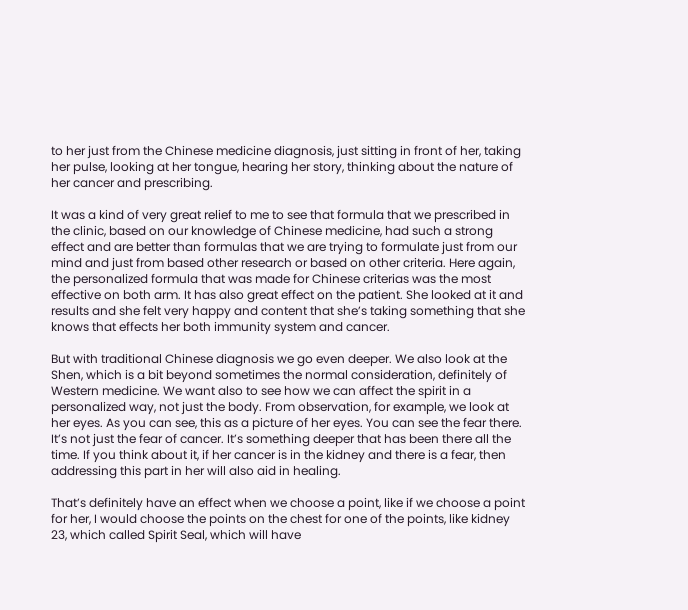to her just from the Chinese medicine diagnosis, just sitting in front of her, taking her pulse, looking at her tongue, hearing her story, thinking about the nature of her cancer and prescribing.

It was a kind of very great relief to me to see that formula that we prescribed in the clinic, based on our knowledge of Chinese medicine, had such a strong effect and are better than formulas that we are trying to formulate just from our mind and just from based other research or based on other criteria. Here again, the personalized formula that was made for Chinese criterias was the most effective on both arm. It has also great effect on the patient. She looked at it and results and she felt very happy and content that she’s taking something that she knows that effects her both immunity system and cancer.

But with traditional Chinese diagnosis we go even deeper. We also look at the Shen, which is a bit beyond sometimes the normal consideration, definitely of Western medicine. We want also to see how we can affect the spirit in a personalized way, not just the body. From observation, for example, we look at her eyes. As you can see, this as a picture of her eyes. You can see the fear there. It’s not just the fear of cancer. It’s something deeper that has been there all the time. If you think about it, if her cancer is in the kidney and there is a fear, then addressing this part in her will also aid in healing.

That’s definitely have an effect when we choose a point, like if we choose a point for her, I would choose the points on the chest for one of the points, like kidney 23, which called Spirit Seal, which will have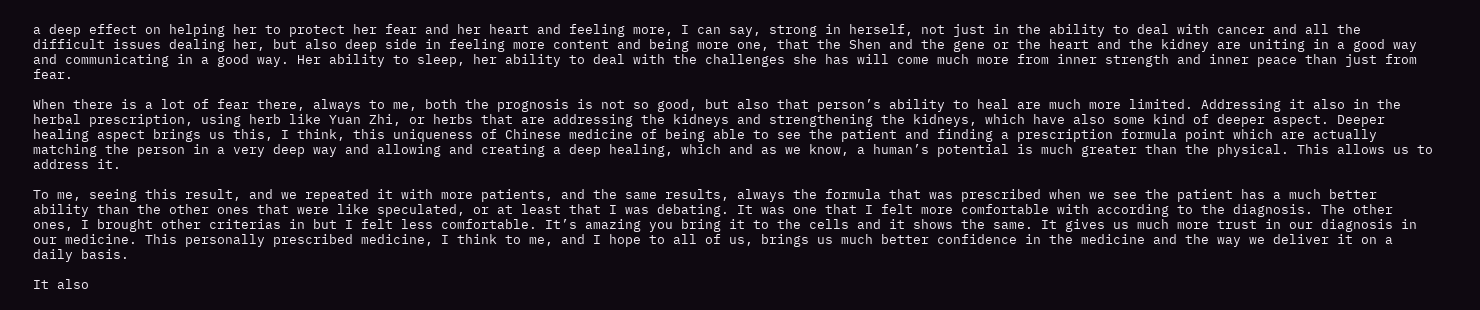a deep effect on helping her to protect her fear and her heart and feeling more, I can say, strong in herself, not just in the ability to deal with cancer and all the difficult issues dealing her, but also deep side in feeling more content and being more one, that the Shen and the gene or the heart and the kidney are uniting in a good way and communicating in a good way. Her ability to sleep, her ability to deal with the challenges she has will come much more from inner strength and inner peace than just from fear.

When there is a lot of fear there, always to me, both the prognosis is not so good, but also that person’s ability to heal are much more limited. Addressing it also in the herbal prescription, using herb like Yuan Zhi, or herbs that are addressing the kidneys and strengthening the kidneys, which have also some kind of deeper aspect. Deeper healing aspect brings us this, I think, this uniqueness of Chinese medicine of being able to see the patient and finding a prescription formula point which are actually matching the person in a very deep way and allowing and creating a deep healing, which and as we know, a human’s potential is much greater than the physical. This allows us to address it.

To me, seeing this result, and we repeated it with more patients, and the same results, always the formula that was prescribed when we see the patient has a much better ability than the other ones that were like speculated, or at least that I was debating. It was one that I felt more comfortable with according to the diagnosis. The other ones, I brought other criterias in but I felt less comfortable. It’s amazing you bring it to the cells and it shows the same. It gives us much more trust in our diagnosis in our medicine. This personally prescribed medicine, I think to me, and I hope to all of us, brings us much better confidence in the medicine and the way we deliver it on a daily basis.

It also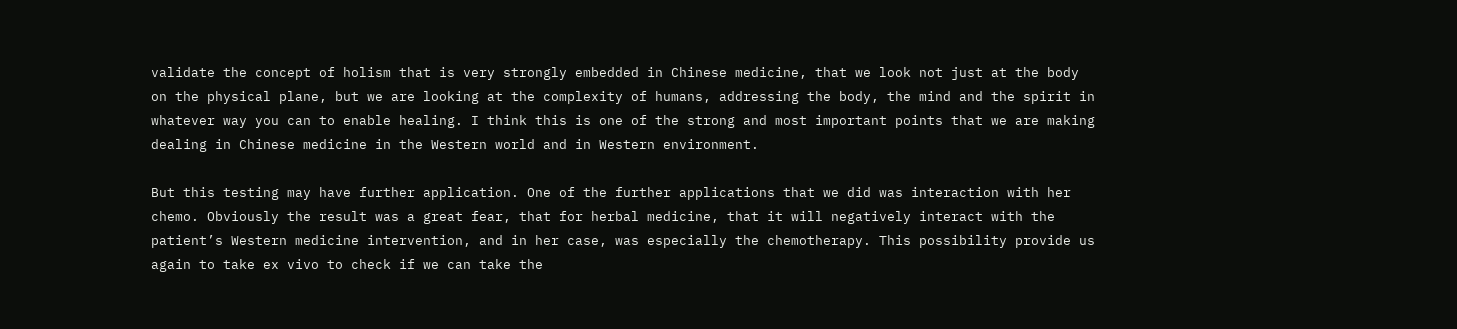validate the concept of holism that is very strongly embedded in Chinese medicine, that we look not just at the body on the physical plane, but we are looking at the complexity of humans, addressing the body, the mind and the spirit in whatever way you can to enable healing. I think this is one of the strong and most important points that we are making dealing in Chinese medicine in the Western world and in Western environment.

But this testing may have further application. One of the further applications that we did was interaction with her chemo. Obviously the result was a great fear, that for herbal medicine, that it will negatively interact with the patient’s Western medicine intervention, and in her case, was especially the chemotherapy. This possibility provide us again to take ex vivo to check if we can take the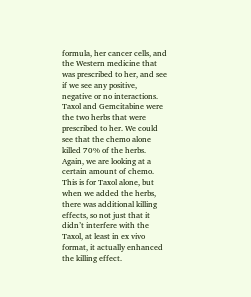formula, her cancer cells, and the Western medicine that was prescribed to her, and see if we see any positive, negative or no interactions. Taxol and Gemcitabine were the two herbs that were prescribed to her. We could see that the chemo alone killed 70% of the herbs. Again, we are looking at a certain amount of chemo. This is for Taxol alone, but when we added the herbs, there was additional killing effects, so not just that it didn’t interfere with the Taxol, at least in ex vivo format, it actually enhanced the killing effect.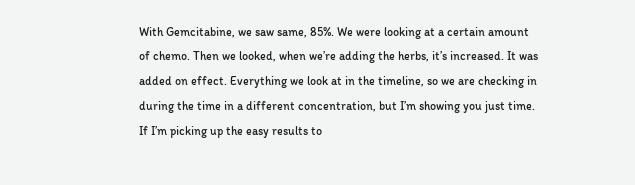With Gemcitabine, we saw same, 85%. We were looking at a certain amount of chemo. Then we looked, when we’re adding the herbs, it’s increased. It was added on effect. Everything we look at in the timeline, so we are checking in during the time in a different concentration, but I’m showing you just time. If I’m picking up the easy results to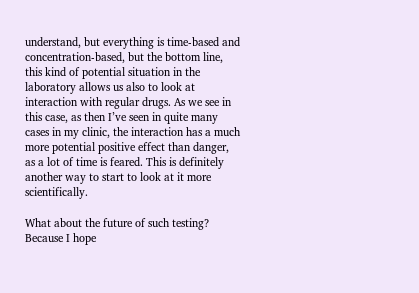understand, but everything is time-based and concentration-based, but the bottom line, this kind of potential situation in the laboratory allows us also to look at interaction with regular drugs. As we see in this case, as then I’ve seen in quite many cases in my clinic, the interaction has a much more potential positive effect than danger, as a lot of time is feared. This is definitely another way to start to look at it more scientifically.

What about the future of such testing? Because I hope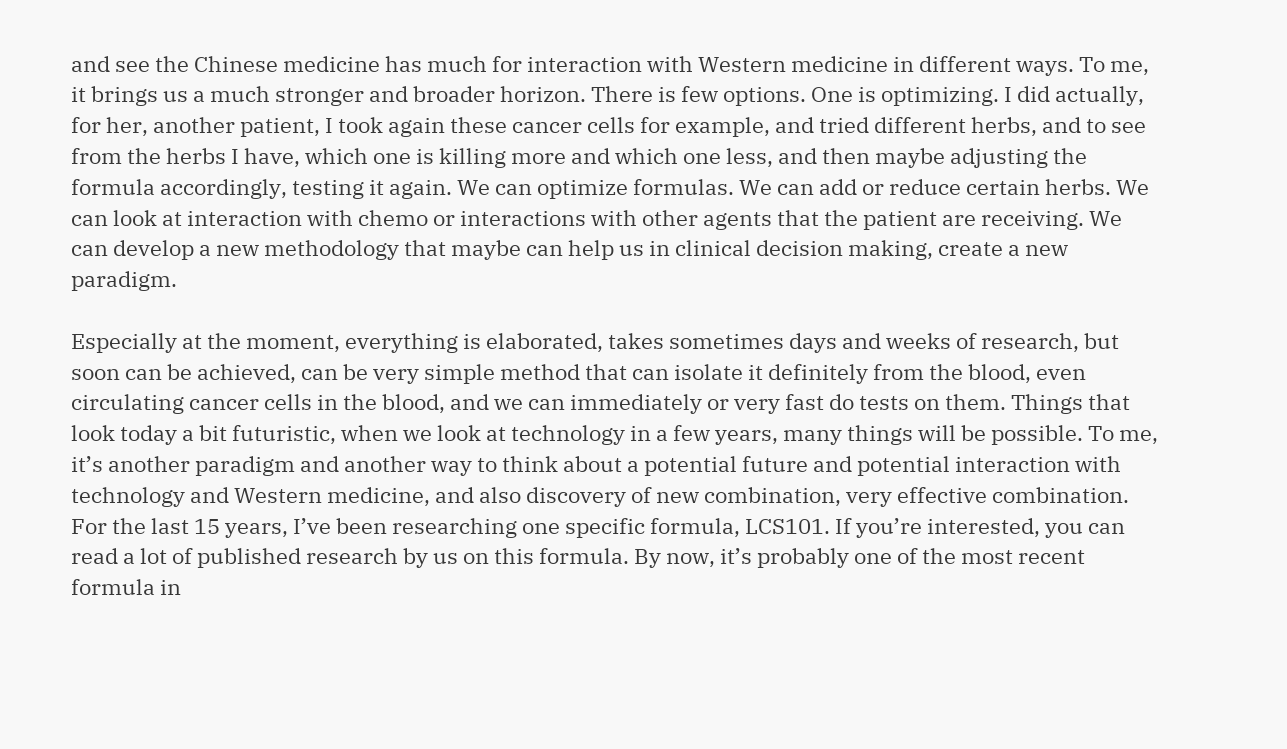and see the Chinese medicine has much for interaction with Western medicine in different ways. To me, it brings us a much stronger and broader horizon. There is few options. One is optimizing. I did actually, for her, another patient, I took again these cancer cells for example, and tried different herbs, and to see from the herbs I have, which one is killing more and which one less, and then maybe adjusting the formula accordingly, testing it again. We can optimize formulas. We can add or reduce certain herbs. We can look at interaction with chemo or interactions with other agents that the patient are receiving. We can develop a new methodology that maybe can help us in clinical decision making, create a new paradigm.

Especially at the moment, everything is elaborated, takes sometimes days and weeks of research, but soon can be achieved, can be very simple method that can isolate it definitely from the blood, even circulating cancer cells in the blood, and we can immediately or very fast do tests on them. Things that look today a bit futuristic, when we look at technology in a few years, many things will be possible. To me, it’s another paradigm and another way to think about a potential future and potential interaction with technology and Western medicine, and also discovery of new combination, very effective combination. For the last 15 years, I’ve been researching one specific formula, LCS101. If you’re interested, you can read a lot of published research by us on this formula. By now, it’s probably one of the most recent formula in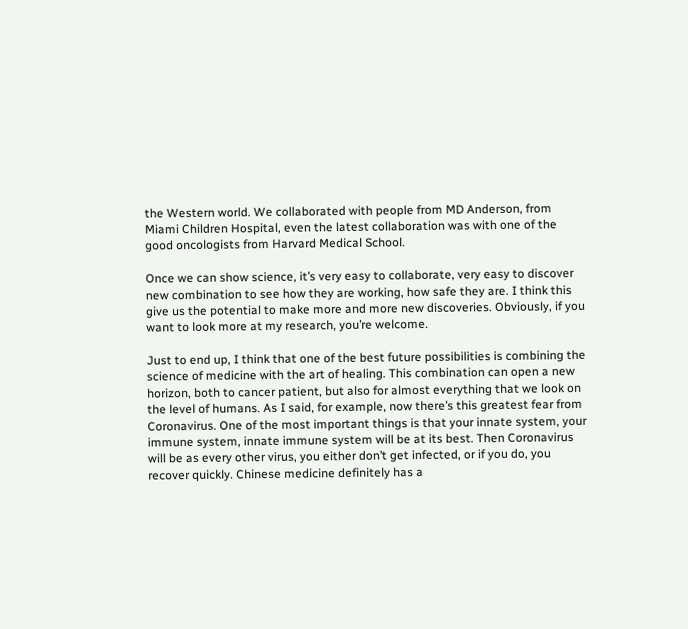the Western world. We collaborated with people from MD Anderson, from Miami Children Hospital, even the latest collaboration was with one of the good oncologists from Harvard Medical School.

Once we can show science, it’s very easy to collaborate, very easy to discover new combination to see how they are working, how safe they are. I think this give us the potential to make more and more new discoveries. Obviously, if you want to look more at my research, you’re welcome.

Just to end up, I think that one of the best future possibilities is combining the science of medicine with the art of healing. This combination can open a new horizon, both to cancer patient, but also for almost everything that we look on the level of humans. As I said, for example, now there’s this greatest fear from Coronavirus. One of the most important things is that your innate system, your immune system, innate immune system will be at its best. Then Coronavirus will be as every other virus, you either don’t get infected, or if you do, you recover quickly. Chinese medicine definitely has a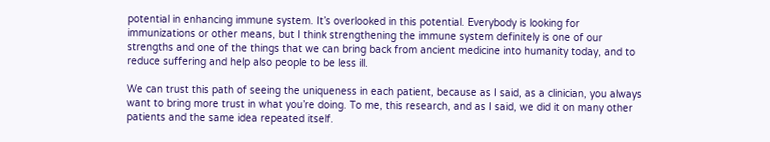potential in enhancing immune system. It’s overlooked in this potential. Everybody is looking for immunizations or other means, but I think strengthening the immune system definitely is one of our strengths and one of the things that we can bring back from ancient medicine into humanity today, and to reduce suffering and help also people to be less ill.

We can trust this path of seeing the uniqueness in each patient, because as I said, as a clinician, you always want to bring more trust in what you’re doing. To me, this research, and as I said, we did it on many other patients and the same idea repeated itself.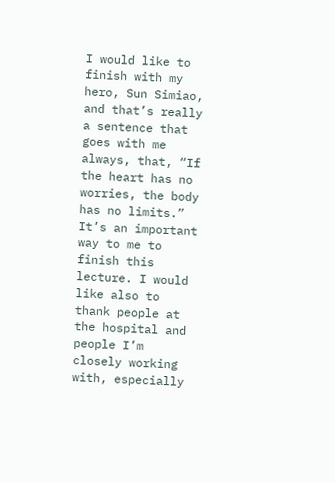I would like to finish with my hero, Sun Simiao, and that’s really a sentence that goes with me always, that, “If the heart has no worries, the body has no limits.” It’s an important way to me to finish this lecture. I would like also to thank people at the hospital and people I’m closely working with, especially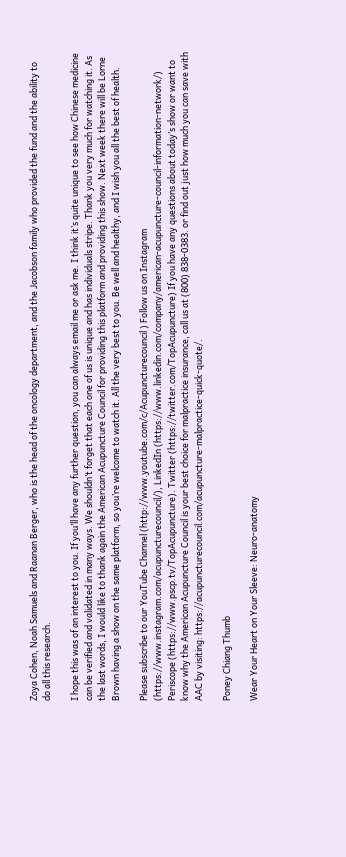Zoya Cohen, Noah Samuels and Raanan Berger, who is the head of the oncology department, and the Jacobson family who provided the fund and the ability to do all this research.

I hope this was of an interest to you. If you’ll have any further question, you can always email me or ask me. I think it’s quite unique to see how Chinese medicine can be verified and validated in many ways. We shouldn’t forget that each one of us is unique and has individuals stripe. Thank you very much for watching it. As the last words, I would like to thank again the American Acupuncture Council for providing this platform and providing this show. Next week there will be Lorne Brown having a show on the same platform, so you’re welcome to watch it. All the very best to you. Be well and healthy, and I wish you all the best of health.

Please subscribe to our YouTube Channel (http://www.youtube.com/c/Acupuncturecouncil ) Follow us on Instagram (https://www.instagram.com/acupuncturecouncil/), LinkedIn (https://www.linkedin.com/company/american-acupuncture-council-information-network/) Periscope (https://www.pscp.tv/TopAcupuncture). Twitter (https://twitter.com/TopAcupuncture) If you have any questions about today’s show or want to know why the American Acupuncture Council is your best choice for malpractice insurance, call us at (800) 838-0383. or find out just how much you can save with AAC by visiting: https://acupuncturecouncil.com/acupuncture-malpractice-quick-quote/.

Poney Chiang Thumb

Wear Your Heart on Your Sleeve: Neuro-anatomy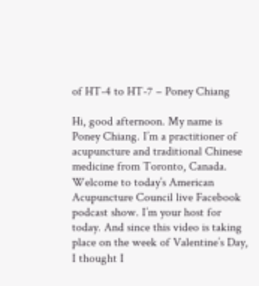of HT-4 to HT-7 – Poney Chiang

Hi, good afternoon. My name is Poney Chiang. I’m a practitioner of acupuncture and traditional Chinese medicine from Toronto, Canada. Welcome to today’s American Acupuncture Council live Facebook podcast show. I’m your host for today. And since this video is taking place on the week of Valentine’s Day, I thought I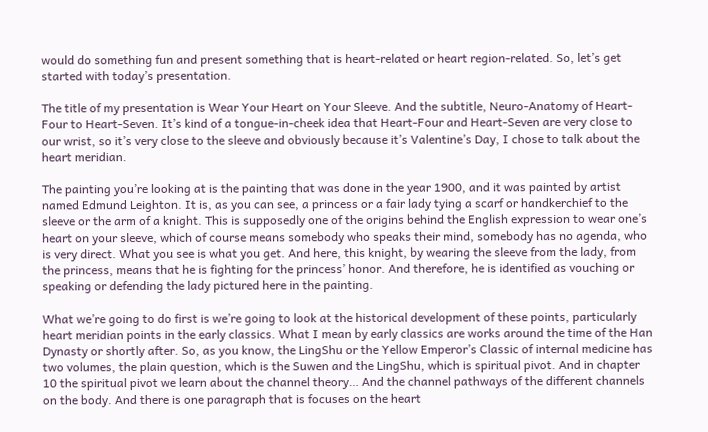would do something fun and present something that is heart-related or heart region-related. So, let’s get started with today’s presentation.

The title of my presentation is Wear Your Heart on Your Sleeve. And the subtitle, Neuro-Anatomy of Heart-Four to Heart-Seven. It’s kind of a tongue-in-cheek idea that Heart-Four and Heart-Seven are very close to our wrist, so it’s very close to the sleeve and obviously because it’s Valentine’s Day, I chose to talk about the heart meridian.

The painting you’re looking at is the painting that was done in the year 1900, and it was painted by artist named Edmund Leighton. It is, as you can see, a princess or a fair lady tying a scarf or handkerchief to the sleeve or the arm of a knight. This is supposedly one of the origins behind the English expression to wear one’s heart on your sleeve, which of course means somebody who speaks their mind, somebody has no agenda, who is very direct. What you see is what you get. And here, this knight, by wearing the sleeve from the lady, from the princess, means that he is fighting for the princess’ honor. And therefore, he is identified as vouching or speaking or defending the lady pictured here in the painting.

What we’re going to do first is we’re going to look at the historical development of these points, particularly heart meridian points in the early classics. What I mean by early classics are works around the time of the Han Dynasty or shortly after. So, as you know, the LingShu or the Yellow Emperor’s Classic of internal medicine has two volumes, the plain question, which is the Suwen and the LingShu, which is spiritual pivot. And in chapter 10 the spiritual pivot we learn about the channel theory… And the channel pathways of the different channels on the body. And there is one paragraph that is focuses on the heart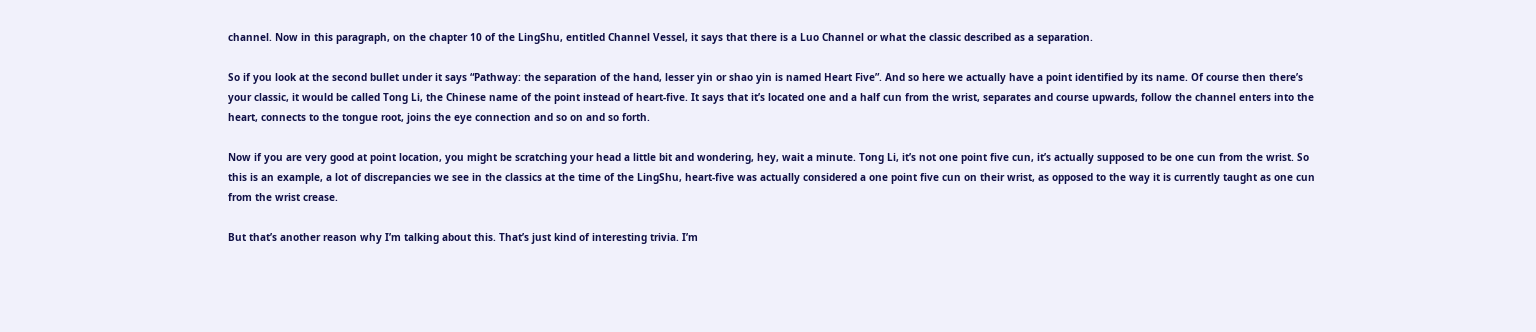channel. Now in this paragraph, on the chapter 10 of the LingShu, entitled Channel Vessel, it says that there is a Luo Channel or what the classic described as a separation.

So if you look at the second bullet under it says “Pathway: the separation of the hand, lesser yin or shao yin is named Heart Five”. And so here we actually have a point identified by its name. Of course then there’s your classic, it would be called Tong Li, the Chinese name of the point instead of heart-five. It says that it’s located one and a half cun from the wrist, separates and course upwards, follow the channel enters into the heart, connects to the tongue root, joins the eye connection and so on and so forth.

Now if you are very good at point location, you might be scratching your head a little bit and wondering, hey, wait a minute. Tong Li, it’s not one point five cun, it’s actually supposed to be one cun from the wrist. So this is an example, a lot of discrepancies we see in the classics at the time of the LingShu, heart-five was actually considered a one point five cun on their wrist, as opposed to the way it is currently taught as one cun from the wrist crease.

But that’s another reason why I’m talking about this. That’s just kind of interesting trivia. I’m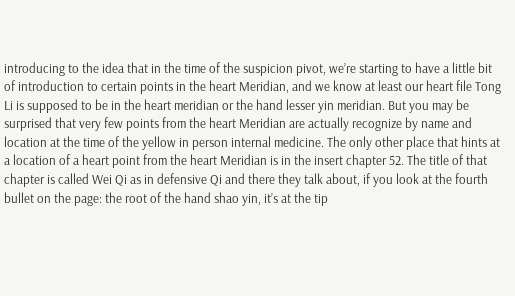introducing to the idea that in the time of the suspicion pivot, we’re starting to have a little bit of introduction to certain points in the heart Meridian, and we know at least our heart file Tong Li is supposed to be in the heart meridian or the hand lesser yin meridian. But you may be surprised that very few points from the heart Meridian are actually recognize by name and location at the time of the yellow in person internal medicine. The only other place that hints at a location of a heart point from the heart Meridian is in the insert chapter 52. The title of that chapter is called Wei Qi as in defensive Qi and there they talk about, if you look at the fourth bullet on the page: the root of the hand shao yin, it’s at the tip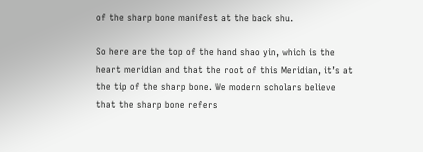of the sharp bone manifest at the back shu.

So here are the top of the hand shao yin, which is the heart meridian and that the root of this Meridian, it’s at the tip of the sharp bone. We modern scholars believe that the sharp bone refers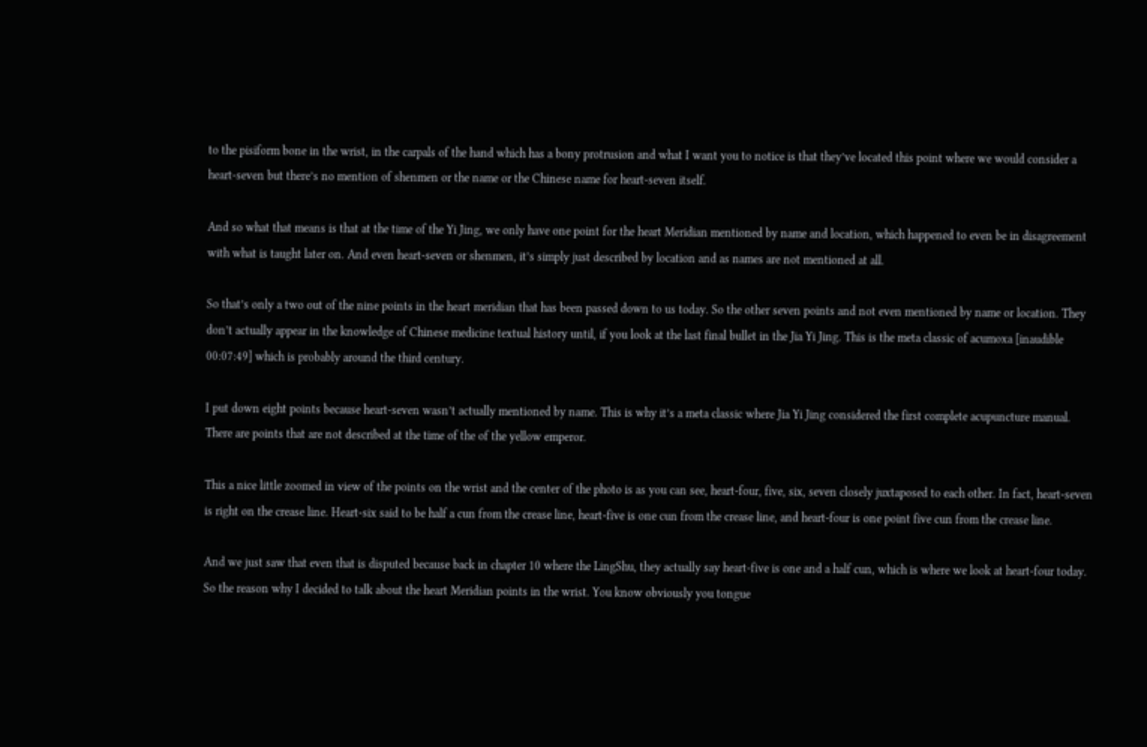to the pisiform bone in the wrist, in the carpals of the hand which has a bony protrusion and what I want you to notice is that they’ve located this point where we would consider a heart-seven but there’s no mention of shenmen or the name or the Chinese name for heart-seven itself.

And so what that means is that at the time of the Yi Jing, we only have one point for the heart Meridian mentioned by name and location, which happened to even be in disagreement with what is taught later on. And even heart-seven or shenmen, it’s simply just described by location and as names are not mentioned at all.

So that’s only a two out of the nine points in the heart meridian that has been passed down to us today. So the other seven points and not even mentioned by name or location. They don’t actually appear in the knowledge of Chinese medicine textual history until, if you look at the last final bullet in the Jia Yi Jing. This is the meta classic of acumoxa [inaudible 00:07:49] which is probably around the third century.

I put down eight points because heart-seven wasn’t actually mentioned by name. This is why it’s a meta classic where Jia Yi Jing considered the first complete acupuncture manual. There are points that are not described at the time of the of the yellow emperor.

This a nice little zoomed in view of the points on the wrist and the center of the photo is as you can see, heart-four, five, six, seven closely juxtaposed to each other. In fact, heart-seven is right on the crease line. Heart-six said to be half a cun from the crease line, heart-five is one cun from the crease line, and heart-four is one point five cun from the crease line.

And we just saw that even that is disputed because back in chapter 10 where the LingShu, they actually say heart-five is one and a half cun, which is where we look at heart-four today. So the reason why I decided to talk about the heart Meridian points in the wrist. You know obviously you tongue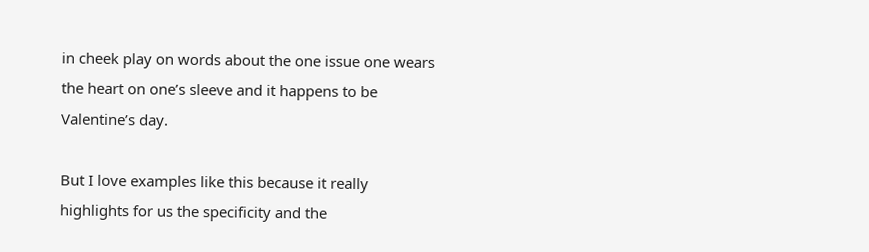in cheek play on words about the one issue one wears the heart on one’s sleeve and it happens to be Valentine’s day.

But I love examples like this because it really highlights for us the specificity and the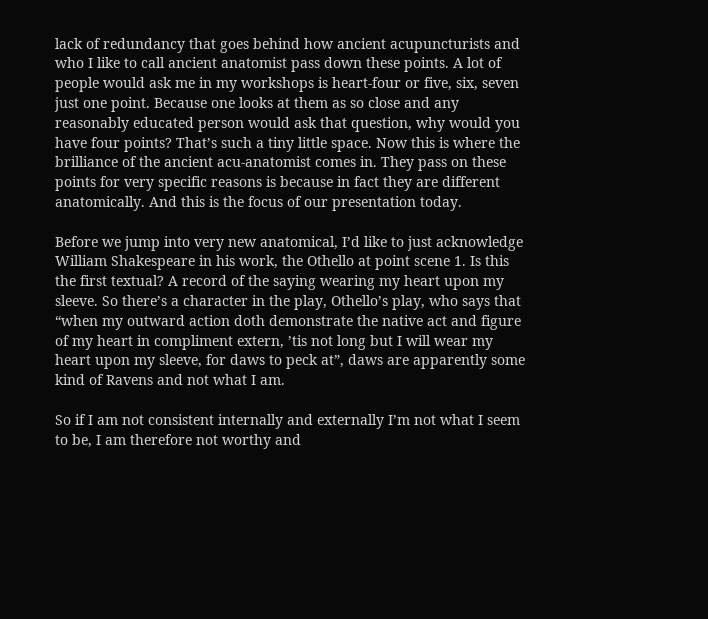lack of redundancy that goes behind how ancient acupuncturists and who I like to call ancient anatomist pass down these points. A lot of people would ask me in my workshops is heart-four or five, six, seven just one point. Because one looks at them as so close and any reasonably educated person would ask that question, why would you have four points? That’s such a tiny little space. Now this is where the brilliance of the ancient acu-anatomist comes in. They pass on these points for very specific reasons is because in fact they are different anatomically. And this is the focus of our presentation today.

Before we jump into very new anatomical, I’d like to just acknowledge William Shakespeare in his work, the Othello at point scene 1. Is this the first textual? A record of the saying wearing my heart upon my sleeve. So there’s a character in the play, Othello’s play, who says that “when my outward action doth demonstrate the native act and figure of my heart in compliment extern, ’tis not long but I will wear my heart upon my sleeve, for daws to peck at”, daws are apparently some kind of Ravens and not what I am.

So if I am not consistent internally and externally I’m not what I seem to be, I am therefore not worthy and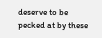deserve to be pecked at by these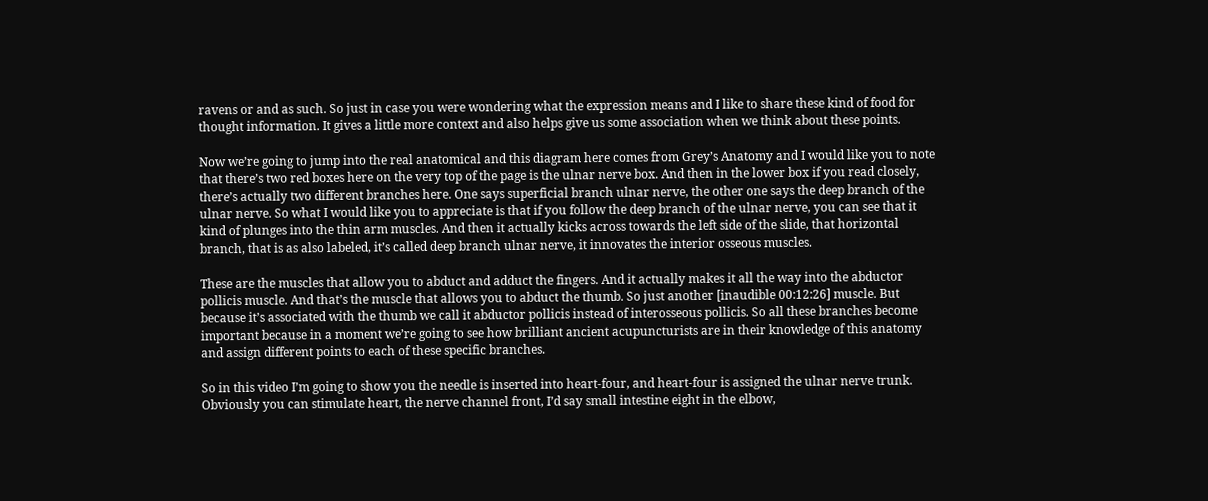ravens or and as such. So just in case you were wondering what the expression means and I like to share these kind of food for thought information. It gives a little more context and also helps give us some association when we think about these points.

Now we’re going to jump into the real anatomical and this diagram here comes from Grey’s Anatomy and I would like you to note that there’s two red boxes here on the very top of the page is the ulnar nerve box. And then in the lower box if you read closely, there’s actually two different branches here. One says superficial branch ulnar nerve, the other one says the deep branch of the ulnar nerve. So what I would like you to appreciate is that if you follow the deep branch of the ulnar nerve, you can see that it kind of plunges into the thin arm muscles. And then it actually kicks across towards the left side of the slide, that horizontal branch, that is as also labeled, it’s called deep branch ulnar nerve, it innovates the interior osseous muscles.

These are the muscles that allow you to abduct and adduct the fingers. And it actually makes it all the way into the abductor pollicis muscle. And that’s the muscle that allows you to abduct the thumb. So just another [inaudible 00:12:26] muscle. But because it’s associated with the thumb we call it abductor pollicis instead of interosseous pollicis. So all these branches become important because in a moment we’re going to see how brilliant ancient acupuncturists are in their knowledge of this anatomy and assign different points to each of these specific branches.

So in this video I’m going to show you the needle is inserted into heart-four, and heart-four is assigned the ulnar nerve trunk. Obviously you can stimulate heart, the nerve channel front, I’d say small intestine eight in the elbow,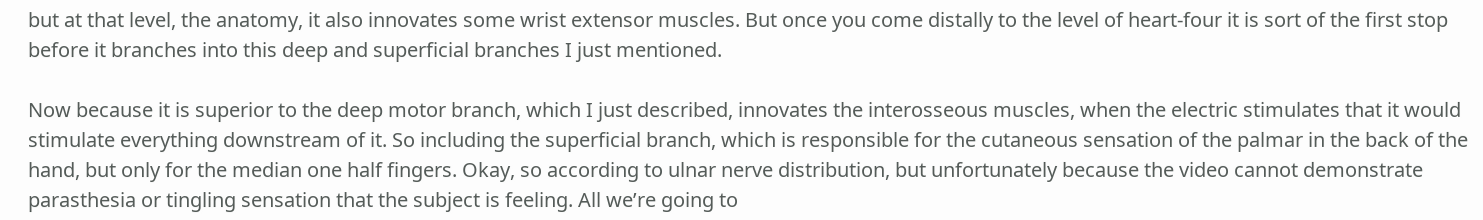but at that level, the anatomy, it also innovates some wrist extensor muscles. But once you come distally to the level of heart-four it is sort of the first stop before it branches into this deep and superficial branches I just mentioned.

Now because it is superior to the deep motor branch, which I just described, innovates the interosseous muscles, when the electric stimulates that it would stimulate everything downstream of it. So including the superficial branch, which is responsible for the cutaneous sensation of the palmar in the back of the hand, but only for the median one half fingers. Okay, so according to ulnar nerve distribution, but unfortunately because the video cannot demonstrate parasthesia or tingling sensation that the subject is feeling. All we’re going to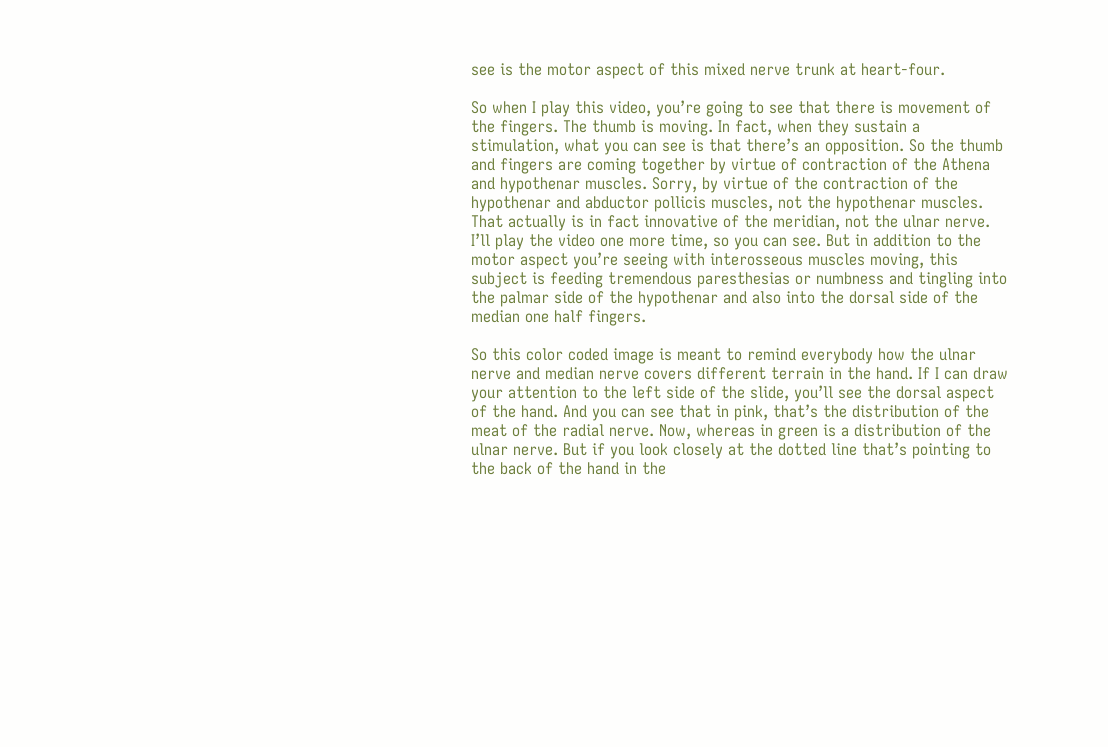see is the motor aspect of this mixed nerve trunk at heart-four.

So when I play this video, you’re going to see that there is movement of the fingers. The thumb is moving. In fact, when they sustain a stimulation, what you can see is that there’s an opposition. So the thumb and fingers are coming together by virtue of contraction of the Athena and hypothenar muscles. Sorry, by virtue of the contraction of the hypothenar and abductor pollicis muscles, not the hypothenar muscles. That actually is in fact innovative of the meridian, not the ulnar nerve. I’ll play the video one more time, so you can see. But in addition to the motor aspect you’re seeing with interosseous muscles moving, this subject is feeding tremendous paresthesias or numbness and tingling into the palmar side of the hypothenar and also into the dorsal side of the median one half fingers.

So this color coded image is meant to remind everybody how the ulnar nerve and median nerve covers different terrain in the hand. If I can draw your attention to the left side of the slide, you’ll see the dorsal aspect of the hand. And you can see that in pink, that’s the distribution of the meat of the radial nerve. Now, whereas in green is a distribution of the ulnar nerve. But if you look closely at the dotted line that’s pointing to the back of the hand in the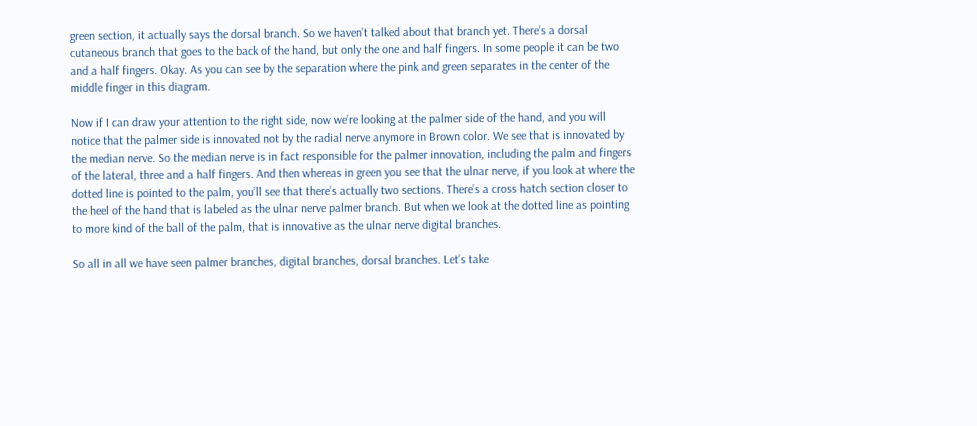green section, it actually says the dorsal branch. So we haven’t talked about that branch yet. There’s a dorsal cutaneous branch that goes to the back of the hand, but only the one and half fingers. In some people it can be two and a half fingers. Okay. As you can see by the separation where the pink and green separates in the center of the middle finger in this diagram.

Now if I can draw your attention to the right side, now we’re looking at the palmer side of the hand, and you will notice that the palmer side is innovated not by the radial nerve anymore in Brown color. We see that is innovated by the median nerve. So the median nerve is in fact responsible for the palmer innovation, including the palm and fingers of the lateral, three and a half fingers. And then whereas in green you see that the ulnar nerve, if you look at where the dotted line is pointed to the palm, you’ll see that there’s actually two sections. There’s a cross hatch section closer to the heel of the hand that is labeled as the ulnar nerve palmer branch. But when we look at the dotted line as pointing to more kind of the ball of the palm, that is innovative as the ulnar nerve digital branches.

So all in all we have seen palmer branches, digital branches, dorsal branches. Let’s take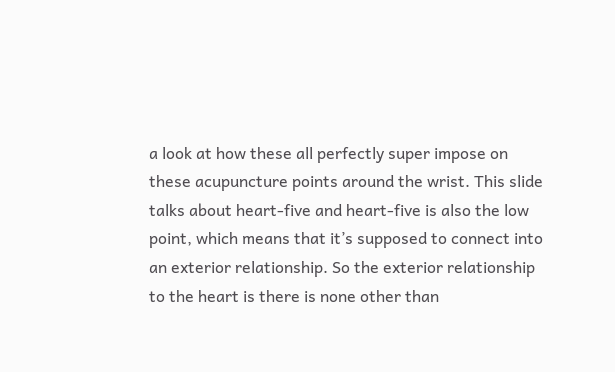a look at how these all perfectly super impose on these acupuncture points around the wrist. This slide talks about heart-five and heart-five is also the low point, which means that it’s supposed to connect into an exterior relationship. So the exterior relationship to the heart is there is none other than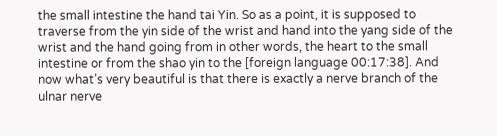the small intestine the hand tai Yin. So as a point, it is supposed to traverse from the yin side of the wrist and hand into the yang side of the wrist and the hand going from in other words, the heart to the small intestine or from the shao yin to the [foreign language 00:17:38]. And now what’s very beautiful is that there is exactly a nerve branch of the ulnar nerve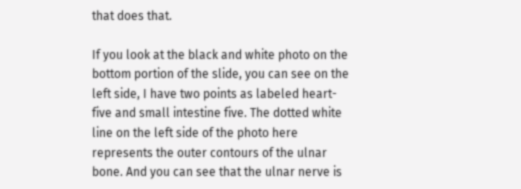that does that.

If you look at the black and white photo on the bottom portion of the slide, you can see on the left side, I have two points as labeled heart-five and small intestine five. The dotted white line on the left side of the photo here represents the outer contours of the ulnar bone. And you can see that the ulnar nerve is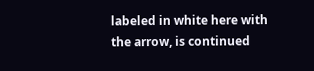labeled in white here with the arrow, is continued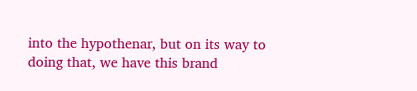into the hypothenar, but on its way to doing that, we have this brand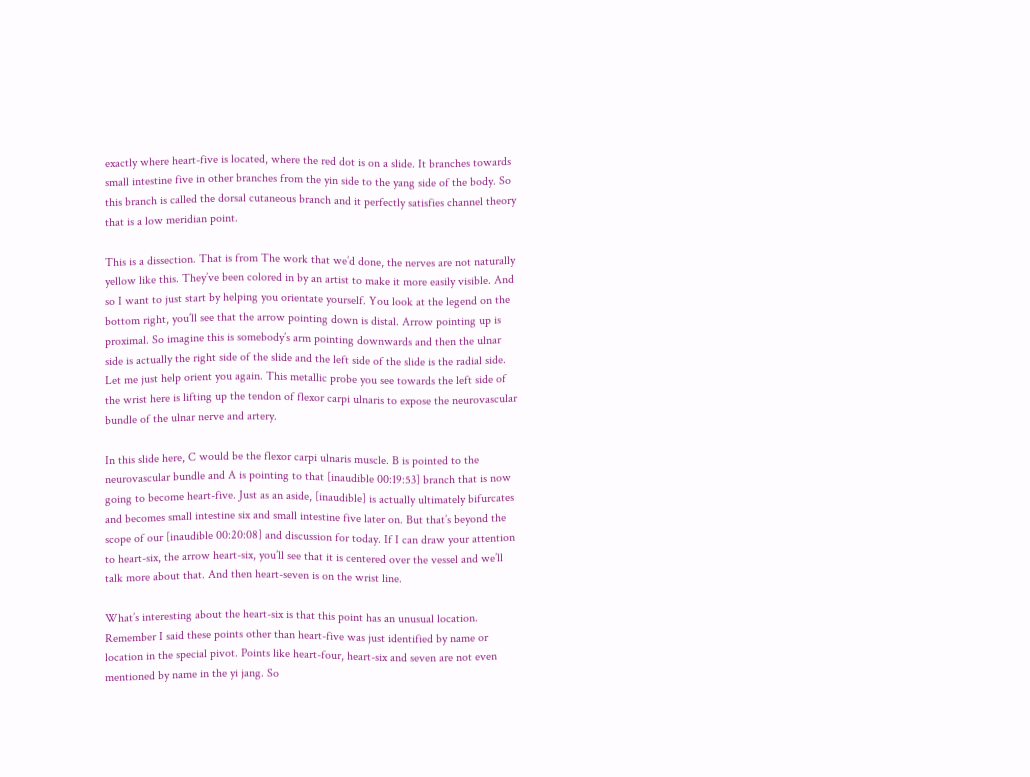exactly where heart-five is located, where the red dot is on a slide. It branches towards small intestine five in other branches from the yin side to the yang side of the body. So this branch is called the dorsal cutaneous branch and it perfectly satisfies channel theory that is a low meridian point.

This is a dissection. That is from The work that we’d done, the nerves are not naturally yellow like this. They’ve been colored in by an artist to make it more easily visible. And so I want to just start by helping you orientate yourself. You look at the legend on the bottom right, you’ll see that the arrow pointing down is distal. Arrow pointing up is proximal. So imagine this is somebody’s arm pointing downwards and then the ulnar side is actually the right side of the slide and the left side of the slide is the radial side. Let me just help orient you again. This metallic probe you see towards the left side of the wrist here is lifting up the tendon of flexor carpi ulnaris to expose the neurovascular bundle of the ulnar nerve and artery.

In this slide here, C would be the flexor carpi ulnaris muscle. B is pointed to the neurovascular bundle and A is pointing to that [inaudible 00:19:53] branch that is now going to become heart-five. Just as an aside, [inaudible] is actually ultimately bifurcates and becomes small intestine six and small intestine five later on. But that’s beyond the scope of our [inaudible 00:20:08] and discussion for today. If I can draw your attention to heart-six, the arrow heart-six, you’ll see that it is centered over the vessel and we’ll talk more about that. And then heart-seven is on the wrist line.

What’s interesting about the heart-six is that this point has an unusual location. Remember I said these points other than heart-five was just identified by name or location in the special pivot. Points like heart-four, heart-six and seven are not even mentioned by name in the yi jang. So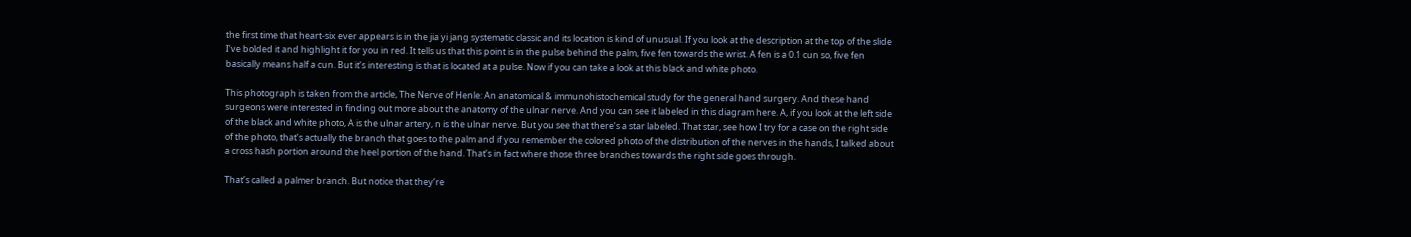the first time that heart-six ever appears is in the jia yi jang systematic classic and its location is kind of unusual. If you look at the description at the top of the slide I’ve bolded it and highlight it for you in red. It tells us that this point is in the pulse behind the palm, five fen towards the wrist. A fen is a 0.1 cun so, five fen basically means half a cun. But it’s interesting is that is located at a pulse. Now if you can take a look at this black and white photo.

This photograph is taken from the article, The Nerve of Henle: An anatomical & immunohistochemical study for the general hand surgery. And these hand surgeons were interested in finding out more about the anatomy of the ulnar nerve. And you can see it labeled in this diagram here. A, if you look at the left side of the black and white photo, A is the ulnar artery, n is the ulnar nerve. But you see that there’s a star labeled. That star, see how I try for a case on the right side of the photo, that’s actually the branch that goes to the palm and if you remember the colored photo of the distribution of the nerves in the hands, I talked about a cross hash portion around the heel portion of the hand. That’s in fact where those three branches towards the right side goes through.

That’s called a palmer branch. But notice that they’re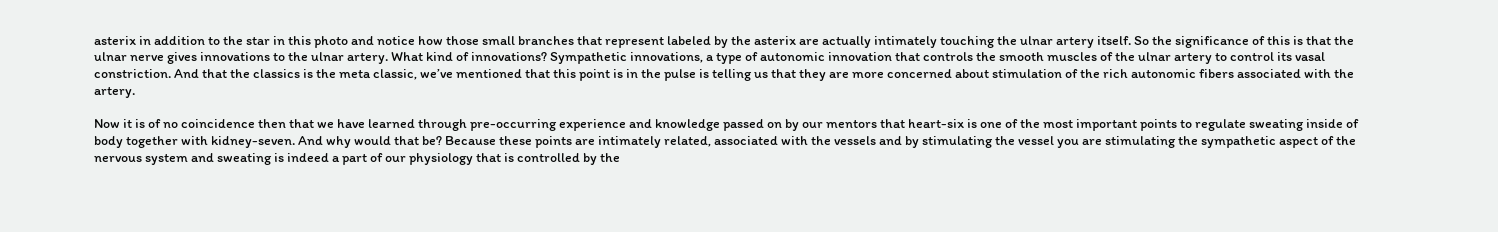asterix in addition to the star in this photo and notice how those small branches that represent labeled by the asterix are actually intimately touching the ulnar artery itself. So the significance of this is that the ulnar nerve gives innovations to the ulnar artery. What kind of innovations? Sympathetic innovations, a type of autonomic innovation that controls the smooth muscles of the ulnar artery to control its vasal constriction. And that the classics is the meta classic, we’ve mentioned that this point is in the pulse is telling us that they are more concerned about stimulation of the rich autonomic fibers associated with the artery.

Now it is of no coincidence then that we have learned through pre-occurring experience and knowledge passed on by our mentors that heart-six is one of the most important points to regulate sweating inside of body together with kidney-seven. And why would that be? Because these points are intimately related, associated with the vessels and by stimulating the vessel you are stimulating the sympathetic aspect of the nervous system and sweating is indeed a part of our physiology that is controlled by the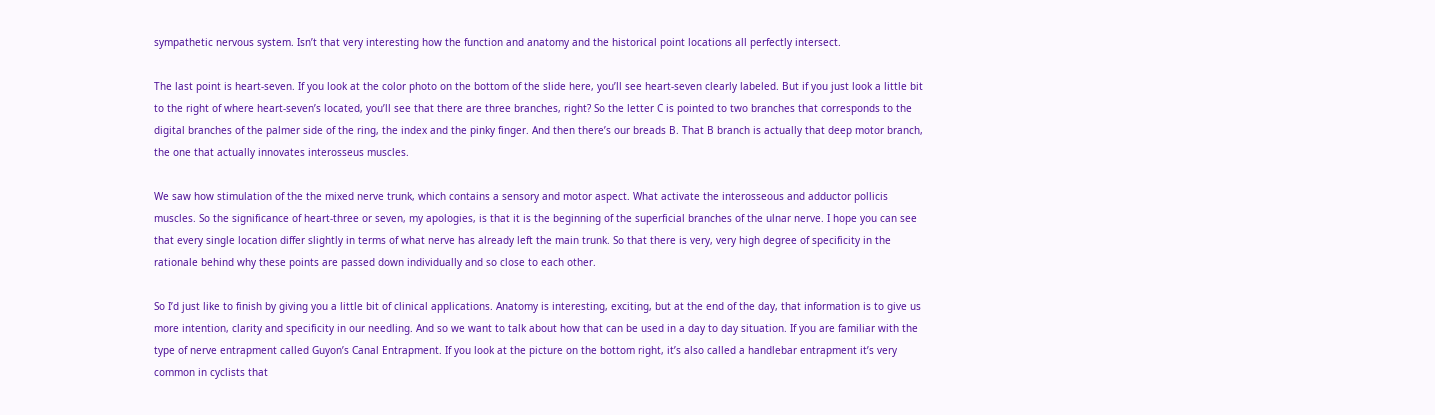sympathetic nervous system. Isn’t that very interesting how the function and anatomy and the historical point locations all perfectly intersect.

The last point is heart-seven. If you look at the color photo on the bottom of the slide here, you’ll see heart-seven clearly labeled. But if you just look a little bit to the right of where heart-seven’s located, you’ll see that there are three branches, right? So the letter C is pointed to two branches that corresponds to the digital branches of the palmer side of the ring, the index and the pinky finger. And then there’s our breads B. That B branch is actually that deep motor branch, the one that actually innovates interosseus muscles.

We saw how stimulation of the the mixed nerve trunk, which contains a sensory and motor aspect. What activate the interosseous and adductor pollicis muscles. So the significance of heart-three or seven, my apologies, is that it is the beginning of the superficial branches of the ulnar nerve. I hope you can see that every single location differ slightly in terms of what nerve has already left the main trunk. So that there is very, very high degree of specificity in the rationale behind why these points are passed down individually and so close to each other.

So I’d just like to finish by giving you a little bit of clinical applications. Anatomy is interesting, exciting, but at the end of the day, that information is to give us more intention, clarity and specificity in our needling. And so we want to talk about how that can be used in a day to day situation. If you are familiar with the type of nerve entrapment called Guyon’s Canal Entrapment. If you look at the picture on the bottom right, it’s also called a handlebar entrapment it’s very common in cyclists that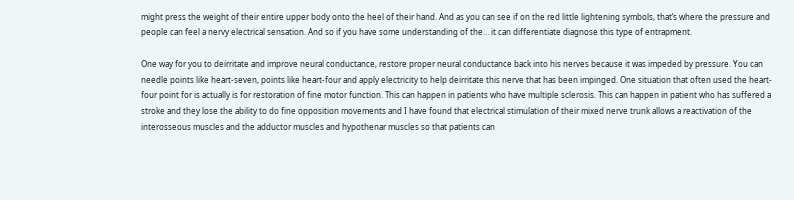might press the weight of their entire upper body onto the heel of their hand. And as you can see if on the red little lightening symbols, that’s where the pressure and people can feel a nervy electrical sensation. And so if you have some understanding of the… it can differentiate diagnose this type of entrapment.

One way for you to deirritate and improve neural conductance, restore proper neural conductance back into his nerves because it was impeded by pressure. You can needle points like heart-seven, points like heart-four and apply electricity to help deirritate this nerve that has been impinged. One situation that often used the heart-four point for is actually is for restoration of fine motor function. This can happen in patients who have multiple sclerosis. This can happen in patient who has suffered a stroke and they lose the ability to do fine opposition movements and I have found that electrical stimulation of their mixed nerve trunk allows a reactivation of the interosseous muscles and the adductor muscles and hypothenar muscles so that patients can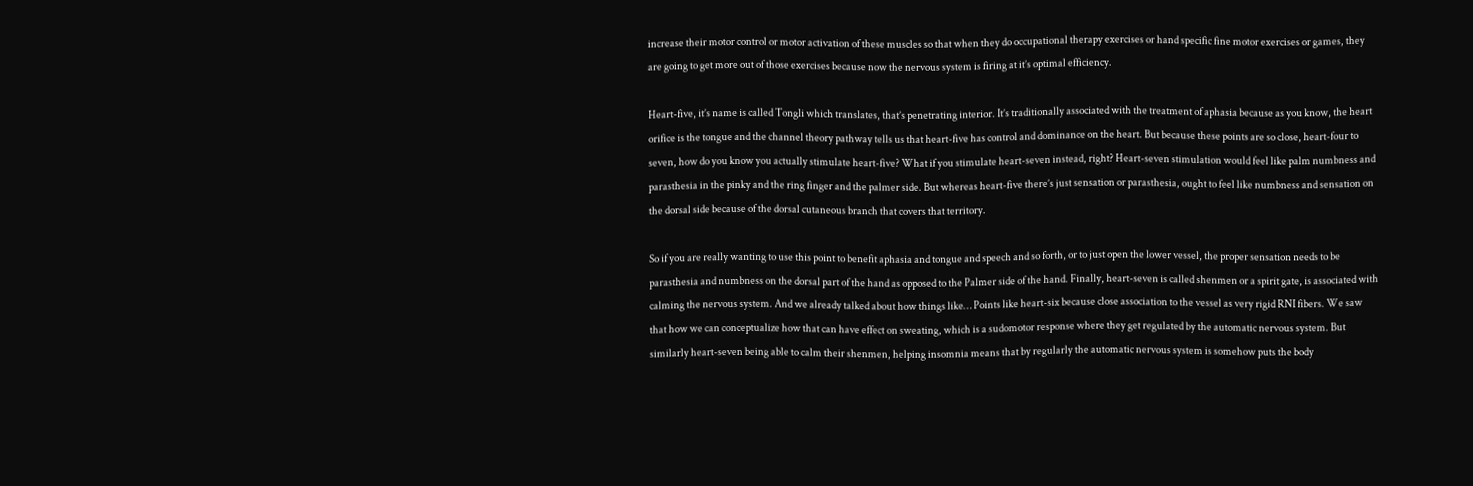increase their motor control or motor activation of these muscles so that when they do occupational therapy exercises or hand specific fine motor exercises or games, they are going to get more out of those exercises because now the nervous system is firing at it’s optimal efficiency.

Heart-five, it’s name is called Tongli which translates, that’s penetrating interior. It’s traditionally associated with the treatment of aphasia because as you know, the heart orifice is the tongue and the channel theory pathway tells us that heart-five has control and dominance on the heart. But because these points are so close, heart-four to seven, how do you know you actually stimulate heart-five? What if you stimulate heart-seven instead, right? Heart-seven stimulation would feel like palm numbness and parasthesia in the pinky and the ring finger and the palmer side. But whereas heart-five there’s just sensation or parasthesia, ought to feel like numbness and sensation on the dorsal side because of the dorsal cutaneous branch that covers that territory.

So if you are really wanting to use this point to benefit aphasia and tongue and speech and so forth, or to just open the lower vessel, the proper sensation needs to be parasthesia and numbness on the dorsal part of the hand as opposed to the Palmer side of the hand. Finally, heart-seven is called shenmen or a spirit gate, is associated with calming the nervous system. And we already talked about how things like… Points like heart-six because close association to the vessel as very rigid RNI fibers. We saw that how we can conceptualize how that can have effect on sweating, which is a sudomotor response where they get regulated by the automatic nervous system. But similarly heart-seven being able to calm their shenmen, helping insomnia means that by regularly the automatic nervous system is somehow puts the body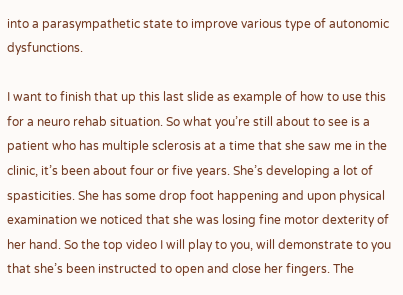into a parasympathetic state to improve various type of autonomic dysfunctions.

I want to finish that up this last slide as example of how to use this for a neuro rehab situation. So what you’re still about to see is a patient who has multiple sclerosis at a time that she saw me in the clinic, it’s been about four or five years. She’s developing a lot of spasticities. She has some drop foot happening and upon physical examination we noticed that she was losing fine motor dexterity of her hand. So the top video I will play to you, will demonstrate to you that she’s been instructed to open and close her fingers. The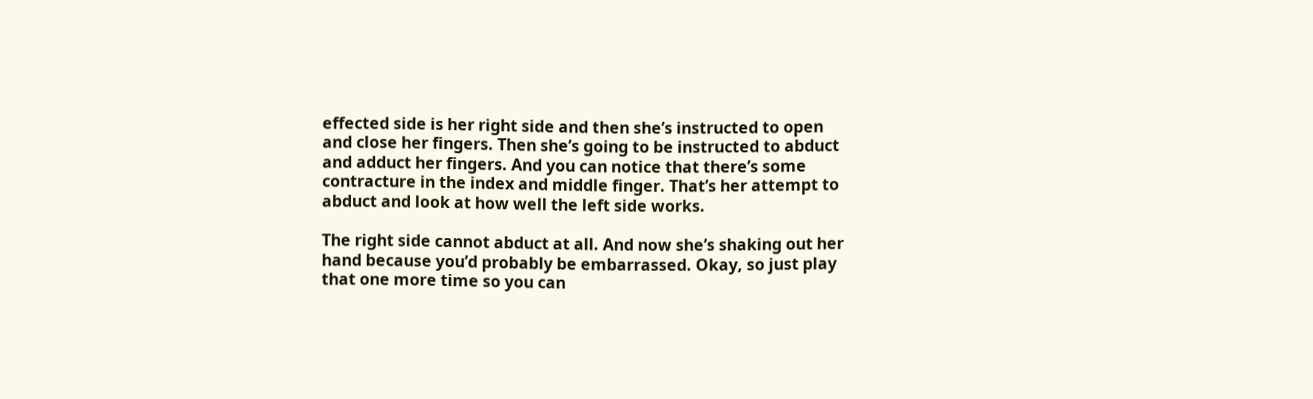effected side is her right side and then she’s instructed to open and close her fingers. Then she’s going to be instructed to abduct and adduct her fingers. And you can notice that there’s some contracture in the index and middle finger. That’s her attempt to abduct and look at how well the left side works.

The right side cannot abduct at all. And now she’s shaking out her hand because you’d probably be embarrassed. Okay, so just play that one more time so you can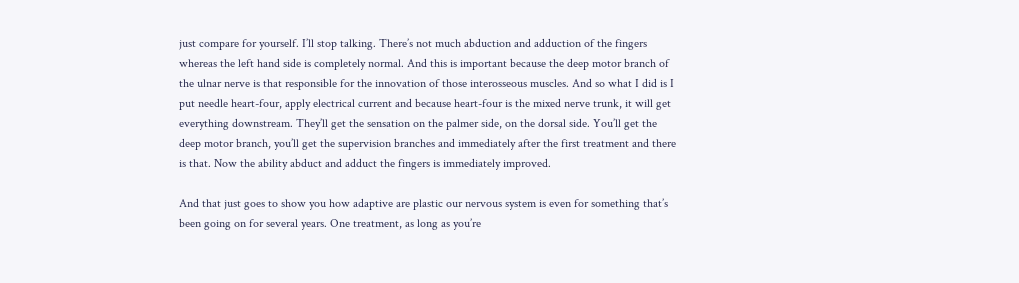just compare for yourself. I’ll stop talking. There’s not much abduction and adduction of the fingers whereas the left hand side is completely normal. And this is important because the deep motor branch of the ulnar nerve is that responsible for the innovation of those interosseous muscles. And so what I did is I put needle heart-four, apply electrical current and because heart-four is the mixed nerve trunk, it will get everything downstream. They’ll get the sensation on the palmer side, on the dorsal side. You’ll get the deep motor branch, you’ll get the supervision branches and immediately after the first treatment and there is that. Now the ability abduct and adduct the fingers is immediately improved.

And that just goes to show you how adaptive are plastic our nervous system is even for something that’s been going on for several years. One treatment, as long as you’re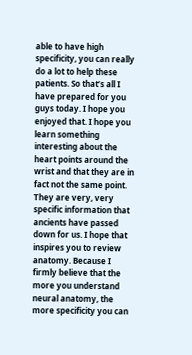able to have high specificity, you can really do a lot to help these patients. So that’s all I have prepared for you guys today. I hope you enjoyed that. I hope you learn something interesting about the heart points around the wrist and that they are in fact not the same point. They are very, very specific information that ancients have passed down for us. I hope that inspires you to review anatomy. Because I firmly believe that the more you understand neural anatomy, the more specificity you can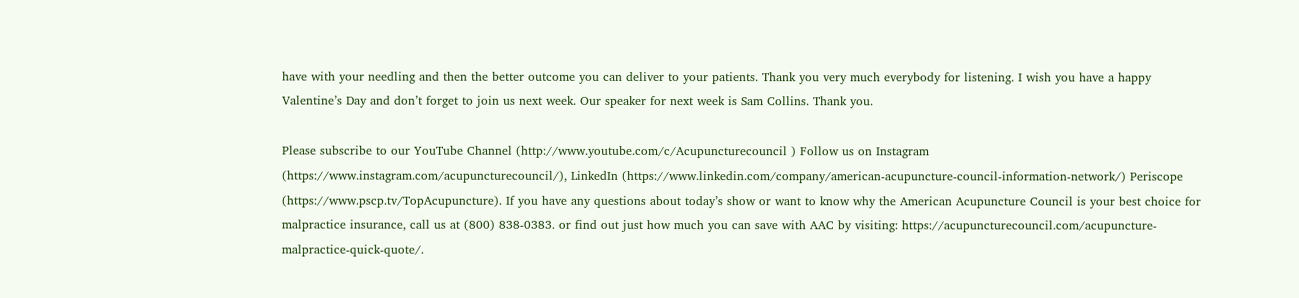have with your needling and then the better outcome you can deliver to your patients. Thank you very much everybody for listening. I wish you have a happy Valentine’s Day and don’t forget to join us next week. Our speaker for next week is Sam Collins. Thank you.

Please subscribe to our YouTube Channel (http://www.youtube.com/c/Acupuncturecouncil ) Follow us on Instagram (https://www.instagram.com/acupuncturecouncil/), LinkedIn (https://www.linkedin.com/company/american-acupuncture-council-information-network/) Periscope (https://www.pscp.tv/TopAcupuncture). If you have any questions about today’s show or want to know why the American Acupuncture Council is your best choice for malpractice insurance, call us at (800) 838-0383. or find out just how much you can save with AAC by visiting: https://acupuncturecouncil.com/acupuncture-malpractice-quick-quote/.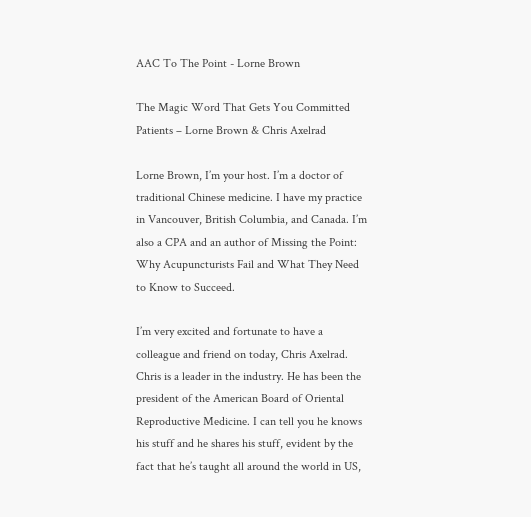AAC To The Point - Lorne Brown

The Magic Word That Gets You Committed Patients – Lorne Brown & Chris Axelrad

Lorne Brown, I’m your host. I’m a doctor of traditional Chinese medicine. I have my practice in Vancouver, British Columbia, and Canada. I’m also a CPA and an author of Missing the Point: Why Acupuncturists Fail and What They Need to Know to Succeed.

I’m very excited and fortunate to have a colleague and friend on today, Chris Axelrad. Chris is a leader in the industry. He has been the president of the American Board of Oriental Reproductive Medicine. I can tell you he knows his stuff and he shares his stuff, evident by the fact that he’s taught all around the world in US,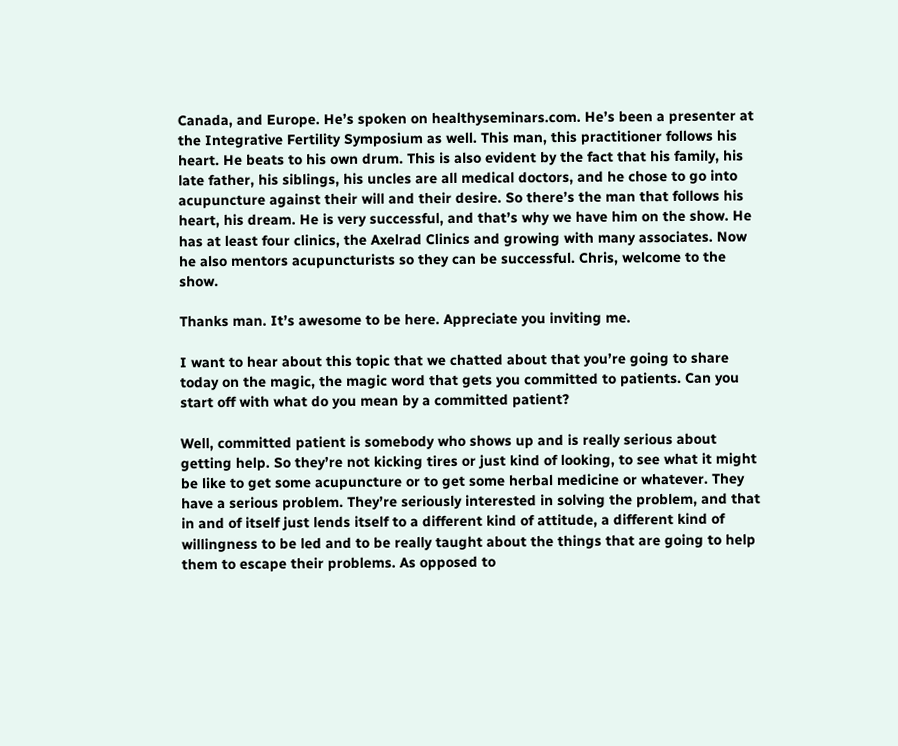Canada, and Europe. He’s spoken on healthyseminars.com. He’s been a presenter at the Integrative Fertility Symposium as well. This man, this practitioner follows his heart. He beats to his own drum. This is also evident by the fact that his family, his late father, his siblings, his uncles are all medical doctors, and he chose to go into acupuncture against their will and their desire. So there’s the man that follows his heart, his dream. He is very successful, and that’s why we have him on the show. He has at least four clinics, the Axelrad Clinics and growing with many associates. Now he also mentors acupuncturists so they can be successful. Chris, welcome to the show.

Thanks man. It’s awesome to be here. Appreciate you inviting me.

I want to hear about this topic that we chatted about that you’re going to share today on the magic, the magic word that gets you committed to patients. Can you start off with what do you mean by a committed patient?

Well, committed patient is somebody who shows up and is really serious about getting help. So they’re not kicking tires or just kind of looking, to see what it might be like to get some acupuncture or to get some herbal medicine or whatever. They have a serious problem. They’re seriously interested in solving the problem, and that in and of itself just lends itself to a different kind of attitude, a different kind of willingness to be led and to be really taught about the things that are going to help them to escape their problems. As opposed to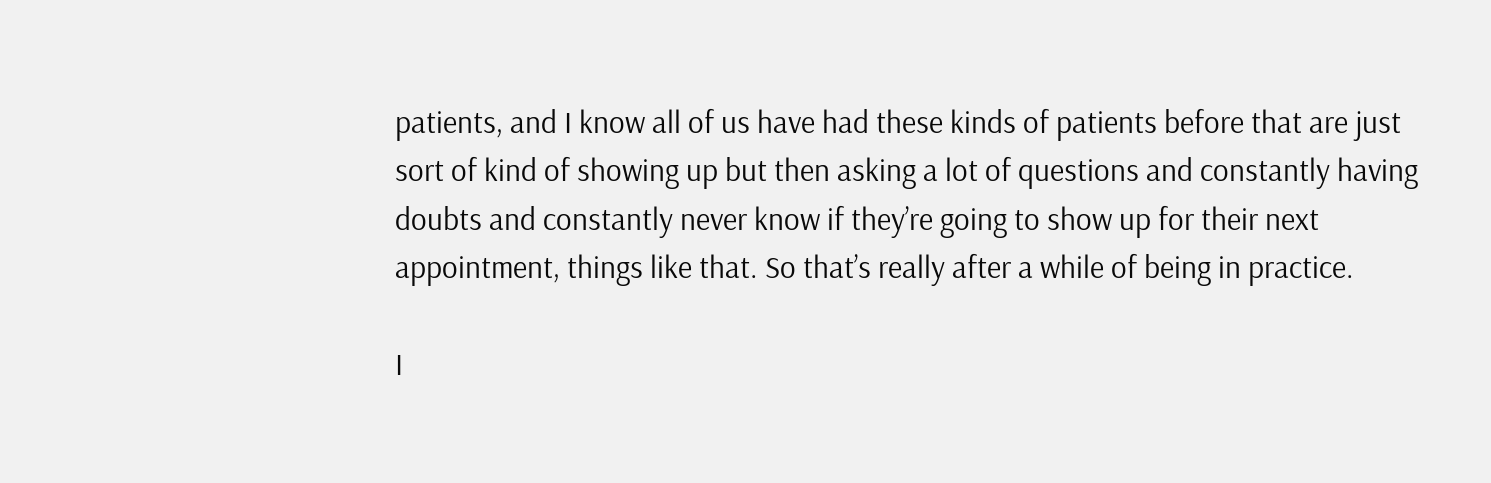patients, and I know all of us have had these kinds of patients before that are just sort of kind of showing up but then asking a lot of questions and constantly having doubts and constantly never know if they’re going to show up for their next appointment, things like that. So that’s really after a while of being in practice.

I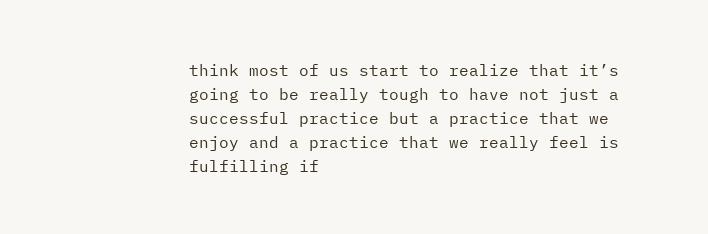think most of us start to realize that it’s going to be really tough to have not just a successful practice but a practice that we enjoy and a practice that we really feel is fulfilling if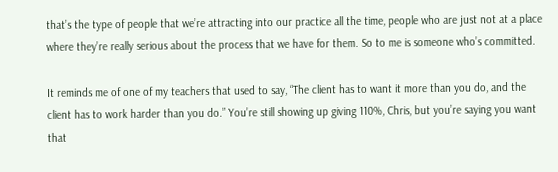that’s the type of people that we’re attracting into our practice all the time, people who are just not at a place where they’re really serious about the process that we have for them. So to me is someone who’s committed.

It reminds me of one of my teachers that used to say, “The client has to want it more than you do, and the client has to work harder than you do.” You’re still showing up giving 110%, Chris, but you’re saying you want that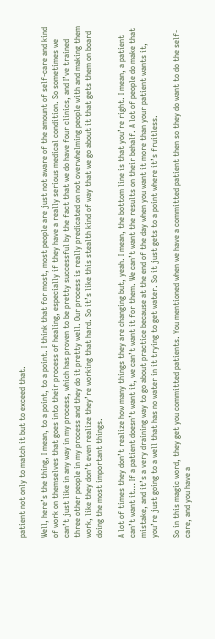patient not only to match it but to exceed that.

Well, here’s the thing, I mean, to a point, to a point. I think that for most, most people are just not aware of the amount of self-care and kind of work on themselves that goes into their process of healing, especially if they have a really serious medical condition. So sometimes we can’t just like in any way in my process, which has proven to be pretty successful by the fact that we do have four clinics, and I’ve trained three other people in my process and they do it pretty well. Our process is really predicated on not overwhelming people with and making them work, like they don’t even realize they’re working that hard. So it’s like this stealth kind of way that we go about it that gets them on board doing the most important things.

A lot of times they don’t realize how many things they are changing but, yeah. I mean, the bottom line is that you’re right. I mean, a patient can’t want it… If a patient doesn’t want it, we can’t want it for them. We can’t want the results on their behalf. A lot of people do make that mistake, and it’s a very draining way to go about practice because at the end of the day when you want it more than your patient wants it, you’re just going to a well that has no water in it trying to get water. So it just gets to a point where it’s fruitless.

So in this magic word, they get you committed patients. You mentioned when we have a committed patient then so they do want to do the self-care, and you have a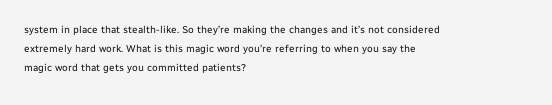system in place that stealth-like. So they’re making the changes and it’s not considered extremely hard work. What is this magic word you’re referring to when you say the magic word that gets you committed patients?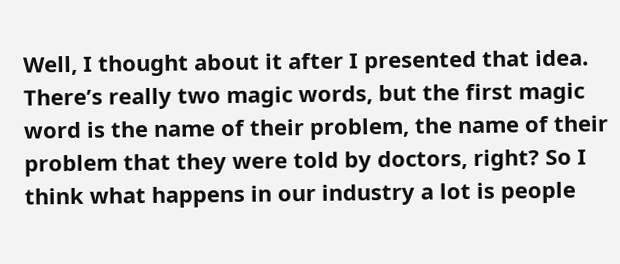Well, I thought about it after I presented that idea. There’s really two magic words, but the first magic word is the name of their problem, the name of their problem that they were told by doctors, right? So I think what happens in our industry a lot is people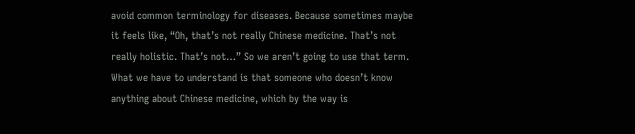avoid common terminology for diseases. Because sometimes maybe it feels like, “Oh, that’s not really Chinese medicine. That’s not really holistic. That’s not…” So we aren’t going to use that term. What we have to understand is that someone who doesn’t know anything about Chinese medicine, which by the way is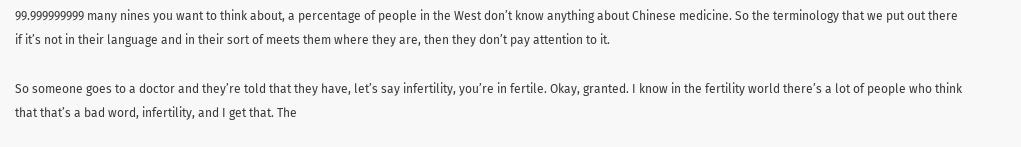99.999999999 many nines you want to think about, a percentage of people in the West don’t know anything about Chinese medicine. So the terminology that we put out there if it’s not in their language and in their sort of meets them where they are, then they don’t pay attention to it.

So someone goes to a doctor and they’re told that they have, let’s say infertility, you’re in fertile. Okay, granted. I know in the fertility world there’s a lot of people who think that that’s a bad word, infertility, and I get that. The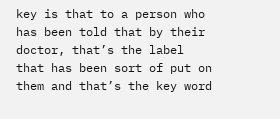key is that to a person who has been told that by their doctor, that’s the label that has been sort of put on them and that’s the key word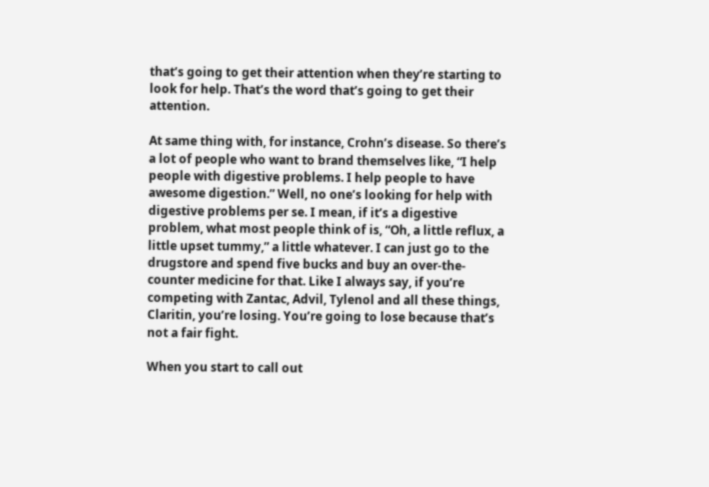that’s going to get their attention when they’re starting to look for help. That’s the word that’s going to get their attention.

At same thing with, for instance, Crohn’s disease. So there’s a lot of people who want to brand themselves like, “I help people with digestive problems. I help people to have awesome digestion.” Well, no one’s looking for help with digestive problems per se. I mean, if it’s a digestive problem, what most people think of is, “Oh, a little reflux, a little upset tummy,” a little whatever. I can just go to the drugstore and spend five bucks and buy an over-the-counter medicine for that. Like I always say, if you’re competing with Zantac, Advil, Tylenol and all these things, Claritin, you’re losing. You’re going to lose because that’s not a fair fight.

When you start to call out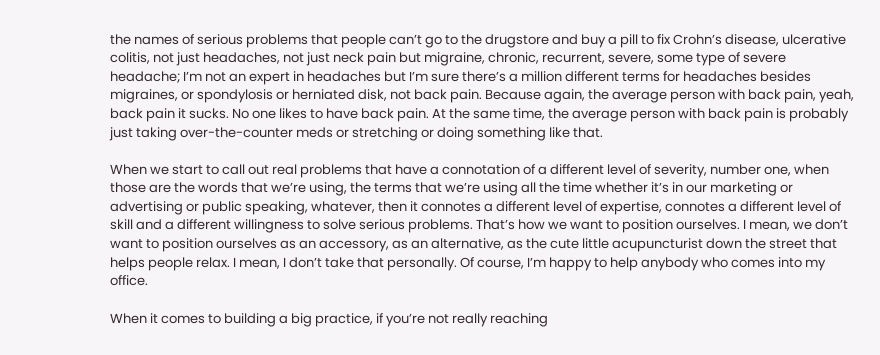the names of serious problems that people can’t go to the drugstore and buy a pill to fix Crohn’s disease, ulcerative colitis, not just headaches, not just neck pain but migraine, chronic, recurrent, severe, some type of severe headache; I’m not an expert in headaches but I’m sure there’s a million different terms for headaches besides migraines, or spondylosis or herniated disk, not back pain. Because again, the average person with back pain, yeah, back pain it sucks. No one likes to have back pain. At the same time, the average person with back pain is probably just taking over-the-counter meds or stretching or doing something like that.

When we start to call out real problems that have a connotation of a different level of severity, number one, when those are the words that we’re using, the terms that we’re using all the time whether it’s in our marketing or advertising or public speaking, whatever, then it connotes a different level of expertise, connotes a different level of skill and a different willingness to solve serious problems. That’s how we want to position ourselves. I mean, we don’t want to position ourselves as an accessory, as an alternative, as the cute little acupuncturist down the street that helps people relax. I mean, I don’t take that personally. Of course, I’m happy to help anybody who comes into my office.

When it comes to building a big practice, if you’re not really reaching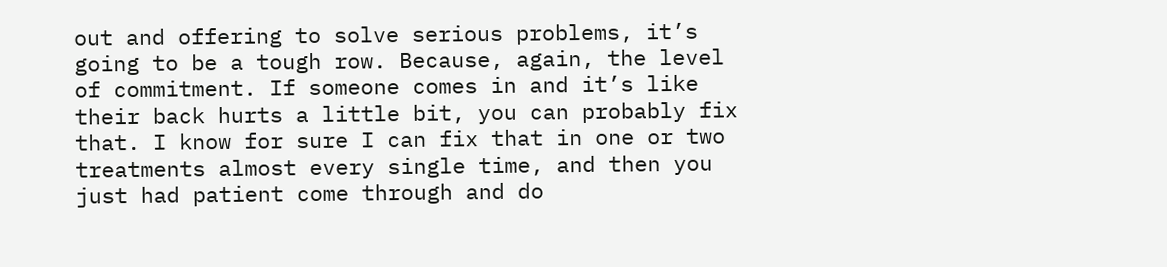out and offering to solve serious problems, it’s going to be a tough row. Because, again, the level of commitment. If someone comes in and it’s like their back hurts a little bit, you can probably fix that. I know for sure I can fix that in one or two treatments almost every single time, and then you just had patient come through and do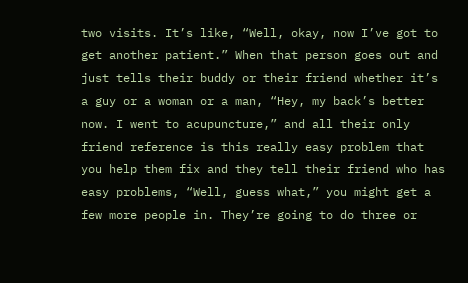two visits. It’s like, “Well, okay, now I’ve got to get another patient.” When that person goes out and just tells their buddy or their friend whether it’s a guy or a woman or a man, “Hey, my back’s better now. I went to acupuncture,” and all their only friend reference is this really easy problem that you help them fix and they tell their friend who has easy problems, “Well, guess what,” you might get a few more people in. They’re going to do three or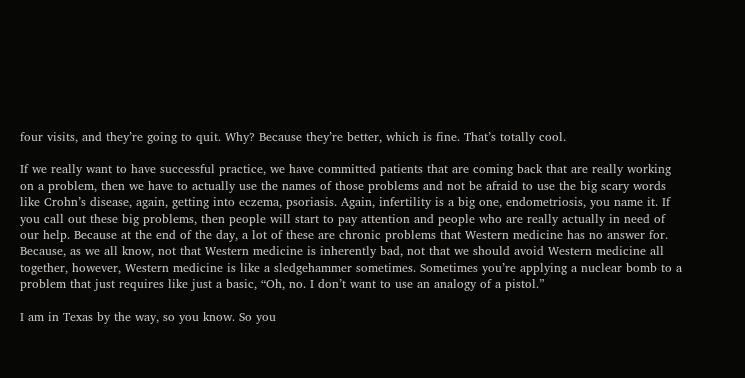four visits, and they’re going to quit. Why? Because they’re better, which is fine. That’s totally cool.

If we really want to have successful practice, we have committed patients that are coming back that are really working on a problem, then we have to actually use the names of those problems and not be afraid to use the big scary words like Crohn’s disease, again, getting into eczema, psoriasis. Again, infertility is a big one, endometriosis, you name it. If you call out these big problems, then people will start to pay attention and people who are really actually in need of our help. Because at the end of the day, a lot of these are chronic problems that Western medicine has no answer for. Because, as we all know, not that Western medicine is inherently bad, not that we should avoid Western medicine all together, however, Western medicine is like a sledgehammer sometimes. Sometimes you’re applying a nuclear bomb to a problem that just requires like just a basic, “Oh, no. I don’t want to use an analogy of a pistol.”

I am in Texas by the way, so you know. So you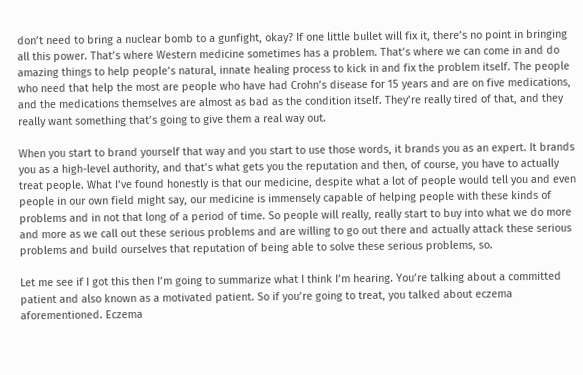don’t need to bring a nuclear bomb to a gunfight, okay? If one little bullet will fix it, there’s no point in bringing all this power. That’s where Western medicine sometimes has a problem. That’s where we can come in and do amazing things to help people’s natural, innate healing process to kick in and fix the problem itself. The people who need that help the most are people who have had Crohn’s disease for 15 years and are on five medications, and the medications themselves are almost as bad as the condition itself. They’re really tired of that, and they really want something that’s going to give them a real way out.

When you start to brand yourself that way and you start to use those words, it brands you as an expert. It brands you as a high-level authority, and that’s what gets you the reputation and then, of course, you have to actually treat people. What I’ve found honestly is that our medicine, despite what a lot of people would tell you and even people in our own field might say, our medicine is immensely capable of helping people with these kinds of problems and in not that long of a period of time. So people will really, really start to buy into what we do more and more as we call out these serious problems and are willing to go out there and actually attack these serious problems and build ourselves that reputation of being able to solve these serious problems, so.

Let me see if I got this then I’m going to summarize what I think I’m hearing. You’re talking about a committed patient and also known as a motivated patient. So if you’re going to treat, you talked about eczema aforementioned. Eczema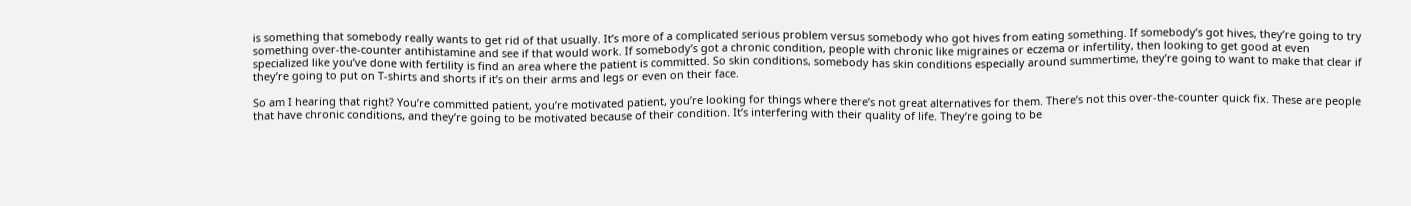is something that somebody really wants to get rid of that usually. It’s more of a complicated serious problem versus somebody who got hives from eating something. If somebody’s got hives, they’re going to try something over-the-counter antihistamine and see if that would work. If somebody’s got a chronic condition, people with chronic like migraines or eczema or infertility, then looking to get good at even specialized like you’ve done with fertility is find an area where the patient is committed. So skin conditions, somebody has skin conditions especially around summertime, they’re going to want to make that clear if they’re going to put on T-shirts and shorts if it’s on their arms and legs or even on their face.

So am I hearing that right? You’re committed patient, you’re motivated patient, you’re looking for things where there’s not great alternatives for them. There’s not this over-the-counter quick fix. These are people that have chronic conditions, and they’re going to be motivated because of their condition. It’s interfering with their quality of life. They’re going to be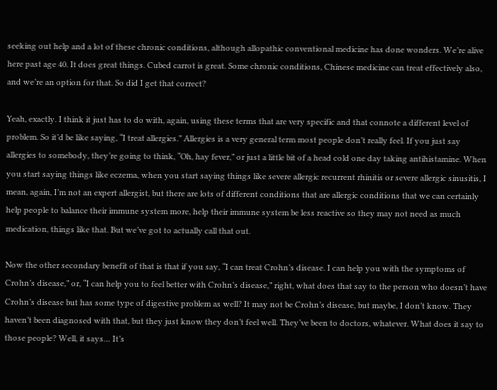seeking out help and a lot of these chronic conditions, although allopathic conventional medicine has done wonders. We’re alive here past age 40. It does great things. Cubed carrot is great. Some chronic conditions, Chinese medicine can treat effectively also, and we’re an option for that. So did I get that correct?

Yeah, exactly. I think it just has to do with, again, using these terms that are very specific and that connote a different level of problem. So it’d be like saying, “I treat allergies.” Allergies is a very general term most people don’t really feel. If you just say allergies to somebody, they’re going to think, “Oh, hay fever,” or just a little bit of a head cold one day taking antihistamine. When you start saying things like eczema, when you start saying things like severe allergic recurrent rhinitis or severe allergic sinusitis, I mean, again, I’m not an expert allergist, but there are lots of different conditions that are allergic conditions that we can certainly help people to balance their immune system more, help their immune system be less reactive so they may not need as much medication, things like that. But we’ve got to actually call that out.

Now the other secondary benefit of that is that if you say, “I can treat Crohn’s disease. I can help you with the symptoms of Crohn’s disease,” or, “I can help you to feel better with Crohn’s disease,” right, what does that say to the person who doesn’t have Crohn’s disease but has some type of digestive problem as well? It may not be Crohn’s disease, but maybe, I don’t know. They haven’t been diagnosed with that, but they just know they don’t feel well. They’ve been to doctors, whatever. What does it say to those people? Well, it says… It’s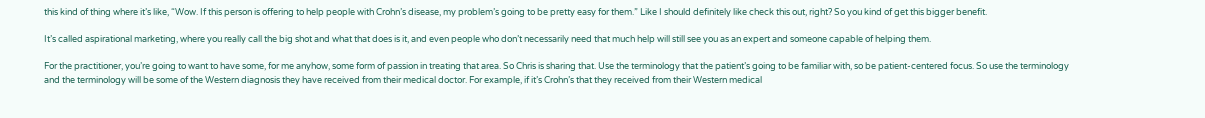this kind of thing where it’s like, “Wow. If this person is offering to help people with Crohn’s disease, my problem’s going to be pretty easy for them.” Like I should definitely like check this out, right? So you kind of get this bigger benefit.

It’s called aspirational marketing, where you really call the big shot and what that does is it, and even people who don’t necessarily need that much help will still see you as an expert and someone capable of helping them.

For the practitioner, you’re going to want to have some, for me anyhow, some form of passion in treating that area. So Chris is sharing that. Use the terminology that the patient’s going to be familiar with, so be patient-centered focus. So use the terminology and the terminology will be some of the Western diagnosis they have received from their medical doctor. For example, if it’s Crohn’s that they received from their Western medical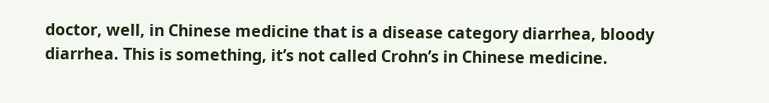doctor, well, in Chinese medicine that is a disease category diarrhea, bloody diarrhea. This is something, it’s not called Crohn’s in Chinese medicine.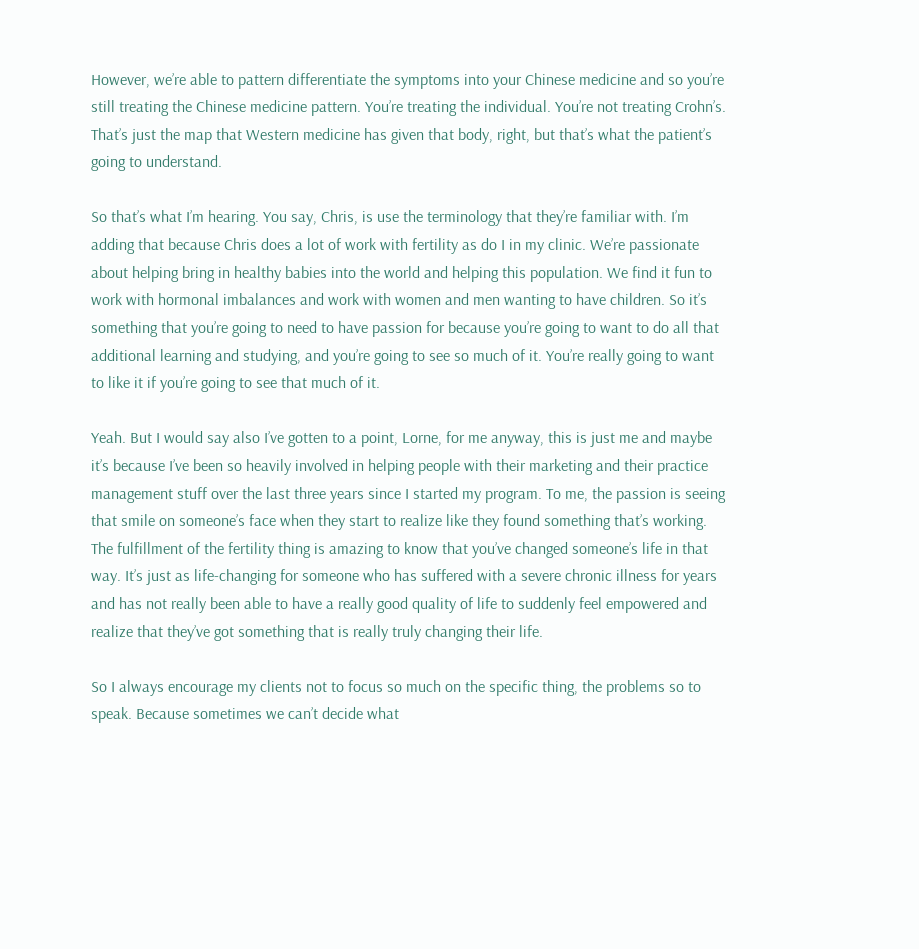However, we’re able to pattern differentiate the symptoms into your Chinese medicine and so you’re still treating the Chinese medicine pattern. You’re treating the individual. You’re not treating Crohn’s. That’s just the map that Western medicine has given that body, right, but that’s what the patient’s going to understand.

So that’s what I’m hearing. You say, Chris, is use the terminology that they’re familiar with. I’m adding that because Chris does a lot of work with fertility as do I in my clinic. We’re passionate about helping bring in healthy babies into the world and helping this population. We find it fun to work with hormonal imbalances and work with women and men wanting to have children. So it’s something that you’re going to need to have passion for because you’re going to want to do all that additional learning and studying, and you’re going to see so much of it. You’re really going to want to like it if you’re going to see that much of it.

Yeah. But I would say also I’ve gotten to a point, Lorne, for me anyway, this is just me and maybe it’s because I’ve been so heavily involved in helping people with their marketing and their practice management stuff over the last three years since I started my program. To me, the passion is seeing that smile on someone’s face when they start to realize like they found something that’s working. The fulfillment of the fertility thing is amazing to know that you’ve changed someone’s life in that way. It’s just as life-changing for someone who has suffered with a severe chronic illness for years and has not really been able to have a really good quality of life to suddenly feel empowered and realize that they’ve got something that is really truly changing their life.

So I always encourage my clients not to focus so much on the specific thing, the problems so to speak. Because sometimes we can’t decide what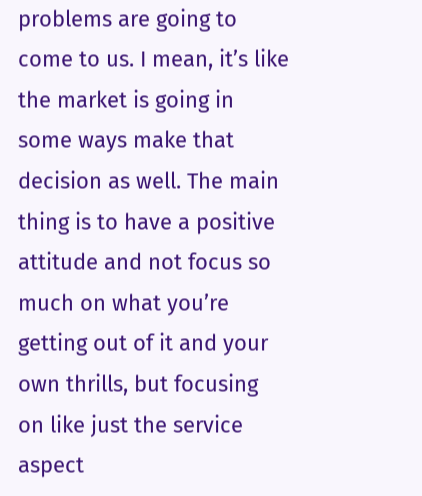problems are going to come to us. I mean, it’s like the market is going in some ways make that decision as well. The main thing is to have a positive attitude and not focus so much on what you’re getting out of it and your own thrills, but focusing on like just the service aspect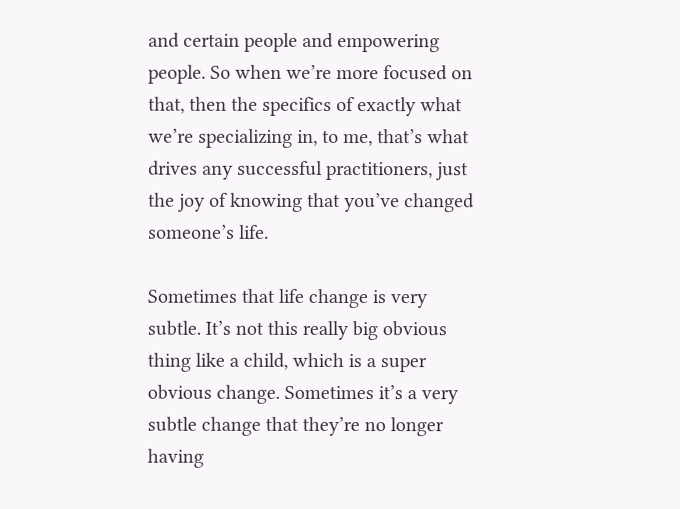and certain people and empowering people. So when we’re more focused on that, then the specifics of exactly what we’re specializing in, to me, that’s what drives any successful practitioners, just the joy of knowing that you’ve changed someone’s life.

Sometimes that life change is very subtle. It’s not this really big obvious thing like a child, which is a super obvious change. Sometimes it’s a very subtle change that they’re no longer having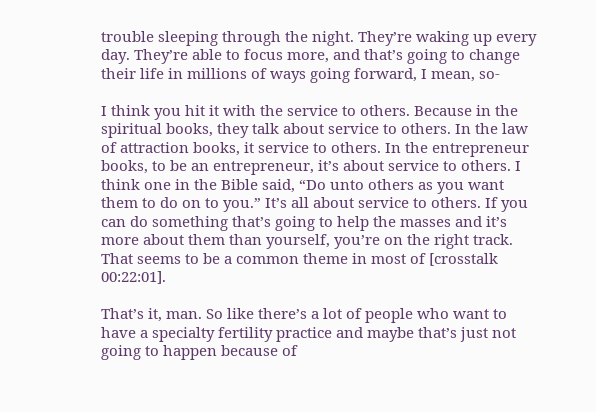trouble sleeping through the night. They’re waking up every day. They’re able to focus more, and that’s going to change their life in millions of ways going forward, I mean, so-

I think you hit it with the service to others. Because in the spiritual books, they talk about service to others. In the law of attraction books, it service to others. In the entrepreneur books, to be an entrepreneur, it’s about service to others. I think one in the Bible said, “Do unto others as you want them to do on to you.” It’s all about service to others. If you can do something that’s going to help the masses and it’s more about them than yourself, you’re on the right track. That seems to be a common theme in most of [crosstalk 00:22:01].

That’s it, man. So like there’s a lot of people who want to have a specialty fertility practice and maybe that’s just not going to happen because of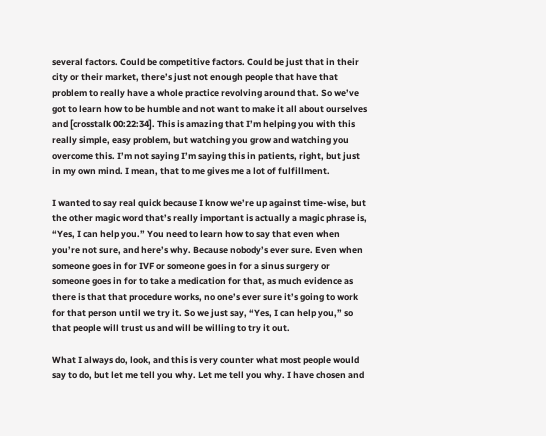several factors. Could be competitive factors. Could be just that in their city or their market, there’s just not enough people that have that problem to really have a whole practice revolving around that. So we’ve got to learn how to be humble and not want to make it all about ourselves and [crosstalk 00:22:34]. This is amazing that I’m helping you with this really simple, easy problem, but watching you grow and watching you overcome this. I’m not saying I’m saying this in patients, right, but just in my own mind. I mean, that to me gives me a lot of fulfillment.

I wanted to say real quick because I know we’re up against time-wise, but the other magic word that’s really important is actually a magic phrase is, “Yes, I can help you.” You need to learn how to say that even when you’re not sure, and here’s why. Because nobody’s ever sure. Even when someone goes in for IVF or someone goes in for a sinus surgery or someone goes in for to take a medication for that, as much evidence as there is that that procedure works, no one’s ever sure it’s going to work for that person until we try it. So we just say, “Yes, I can help you,” so that people will trust us and will be willing to try it out.

What I always do, look, and this is very counter what most people would say to do, but let me tell you why. Let me tell you why. I have chosen and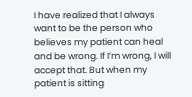I have realized that I always want to be the person who believes my patient can heal and be wrong. If I’m wrong, I will accept that. But when my patient is sitting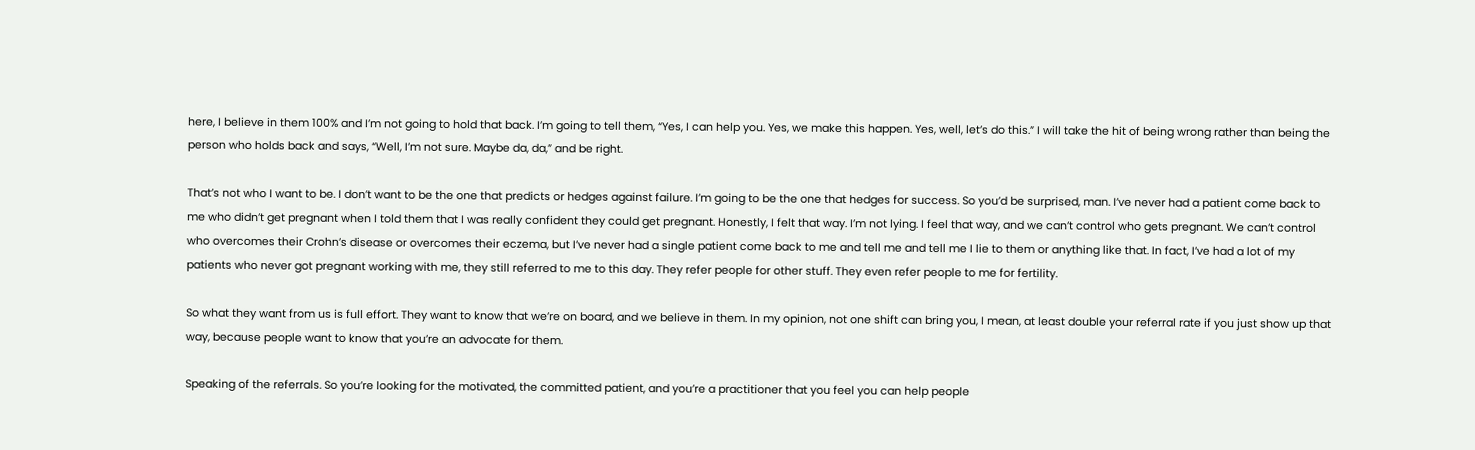here, I believe in them 100% and I’m not going to hold that back. I’m going to tell them, “Yes, I can help you. Yes, we make this happen. Yes, well, let’s do this.” I will take the hit of being wrong rather than being the person who holds back and says, “Well, I’m not sure. Maybe da, da,” and be right.

That’s not who I want to be. I don’t want to be the one that predicts or hedges against failure. I’m going to be the one that hedges for success. So you’d be surprised, man. I’ve never had a patient come back to me who didn’t get pregnant when I told them that I was really confident they could get pregnant. Honestly, I felt that way. I’m not lying. I feel that way, and we can’t control who gets pregnant. We can’t control who overcomes their Crohn’s disease or overcomes their eczema, but I’ve never had a single patient come back to me and tell me and tell me I lie to them or anything like that. In fact, I’ve had a lot of my patients who never got pregnant working with me, they still referred to me to this day. They refer people for other stuff. They even refer people to me for fertility.

So what they want from us is full effort. They want to know that we’re on board, and we believe in them. In my opinion, not one shift can bring you, I mean, at least double your referral rate if you just show up that way, because people want to know that you’re an advocate for them.

Speaking of the referrals. So you’re looking for the motivated, the committed patient, and you’re a practitioner that you feel you can help people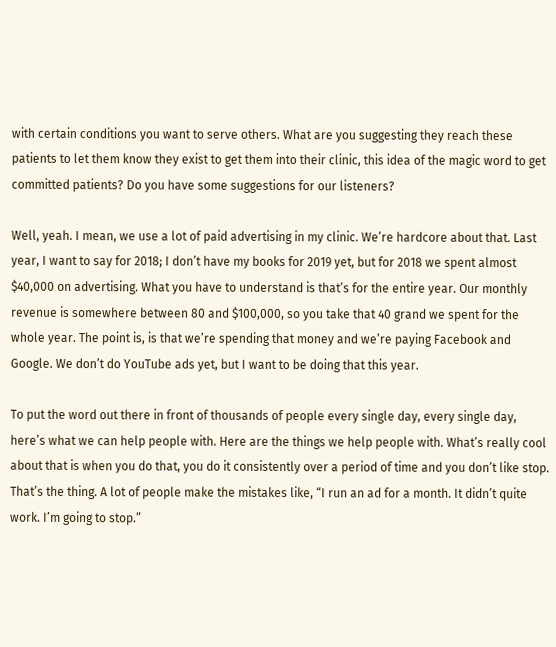with certain conditions you want to serve others. What are you suggesting they reach these patients to let them know they exist to get them into their clinic, this idea of the magic word to get committed patients? Do you have some suggestions for our listeners?

Well, yeah. I mean, we use a lot of paid advertising in my clinic. We’re hardcore about that. Last year, I want to say for 2018; I don’t have my books for 2019 yet, but for 2018 we spent almost $40,000 on advertising. What you have to understand is that’s for the entire year. Our monthly revenue is somewhere between 80 and $100,000, so you take that 40 grand we spent for the whole year. The point is, is that we’re spending that money and we’re paying Facebook and Google. We don’t do YouTube ads yet, but I want to be doing that this year.

To put the word out there in front of thousands of people every single day, every single day, here’s what we can help people with. Here are the things we help people with. What’s really cool about that is when you do that, you do it consistently over a period of time and you don’t like stop. That’s the thing. A lot of people make the mistakes like, “I run an ad for a month. It didn’t quite work. I’m going to stop.”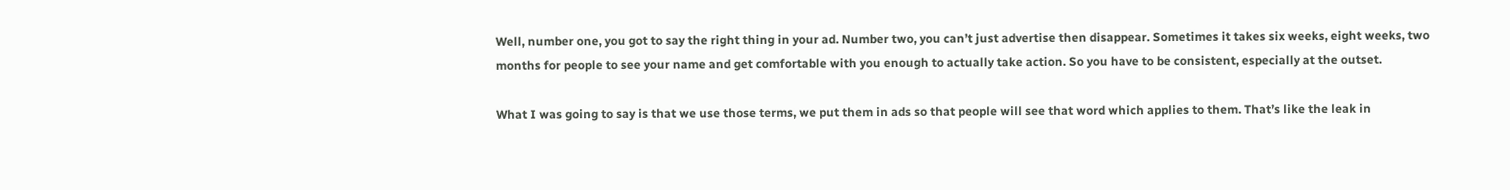Well, number one, you got to say the right thing in your ad. Number two, you can’t just advertise then disappear. Sometimes it takes six weeks, eight weeks, two months for people to see your name and get comfortable with you enough to actually take action. So you have to be consistent, especially at the outset.

What I was going to say is that we use those terms, we put them in ads so that people will see that word which applies to them. That’s like the leak in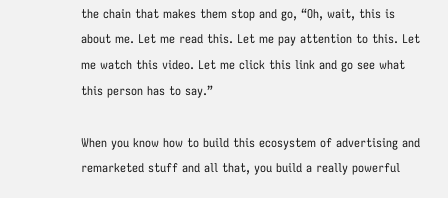the chain that makes them stop and go, “Oh, wait, this is about me. Let me read this. Let me pay attention to this. Let me watch this video. Let me click this link and go see what this person has to say.”

When you know how to build this ecosystem of advertising and remarketed stuff and all that, you build a really powerful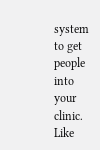system to get people into your clinic. Like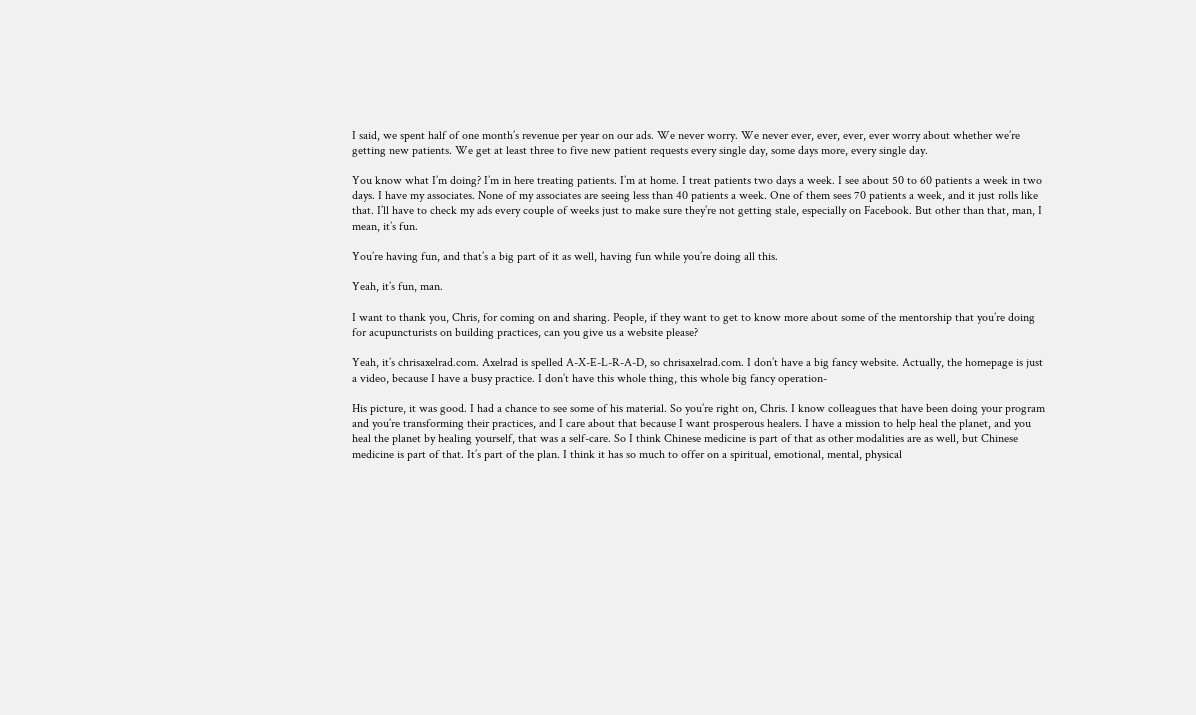I said, we spent half of one month’s revenue per year on our ads. We never worry. We never ever, ever, ever, ever worry about whether we’re getting new patients. We get at least three to five new patient requests every single day, some days more, every single day.

You know what I’m doing? I’m in here treating patients. I’m at home. I treat patients two days a week. I see about 50 to 60 patients a week in two days. I have my associates. None of my associates are seeing less than 40 patients a week. One of them sees 70 patients a week, and it just rolls like that. I’ll have to check my ads every couple of weeks just to make sure they’re not getting stale, especially on Facebook. But other than that, man, I mean, it’s fun.

You’re having fun, and that’s a big part of it as well, having fun while you’re doing all this.

Yeah, it’s fun, man.

I want to thank you, Chris, for coming on and sharing. People, if they want to get to know more about some of the mentorship that you’re doing for acupuncturists on building practices, can you give us a website please?

Yeah, it’s chrisaxelrad.com. Axelrad is spelled A-X-E-L-R-A-D, so chrisaxelrad.com. I don’t have a big fancy website. Actually, the homepage is just a video, because I have a busy practice. I don’t have this whole thing, this whole big fancy operation-

His picture, it was good. I had a chance to see some of his material. So you’re right on, Chris. I know colleagues that have been doing your program and you’re transforming their practices, and I care about that because I want prosperous healers. I have a mission to help heal the planet, and you heal the planet by healing yourself, that was a self-care. So I think Chinese medicine is part of that as other modalities are as well, but Chinese medicine is part of that. It’s part of the plan. I think it has so much to offer on a spiritual, emotional, mental, physical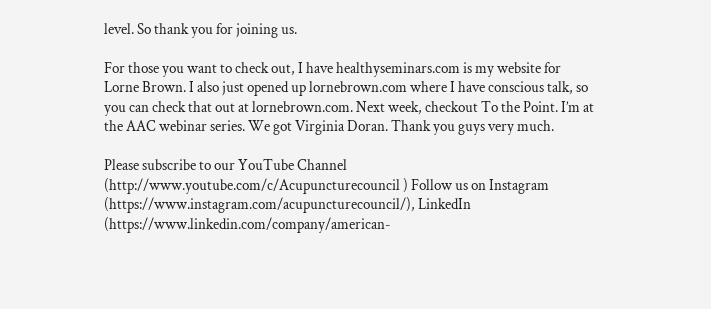level. So thank you for joining us.

For those you want to check out, I have healthyseminars.com is my website for Lorne Brown. I also just opened up lornebrown.com where I have conscious talk, so you can check that out at lornebrown.com. Next week, checkout To the Point. I’m at the AAC webinar series. We got Virginia Doran. Thank you guys very much.

Please subscribe to our YouTube Channel (http://www.youtube.com/c/Acupuncturecouncil ) Follow us on Instagram (https://www.instagram.com/acupuncturecouncil/), LinkedIn (https://www.linkedin.com/company/american-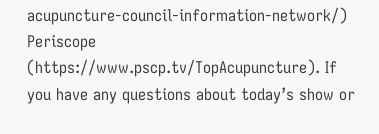acupuncture-council-information-network/) Periscope (https://www.pscp.tv/TopAcupuncture). If you have any questions about today’s show or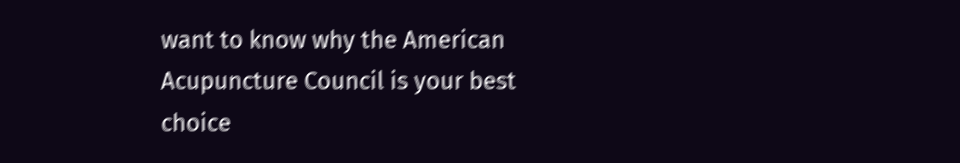want to know why the American Acupuncture Council is your best choice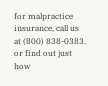for malpractice insurance, call us at (800) 838-0383. or find out just how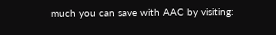much you can save with AAC by visiting: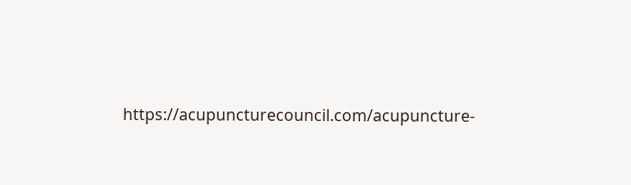https://acupuncturecouncil.com/acupuncture-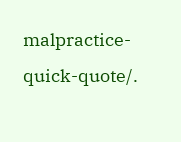malpractice-quick-quote/.